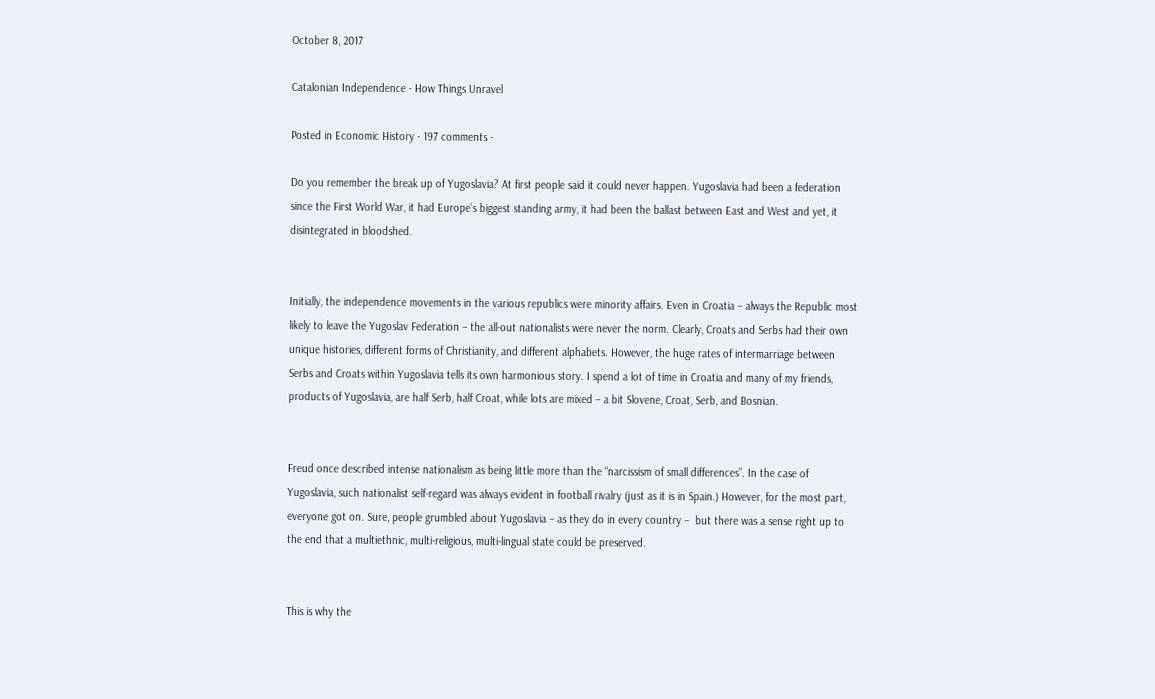October 8, 2017

Catalonian Independence - How Things Unravel

Posted in Economic History · 197 comments ·

Do you remember the break up of Yugoslavia? At first people said it could never happen. Yugoslavia had been a federation since the First World War, it had Europe’s biggest standing army, it had been the ballast between East and West and yet, it disintegrated in bloodshed.


Initially, the independence movements in the various republics were minority affairs. Even in Croatia – always the Republic most likely to leave the Yugoslav Federation – the all-out nationalists were never the norm. Clearly, Croats and Serbs had their own unique histories, different forms of Christianity, and different alphabets. However, the huge rates of intermarriage between Serbs and Croats within Yugoslavia tells its own harmonious story. I spend a lot of time in Croatia and many of my friends, products of Yugoslavia, are half Serb, half Croat, while lots are mixed – a bit Slovene, Croat, Serb, and Bosnian.


Freud once described intense nationalism as being little more than the “narcissism of small differences”. In the case of Yugoslavia, such nationalist self-regard was always evident in football rivalry (just as it is in Spain.) However, for the most part, everyone got on. Sure, people grumbled about Yugoslavia – as they do in every country –  but there was a sense right up to the end that a multiethnic, multi-religious, multi-lingual state could be preserved.


This is why the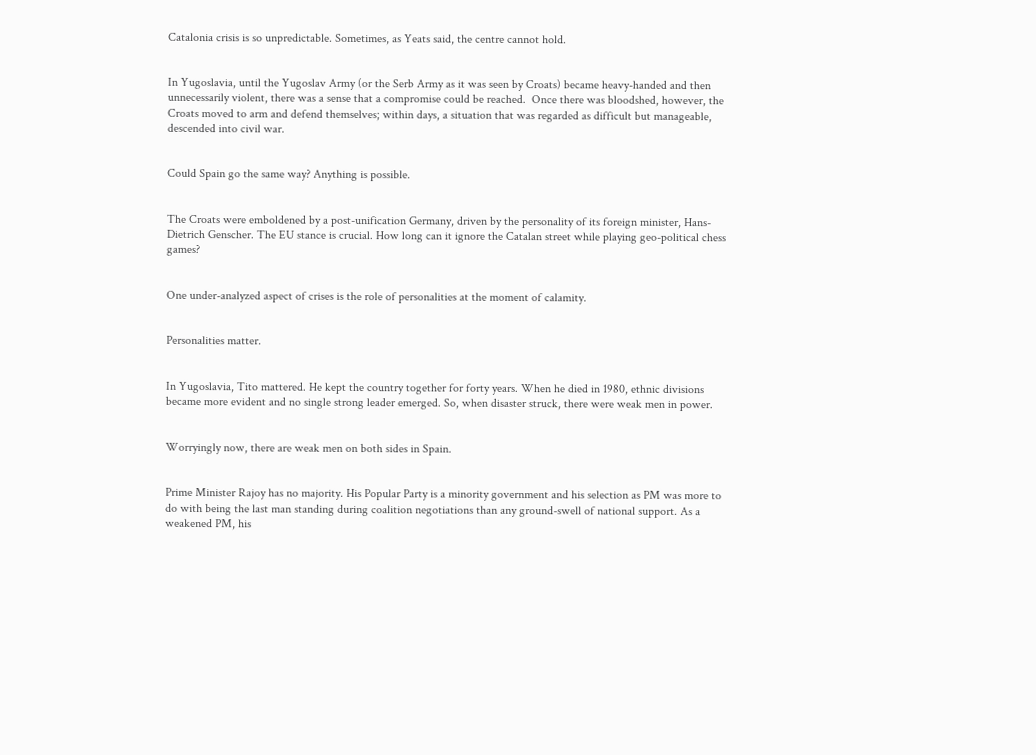Catalonia crisis is so unpredictable. Sometimes, as Yeats said, the centre cannot hold.


In Yugoslavia, until the Yugoslav Army (or the Serb Army as it was seen by Croats) became heavy-handed and then unnecessarily violent, there was a sense that a compromise could be reached.  Once there was bloodshed, however, the Croats moved to arm and defend themselves; within days, a situation that was regarded as difficult but manageable, descended into civil war.


Could Spain go the same way? Anything is possible.


The Croats were emboldened by a post-unification Germany, driven by the personality of its foreign minister, Hans-Dietrich Genscher. The EU stance is crucial. How long can it ignore the Catalan street while playing geo-political chess games?


One under-analyzed aspect of crises is the role of personalities at the moment of calamity.


Personalities matter.


In Yugoslavia, Tito mattered. He kept the country together for forty years. When he died in 1980, ethnic divisions became more evident and no single strong leader emerged. So, when disaster struck, there were weak men in power.


Worryingly now, there are weak men on both sides in Spain.


Prime Minister Rajoy has no majority. His Popular Party is a minority government and his selection as PM was more to do with being the last man standing during coalition negotiations than any ground-swell of national support. As a weakened PM, his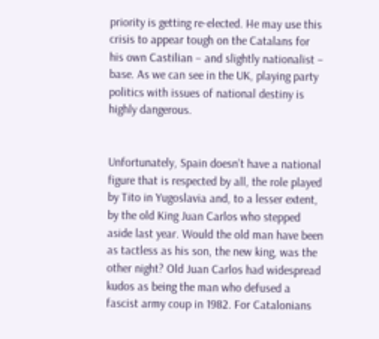priority is getting re-elected. He may use this crisis to appear tough on the Catalans for his own Castilian – and slightly nationalist – base. As we can see in the UK, playing party politics with issues of national destiny is highly dangerous.


Unfortunately, Spain doesn’t have a national figure that is respected by all, the role played by Tito in Yugoslavia and, to a lesser extent, by the old King Juan Carlos who stepped aside last year. Would the old man have been as tactless as his son, the new king, was the other night? Old Juan Carlos had widespread kudos as being the man who defused a fascist army coup in 1982. For Catalonians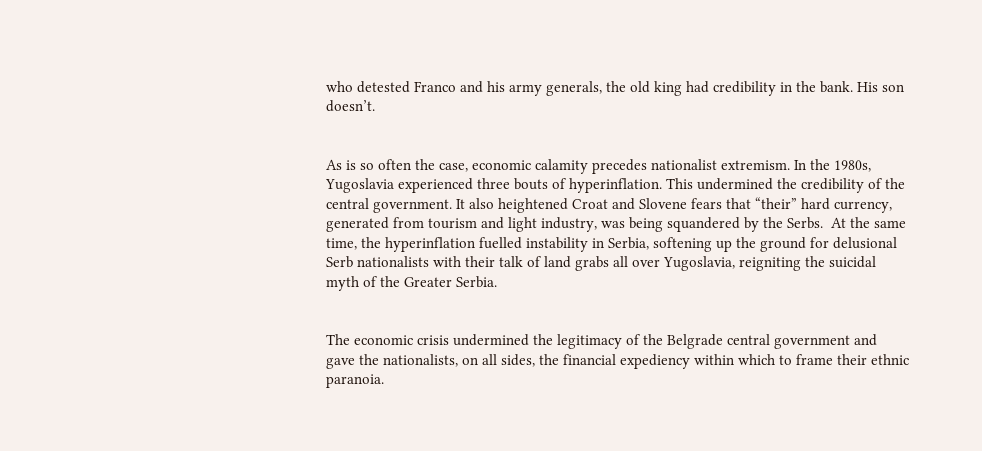who detested Franco and his army generals, the old king had credibility in the bank. His son doesn’t.


As is so often the case, economic calamity precedes nationalist extremism. In the 1980s, Yugoslavia experienced three bouts of hyperinflation. This undermined the credibility of the central government. It also heightened Croat and Slovene fears that “their” hard currency, generated from tourism and light industry, was being squandered by the Serbs.  At the same time, the hyperinflation fuelled instability in Serbia, softening up the ground for delusional Serb nationalists with their talk of land grabs all over Yugoslavia, reigniting the suicidal myth of the Greater Serbia.


The economic crisis undermined the legitimacy of the Belgrade central government and gave the nationalists, on all sides, the financial expediency within which to frame their ethnic paranoia.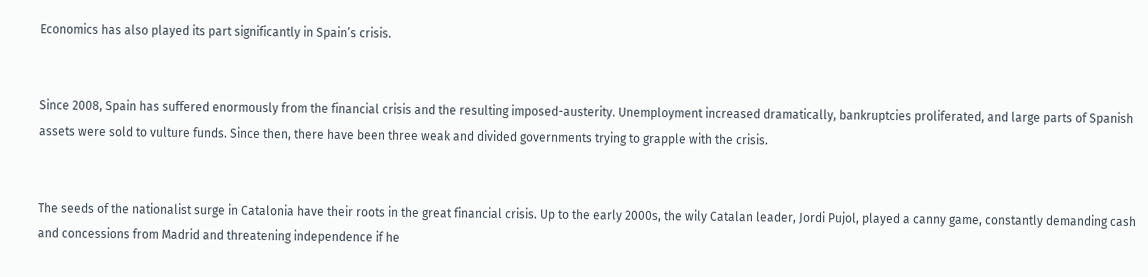Economics has also played its part significantly in Spain’s crisis.


Since 2008, Spain has suffered enormously from the financial crisis and the resulting imposed-austerity. Unemployment increased dramatically, bankruptcies proliferated, and large parts of Spanish assets were sold to vulture funds. Since then, there have been three weak and divided governments trying to grapple with the crisis.


The seeds of the nationalist surge in Catalonia have their roots in the great financial crisis. Up to the early 2000s, the wily Catalan leader, Jordi Pujol, played a canny game, constantly demanding cash and concessions from Madrid and threatening independence if he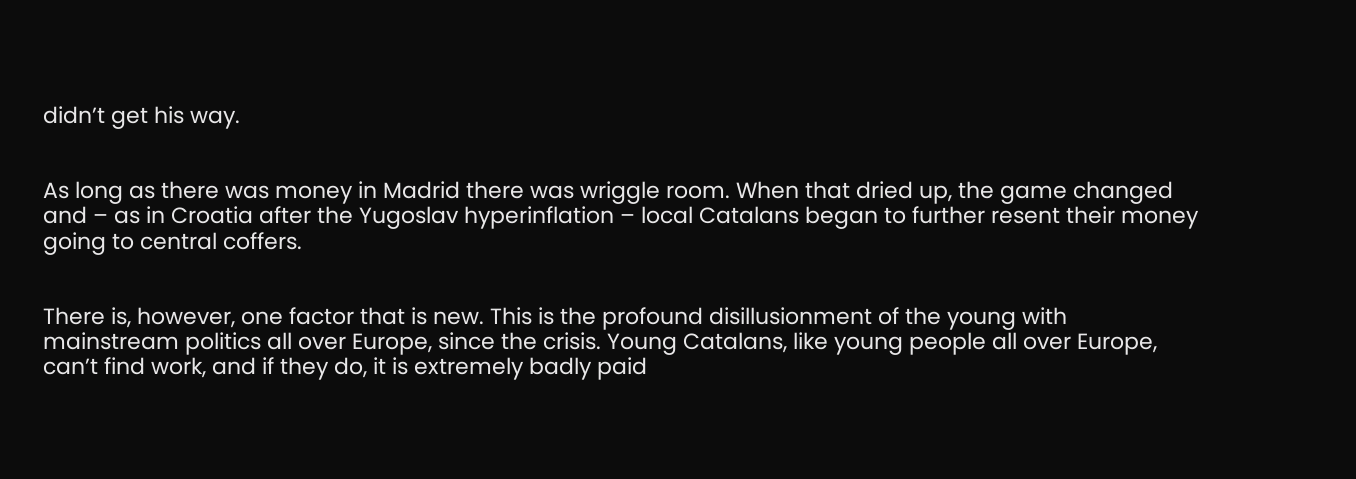didn’t get his way.


As long as there was money in Madrid there was wriggle room. When that dried up, the game changed and – as in Croatia after the Yugoslav hyperinflation – local Catalans began to further resent their money going to central coffers.


There is, however, one factor that is new. This is the profound disillusionment of the young with mainstream politics all over Europe, since the crisis. Young Catalans, like young people all over Europe, can’t find work, and if they do, it is extremely badly paid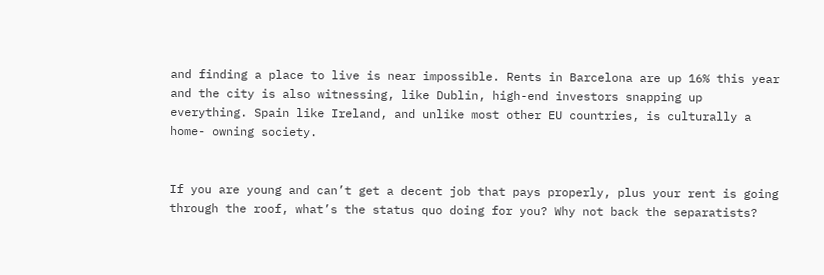and finding a place to live is near impossible. Rents in Barcelona are up 16% this year and the city is also witnessing, like Dublin, high-end investors snapping up everything. Spain like Ireland, and unlike most other EU countries, is culturally a home- owning society.


If you are young and can’t get a decent job that pays properly, plus your rent is going through the roof, what’s the status quo doing for you? Why not back the separatists?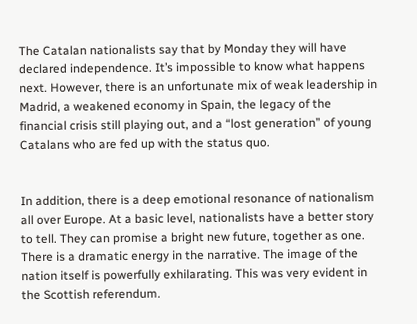The Catalan nationalists say that by Monday they will have declared independence. It’s impossible to know what happens next. However, there is an unfortunate mix of weak leadership in Madrid, a weakened economy in Spain, the legacy of the financial crisis still playing out, and a “lost generation” of young Catalans who are fed up with the status quo.


In addition, there is a deep emotional resonance of nationalism all over Europe. At a basic level, nationalists have a better story to tell. They can promise a bright new future, together as one. There is a dramatic energy in the narrative. The image of the nation itself is powerfully exhilarating. This was very evident in the Scottish referendum.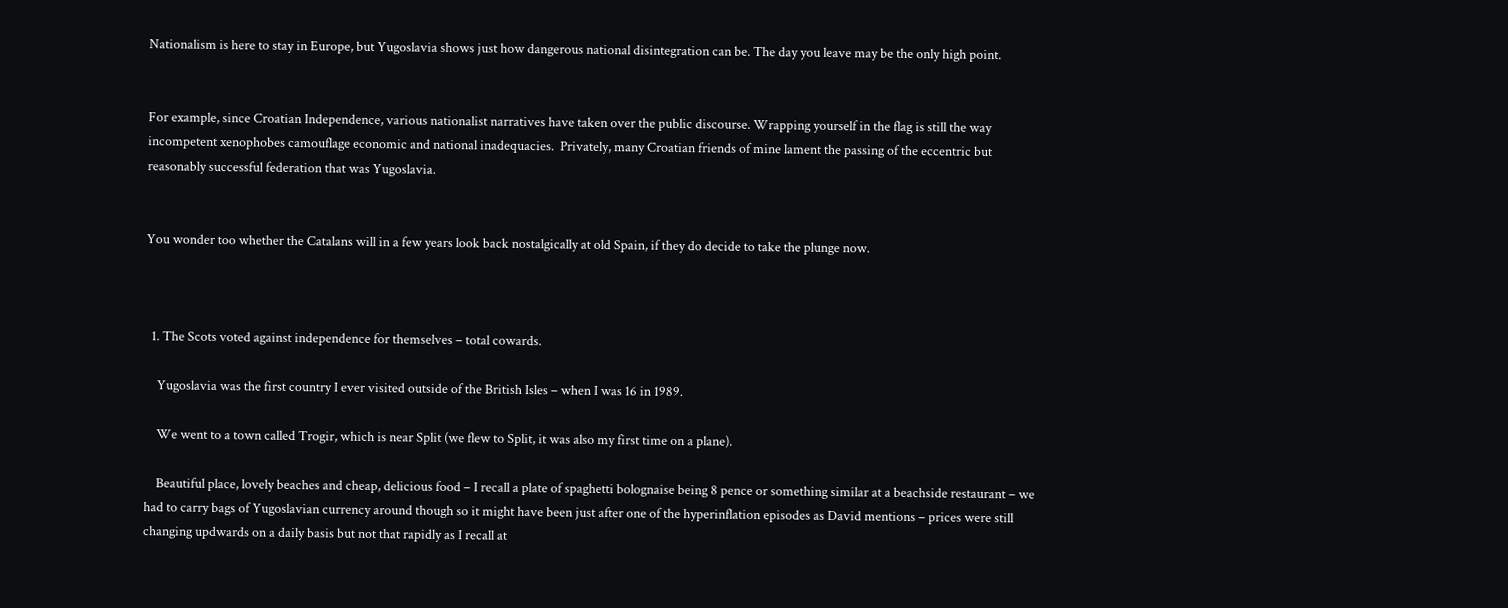Nationalism is here to stay in Europe, but Yugoslavia shows just how dangerous national disintegration can be. The day you leave may be the only high point.


For example, since Croatian Independence, various nationalist narratives have taken over the public discourse. Wrapping yourself in the flag is still the way incompetent xenophobes camouflage economic and national inadequacies.  Privately, many Croatian friends of mine lament the passing of the eccentric but reasonably successful federation that was Yugoslavia.


You wonder too whether the Catalans will in a few years look back nostalgically at old Spain, if they do decide to take the plunge now.



  1. The Scots voted against independence for themselves – total cowards.

    Yugoslavia was the first country I ever visited outside of the British Isles – when I was 16 in 1989.

    We went to a town called Trogir, which is near Split (we flew to Split, it was also my first time on a plane).

    Beautiful place, lovely beaches and cheap, delicious food – I recall a plate of spaghetti bolognaise being 8 pence or something similar at a beachside restaurant – we had to carry bags of Yugoslavian currency around though so it might have been just after one of the hyperinflation episodes as David mentions – prices were still changing updwards on a daily basis but not that rapidly as I recall at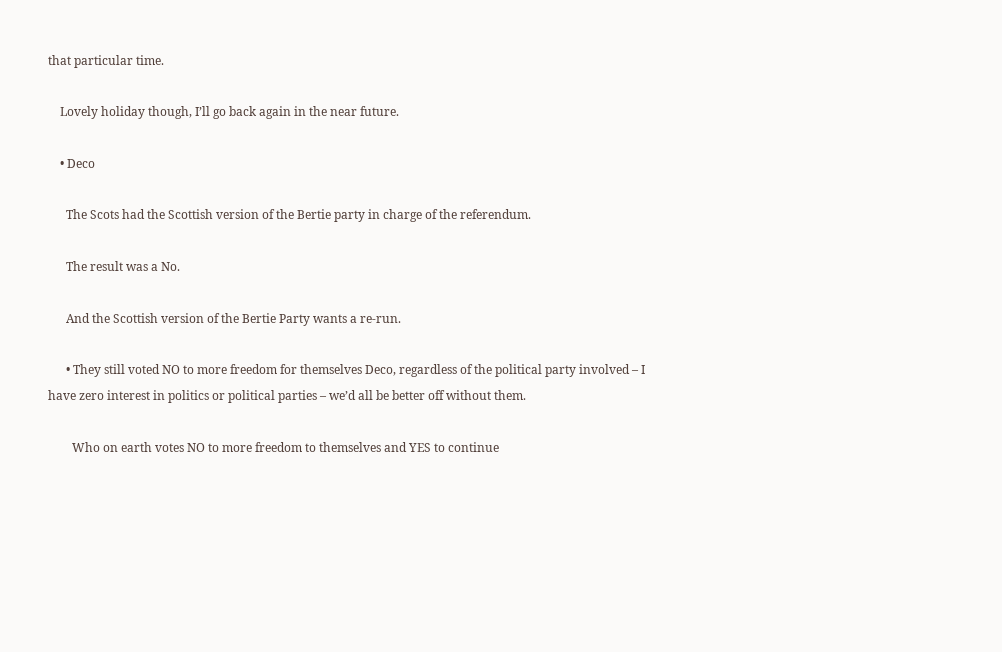that particular time.

    Lovely holiday though, I’ll go back again in the near future.

    • Deco

      The Scots had the Scottish version of the Bertie party in charge of the referendum.

      The result was a No.

      And the Scottish version of the Bertie Party wants a re-run.

      • They still voted NO to more freedom for themselves Deco, regardless of the political party involved – I have zero interest in politics or political parties – we’d all be better off without them.

        Who on earth votes NO to more freedom to themselves and YES to continue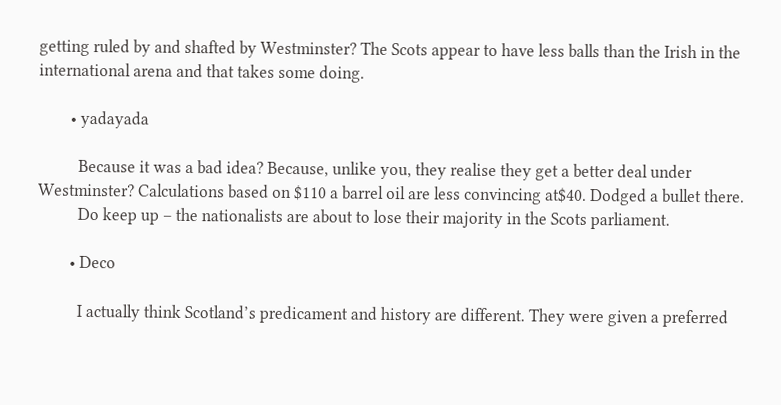getting ruled by and shafted by Westminster? The Scots appear to have less balls than the Irish in the international arena and that takes some doing.

        • yadayada

          Because it was a bad idea? Because, unlike you, they realise they get a better deal under Westminster? Calculations based on $110 a barrel oil are less convincing at$40. Dodged a bullet there.
          Do keep up – the nationalists are about to lose their majority in the Scots parliament.

        • Deco

          I actually think Scotland’s predicament and history are different. They were given a preferred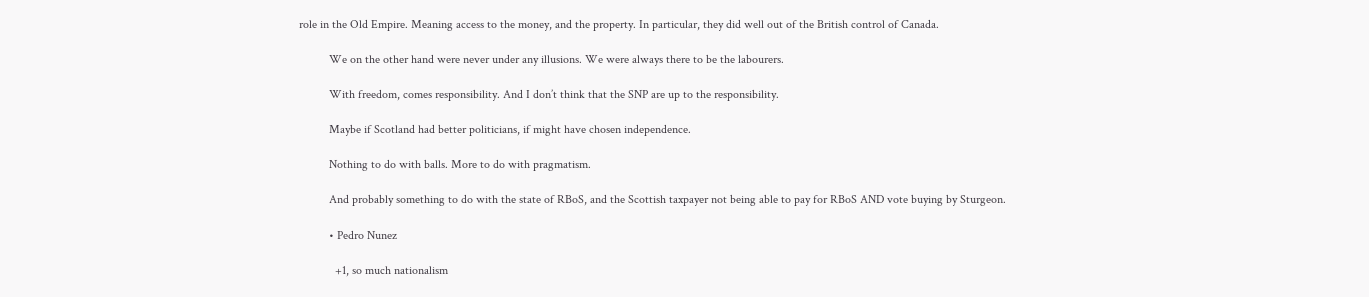role in the Old Empire. Meaning access to the money, and the property. In particular, they did well out of the British control of Canada.

          We on the other hand were never under any illusions. We were always there to be the labourers.

          With freedom, comes responsibility. And I don’t think that the SNP are up to the responsibility.

          Maybe if Scotland had better politicians, if might have chosen independence.

          Nothing to do with balls. More to do with pragmatism.

          And probably something to do with the state of RBoS, and the Scottish taxpayer not being able to pay for RBoS AND vote buying by Sturgeon.

          • Pedro Nunez

            +1, so much nationalism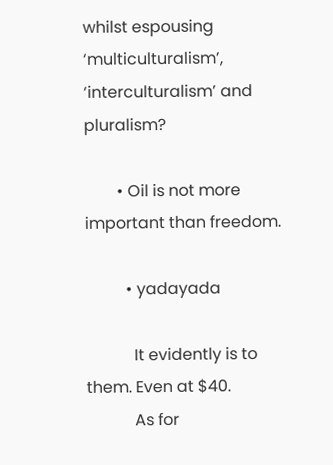whilst espousing ‘multiculturalism’, ‘interculturalism’ and pluralism?

        • Oil is not more important than freedom.

          • yadayada

            It evidently is to them. Even at $40.
            As for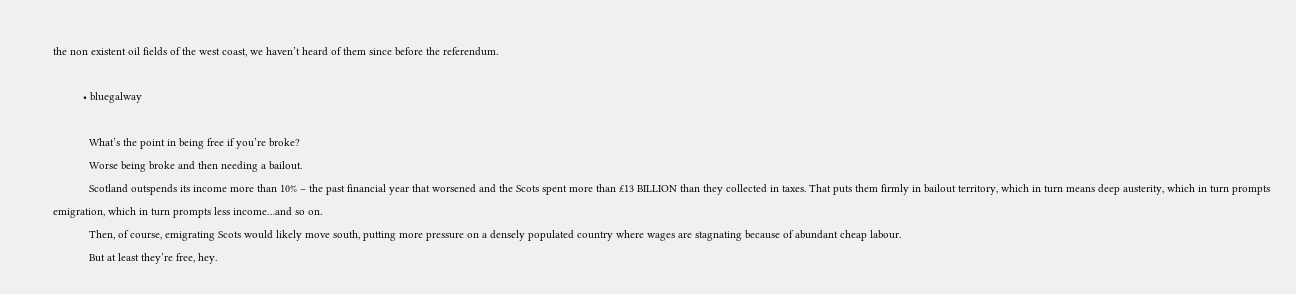the non existent oil fields of the west coast, we haven’t heard of them since before the referendum.

          • bluegalway

            What’s the point in being free if you’re broke?
            Worse being broke and then needing a bailout.
            Scotland outspends its income more than 10% – the past financial year that worsened and the Scots spent more than £13 BILLION than they collected in taxes. That puts them firmly in bailout territory, which in turn means deep austerity, which in turn prompts emigration, which in turn prompts less income…and so on.
            Then, of course, emigrating Scots would likely move south, putting more pressure on a densely populated country where wages are stagnating because of abundant cheap labour.
            But at least they’re free, hey.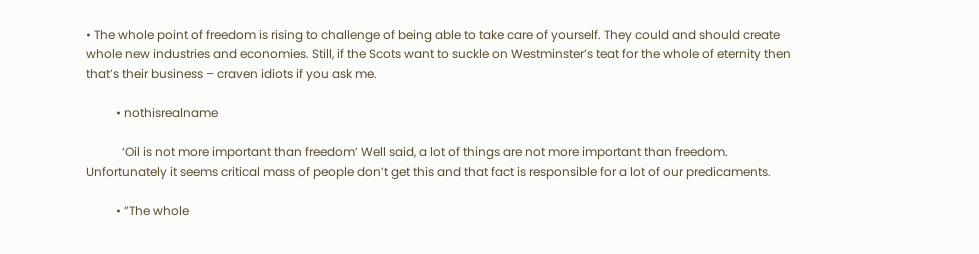• The whole point of freedom is rising to challenge of being able to take care of yourself. They could and should create whole new industries and economies. Still, if the Scots want to suckle on Westminster’s teat for the whole of eternity then that’s their business – craven idiots if you ask me.

          • nothisrealname

            ‘Oil is not more important than freedom’ Well said, a lot of things are not more important than freedom. Unfortunately it seems critical mass of people don’t get this and that fact is responsible for a lot of our predicaments.

          • ”The whole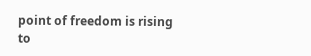point of freedom is rising to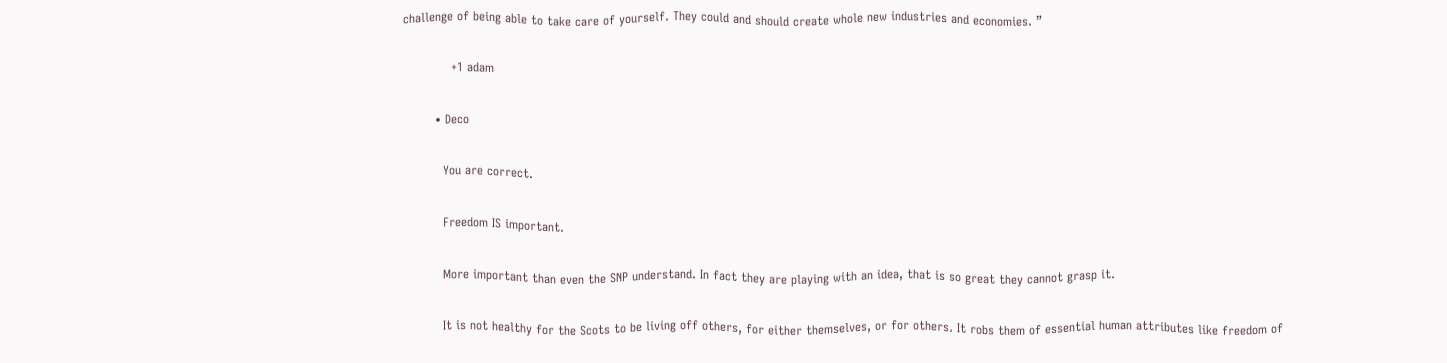challenge of being able to take care of yourself. They could and should create whole new industries and economies. ”

            +1 adam

        • Deco

          You are correct.

          Freedom IS important.

          More important than even the SNP understand. In fact they are playing with an idea, that is so great they cannot grasp it.

          It is not healthy for the Scots to be living off others, for either themselves, or for others. It robs them of essential human attributes like freedom of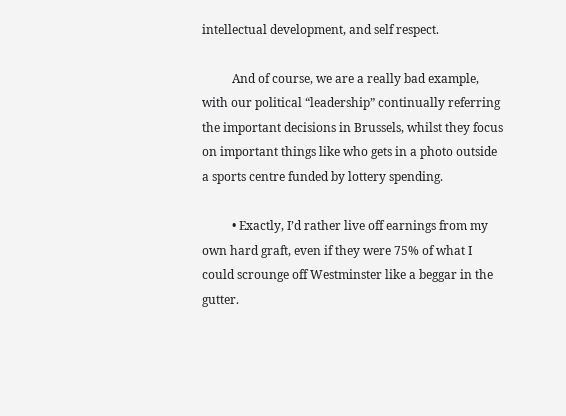intellectual development, and self respect.

          And of course, we are a really bad example, with our political “leadership” continually referring the important decisions in Brussels, whilst they focus on important things like who gets in a photo outside a sports centre funded by lottery spending.

          • Exactly, I’d rather live off earnings from my own hard graft, even if they were 75% of what I could scrounge off Westminster like a beggar in the gutter.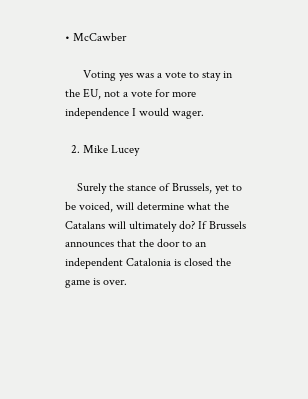• McCawber

      Voting yes was a vote to stay in the EU, not a vote for more independence I would wager.

  2. Mike Lucey

    Surely the stance of Brussels, yet to be voiced, will determine what the Catalans will ultimately do? If Brussels announces that the door to an independent Catalonia is closed the game is over.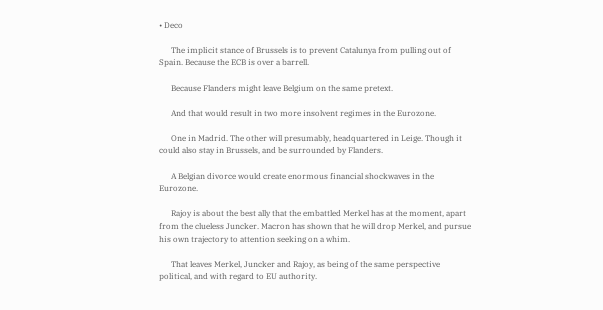• Deco

      The implicit stance of Brussels is to prevent Catalunya from pulling out of Spain. Because the ECB is over a barrell.

      Because Flanders might leave Belgium on the same pretext.

      And that would result in two more insolvent regimes in the Eurozone.

      One in Madrid. The other will presumably, headquartered in Leige. Though it could also stay in Brussels, and be surrounded by Flanders.

      A Belgian divorce would create enormous financial shockwaves in the Eurozone.

      Rajoy is about the best ally that the embattled Merkel has at the moment, apart from the clueless Juncker. Macron has shown that he will drop Merkel, and pursue his own trajectory to attention seeking on a whim.

      That leaves Merkel, Juncker and Rajoy, as being of the same perspective political, and with regard to EU authority.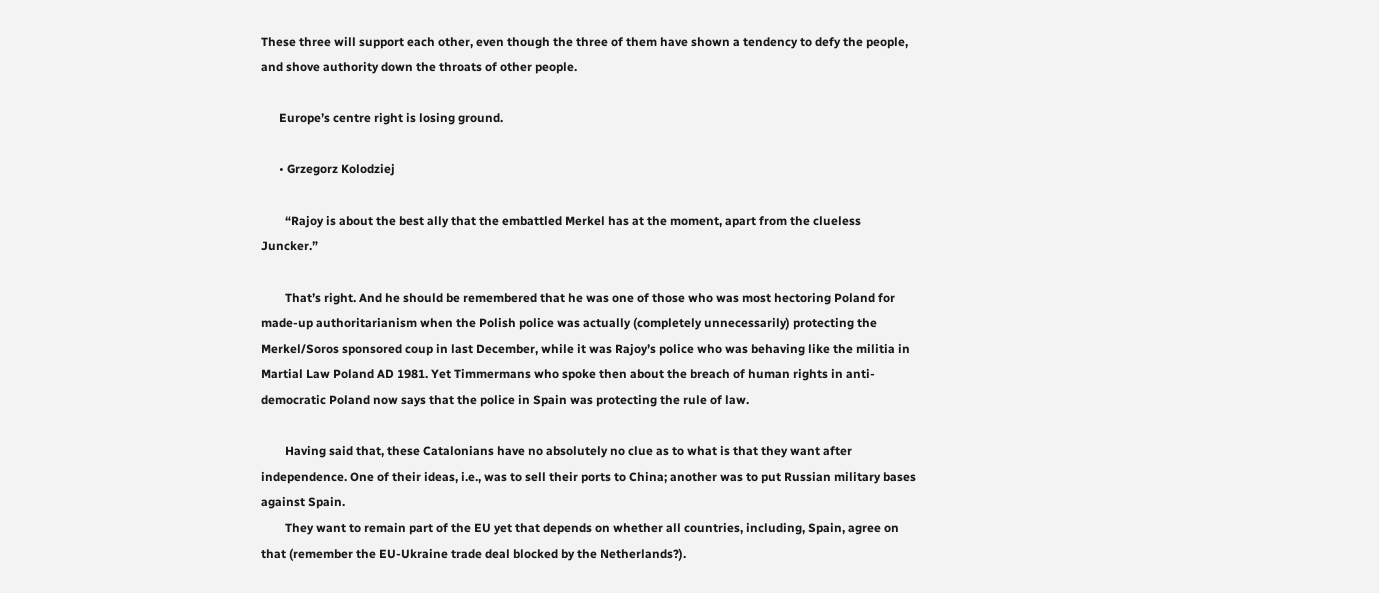These three will support each other, even though the three of them have shown a tendency to defy the people, and shove authority down the throats of other people.

      Europe’s centre right is losing ground.

      • Grzegorz Kolodziej

        “Rajoy is about the best ally that the embattled Merkel has at the moment, apart from the clueless Juncker.”

        That’s right. And he should be remembered that he was one of those who was most hectoring Poland for made-up authoritarianism when the Polish police was actually (completely unnecessarily) protecting the Merkel/Soros sponsored coup in last December, while it was Rajoy’s police who was behaving like the militia in Martial Law Poland AD 1981. Yet Timmermans who spoke then about the breach of human rights in anti-democratic Poland now says that the police in Spain was protecting the rule of law.

        Having said that, these Catalonians have no absolutely no clue as to what is that they want after independence. One of their ideas, i.e., was to sell their ports to China; another was to put Russian military bases against Spain.
        They want to remain part of the EU yet that depends on whether all countries, including, Spain, agree on that (remember the EU-Ukraine trade deal blocked by the Netherlands?).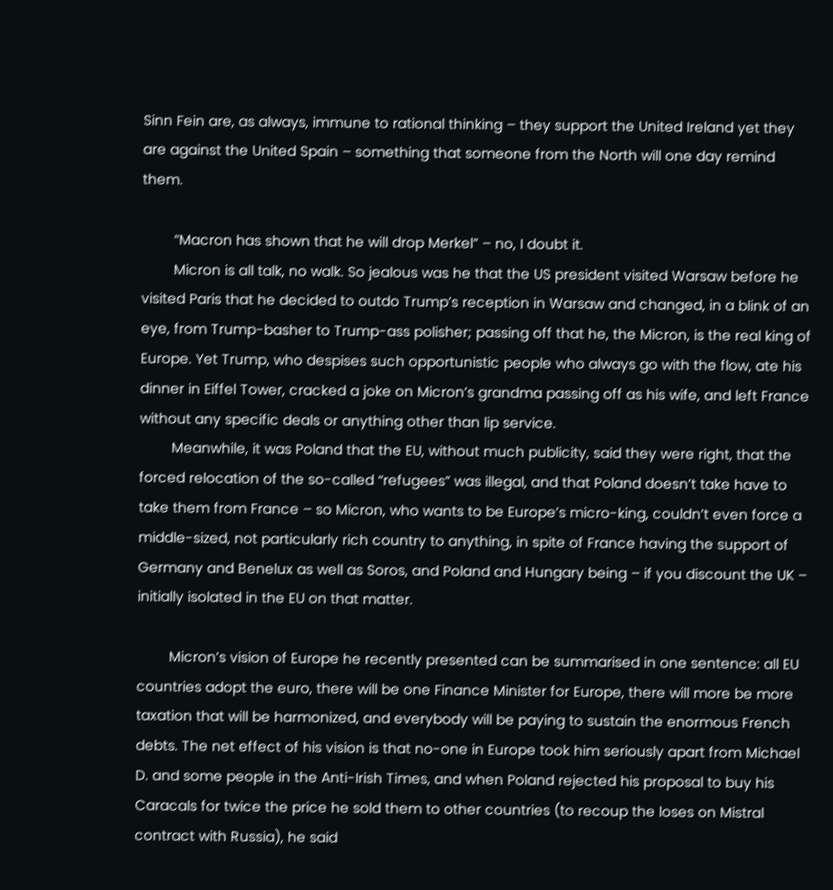Sinn Fein are, as always, immune to rational thinking – they support the United Ireland yet they are against the United Spain – something that someone from the North will one day remind them.

        “Macron has shown that he will drop Merkel” – no, I doubt it.
        Micron is all talk, no walk. So jealous was he that the US president visited Warsaw before he visited Paris that he decided to outdo Trump’s reception in Warsaw and changed, in a blink of an eye, from Trump-basher to Trump-ass polisher; passing off that he, the Micron, is the real king of Europe. Yet Trump, who despises such opportunistic people who always go with the flow, ate his dinner in Eiffel Tower, cracked a joke on Micron’s grandma passing off as his wife, and left France without any specific deals or anything other than lip service.
        Meanwhile, it was Poland that the EU, without much publicity, said they were right, that the forced relocation of the so-called “refugees” was illegal, and that Poland doesn’t take have to take them from France – so Micron, who wants to be Europe’s micro-king, couldn’t even force a middle-sized, not particularly rich country to anything, in spite of France having the support of Germany and Benelux as well as Soros, and Poland and Hungary being – if you discount the UK – initially isolated in the EU on that matter.

        Micron’s vision of Europe he recently presented can be summarised in one sentence: all EU countries adopt the euro, there will be one Finance Minister for Europe, there will more be more taxation that will be harmonized, and everybody will be paying to sustain the enormous French debts. The net effect of his vision is that no-one in Europe took him seriously apart from Michael D. and some people in the Anti-Irish Times, and when Poland rejected his proposal to buy his Caracals for twice the price he sold them to other countries (to recoup the loses on Mistral contract with Russia), he said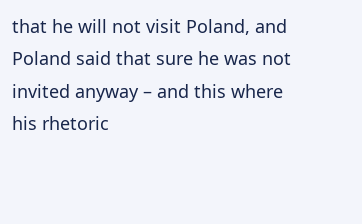that he will not visit Poland, and Poland said that sure he was not invited anyway – and this where his rhetoric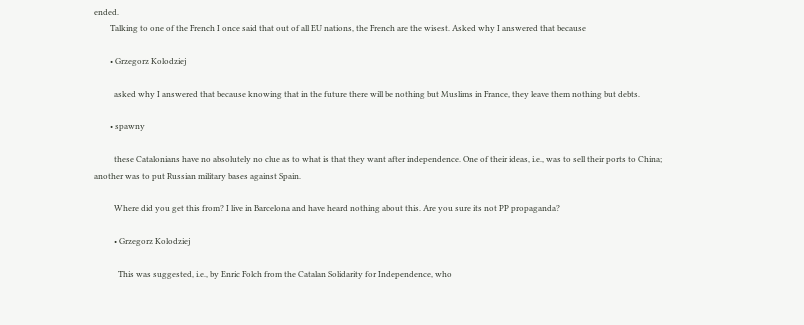ended.
        Talking to one of the French I once said that out of all EU nations, the French are the wisest. Asked why I answered that because

        • Grzegorz Kolodziej

          asked why I answered that because knowing that in the future there will be nothing but Muslims in France, they leave them nothing but debts.

        • spawny

          these Catalonians have no absolutely no clue as to what is that they want after independence. One of their ideas, i.e., was to sell their ports to China; another was to put Russian military bases against Spain.

          Where did you get this from? I live in Barcelona and have heard nothing about this. Are you sure its not PP propaganda?

          • Grzegorz Kolodziej

            This was suggested, i.e., by Enric Folch from the Catalan Solidarity for Independence, who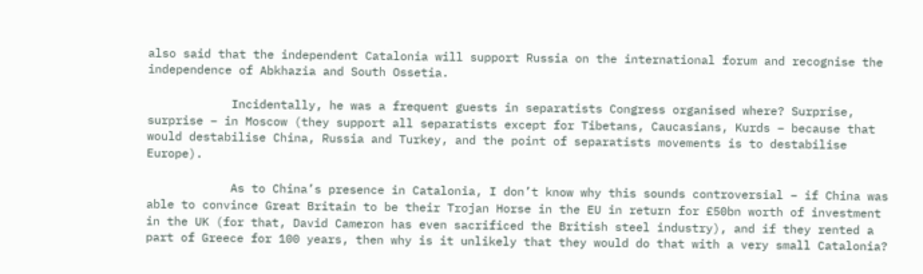also said that the independent Catalonia will support Russia on the international forum and recognise the independence of Abkhazia and South Ossetia.

            Incidentally, he was a frequent guests in separatists Congress organised where? Surprise, surprise – in Moscow (they support all separatists except for Tibetans, Caucasians, Kurds – because that would destabilise China, Russia and Turkey, and the point of separatists movements is to destabilise Europe).

            As to China’s presence in Catalonia, I don’t know why this sounds controversial – if China was able to convince Great Britain to be their Trojan Horse in the EU in return for £50bn worth of investment in the UK (for that, David Cameron has even sacrificed the British steel industry), and if they rented a part of Greece for 100 years, then why is it unlikely that they would do that with a very small Catalonia?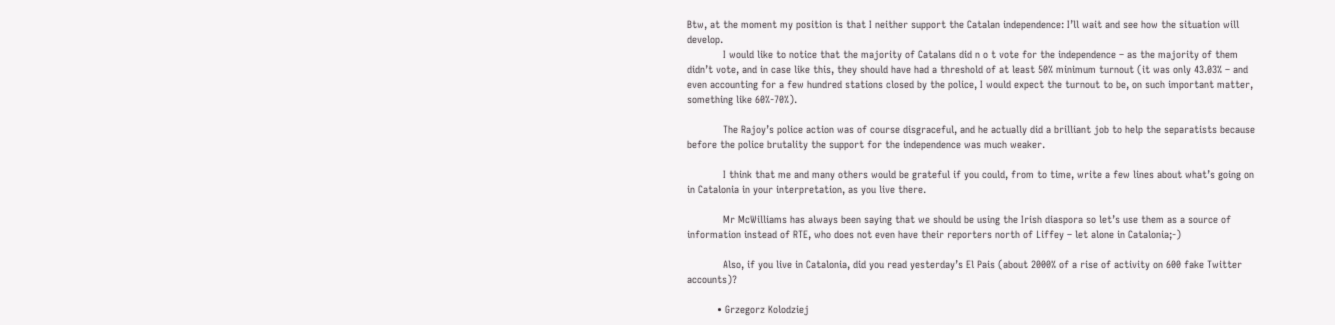Btw, at the moment my position is that I neither support the Catalan independence: I’ll wait and see how the situation will develop.
            I would like to notice that the majority of Catalans did n o t vote for the independence – as the majority of them didn’t vote, and in case like this, they should have had a threshold of at least 50% minimum turnout (it was only 43.03% – and even accounting for a few hundred stations closed by the police, I would expect the turnout to be, on such important matter, something like 60%-70%).

            The Rajoy’s police action was of course disgraceful, and he actually did a brilliant job to help the separatists because before the police brutality the support for the independence was much weaker.

            I think that me and many others would be grateful if you could, from to time, write a few lines about what’s going on in Catalonia in your interpretation, as you live there.

            Mr McWilliams has always been saying that we should be using the Irish diaspora so let’s use them as a source of information instead of RTE, who does not even have their reporters north of Liffey – let alone in Catalonia;-)

            Also, if you live in Catalonia, did you read yesterday’s El Pais (about 2000% of a rise of activity on 600 fake Twitter accounts)?

          • Grzegorz Kolodziej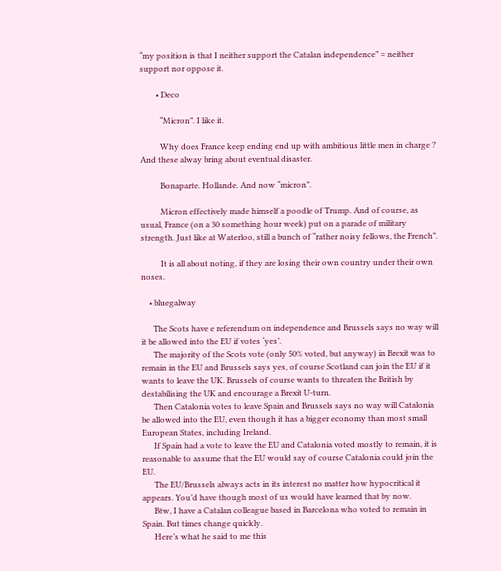“my position is that I neither support the Catalan independence” = neither support nor oppose it.

        • Deco

          “Micron”. I like it.

          Why does France keep ending end up with ambitious little men in charge ? And these alway bring about eventual disaster.

          Bonaparte. Hollande. And now “micron”.

          Micron effectively made himself a poodle of Trump. And of course, as usual, France (on a 30 something hour week) put on a parade of military strength. Just like at Waterloo, still a bunch of “rather noisy fellows, the French”.

          It is all about noting, if they are losing their own country under their own noses.

    • bluegalway

      The Scots have e referendum on independence and Brussels says no way will it be allowed into the EU if votes ‘yes’.
      The majority of the Scots vote (only 50% voted, but anyway) in Brexit was to remain in the EU and Brussels says yes, of course Scotland can join the EU if it wants to leave the UK. Brussels of course wants to threaten the British by destabilising the UK and encourage a Brexit U-turn.
      Then Catalonia votes to leave Spain and Brussels says no way will Catalonia be allowed into the EU, even though it has a bigger economy than most small European States, including Ireland.
      If Spain had a vote to leave the EU and Catalonia voted mostly to remain, it is reasonable to assume that the EU would say of course Catalonia could join the EU.
      The EU/Brussels always acts in its interest no matter how hypocritical it appears. You’d have though most of us would have learned that by now.
      Btw, I have a Catalan colleague based in Barcelona who voted to remain in Spain. But times change quickly.
      Here’s what he said to me this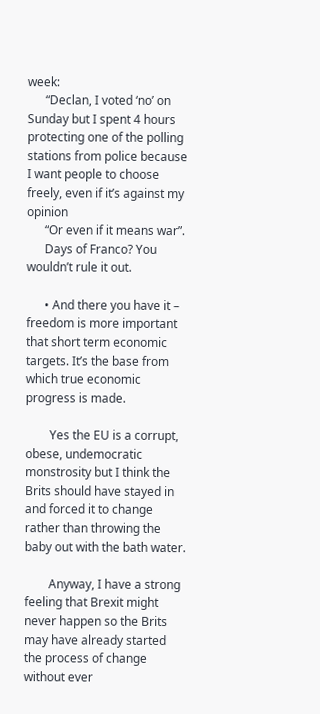week:
      “Declan, I voted ‘no’ on Sunday but I spent 4 hours protecting one of the polling stations from police because I want people to choose freely, even if it’s against my opinion
      “Or even if it means war”.
      Days of Franco? You wouldn’t rule it out.

      • And there you have it – freedom is more important that short term economic targets. It’s the base from which true economic progress is made.

        Yes the EU is a corrupt, obese, undemocratic monstrosity but I think the Brits should have stayed in and forced it to change rather than throwing the baby out with the bath water.

        Anyway, I have a strong feeling that Brexit might never happen so the Brits may have already started the process of change without ever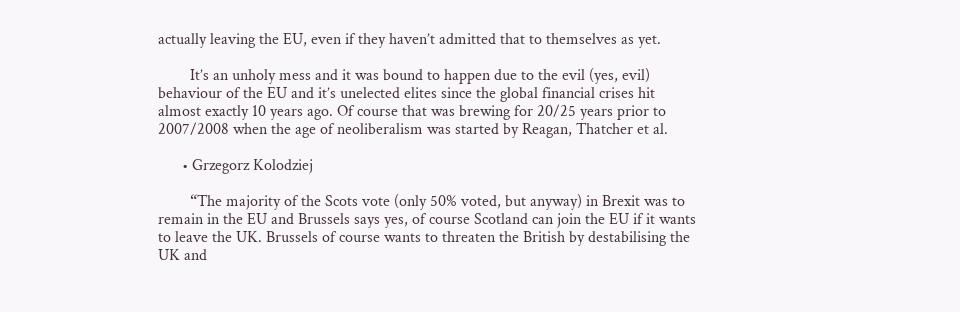actually leaving the EU, even if they haven’t admitted that to themselves as yet.

        It’s an unholy mess and it was bound to happen due to the evil (yes, evil) behaviour of the EU and it’s unelected elites since the global financial crises hit almost exactly 10 years ago. Of course that was brewing for 20/25 years prior to 2007/2008 when the age of neoliberalism was started by Reagan, Thatcher et al.

      • Grzegorz Kolodziej

        “The majority of the Scots vote (only 50% voted, but anyway) in Brexit was to remain in the EU and Brussels says yes, of course Scotland can join the EU if it wants to leave the UK. Brussels of course wants to threaten the British by destabilising the UK and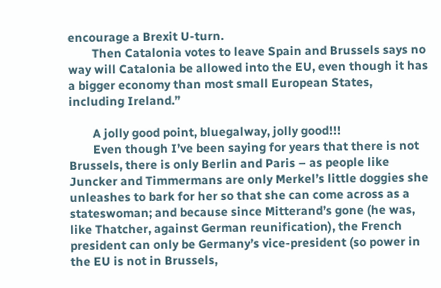encourage a Brexit U-turn.
        Then Catalonia votes to leave Spain and Brussels says no way will Catalonia be allowed into the EU, even though it has a bigger economy than most small European States, including Ireland.”

        A jolly good point, bluegalway, jolly good!!!
        Even though I’ve been saying for years that there is not Brussels, there is only Berlin and Paris – as people like Juncker and Timmermans are only Merkel’s little doggies she unleashes to bark for her so that she can come across as a stateswoman; and because since Mitterand’s gone (he was, like Thatcher, against German reunification), the French president can only be Germany’s vice-president (so power in the EU is not in Brussels,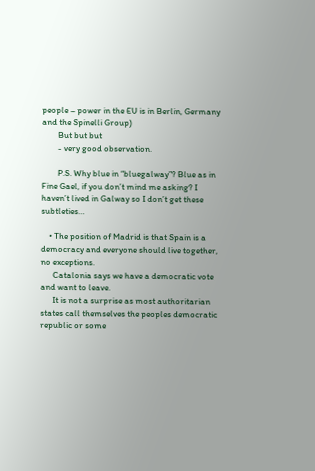people – power in the EU is in Berlin, Germany and the Spinelli Group)
        But but but
        - very good observation.

        P.S. Why blue in “bluegalway”? Blue as in Fine Gael, if you don’t mind me asking? I haven’t lived in Galway so I don’t get these subtleties…

    • The position of Madrid is that Spain is a democracy and everyone should live together, no exceptions.
      Catalonia says we have a democratic vote and want to leave.
      It is not a surprise as most authoritarian states call themselves the peoples democratic republic or some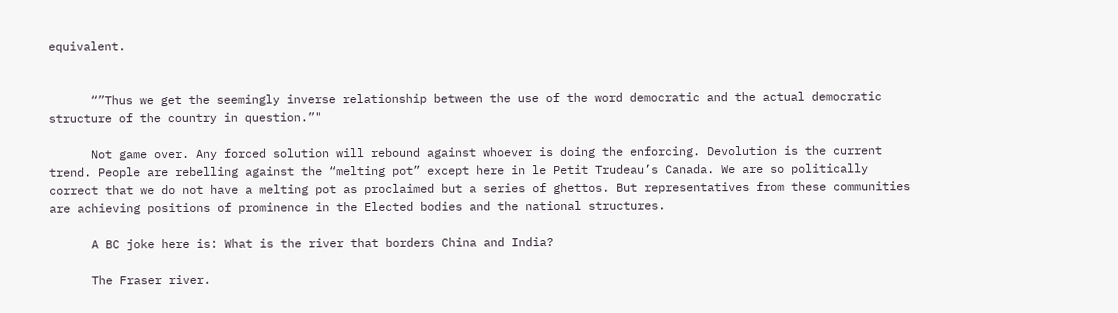equivalent.


      “”Thus we get the seemingly inverse relationship between the use of the word democratic and the actual democratic structure of the country in question.”"

      Not game over. Any forced solution will rebound against whoever is doing the enforcing. Devolution is the current trend. People are rebelling against the “melting pot” except here in le Petit Trudeau’s Canada. We are so politically correct that we do not have a melting pot as proclaimed but a series of ghettos. But representatives from these communities are achieving positions of prominence in the Elected bodies and the national structures.

      A BC joke here is: What is the river that borders China and India?

      The Fraser river.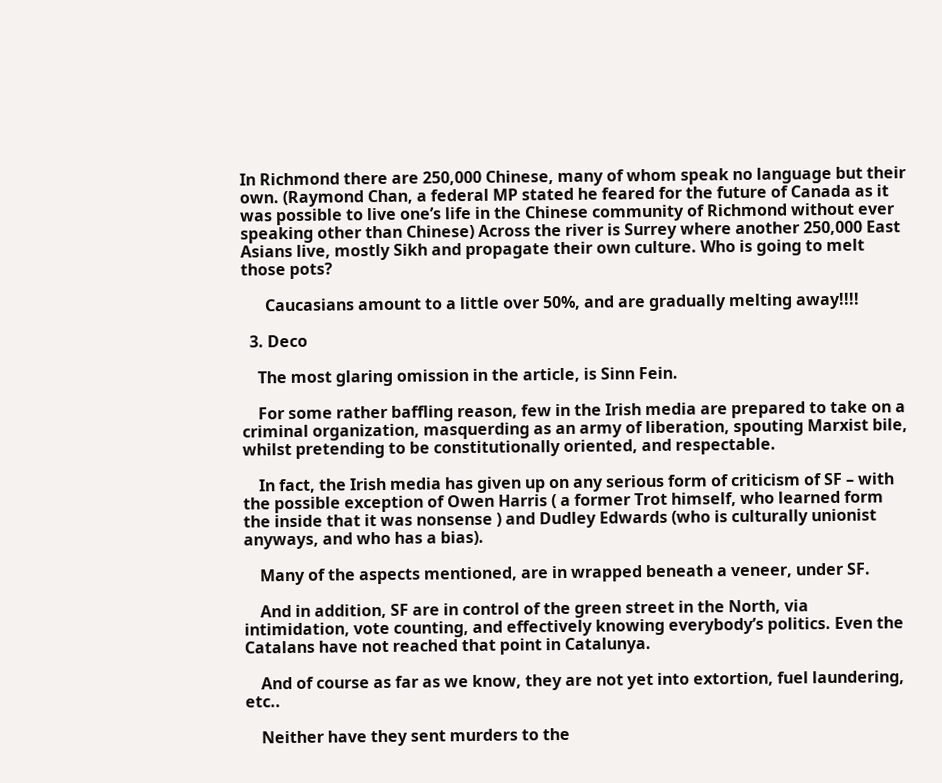In Richmond there are 250,000 Chinese, many of whom speak no language but their own. (Raymond Chan, a federal MP stated he feared for the future of Canada as it was possible to live one’s life in the Chinese community of Richmond without ever speaking other than Chinese) Across the river is Surrey where another 250,000 East Asians live, mostly Sikh and propagate their own culture. Who is going to melt those pots?

      Caucasians amount to a little over 50%, and are gradually melting away!!!!

  3. Deco

    The most glaring omission in the article, is Sinn Fein.

    For some rather baffling reason, few in the Irish media are prepared to take on a criminal organization, masquerding as an army of liberation, spouting Marxist bile, whilst pretending to be constitutionally oriented, and respectable.

    In fact, the Irish media has given up on any serious form of criticism of SF – with the possible exception of Owen Harris ( a former Trot himself, who learned form the inside that it was nonsense ) and Dudley Edwards (who is culturally unionist anyways, and who has a bias).

    Many of the aspects mentioned, are in wrapped beneath a veneer, under SF.

    And in addition, SF are in control of the green street in the North, via intimidation, vote counting, and effectively knowing everybody’s politics. Even the Catalans have not reached that point in Catalunya.

    And of course as far as we know, they are not yet into extortion, fuel laundering, etc..

    Neither have they sent murders to the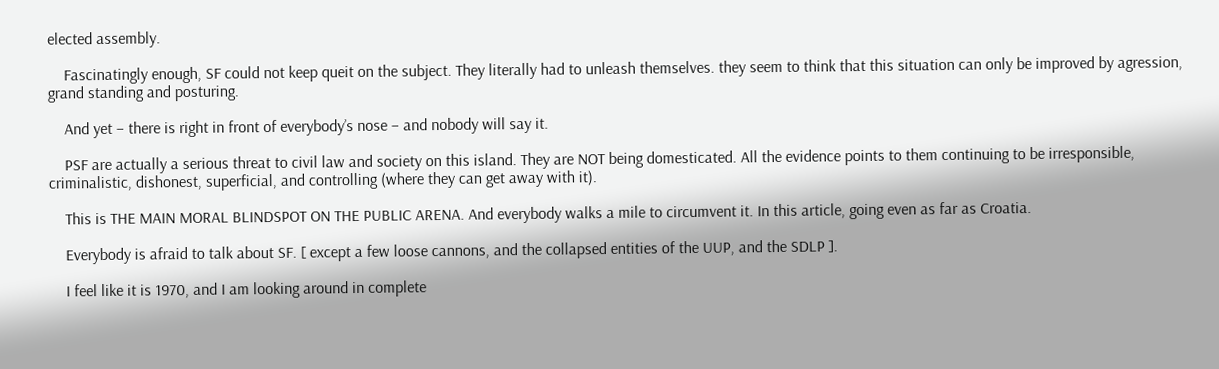elected assembly.

    Fascinatingly enough, SF could not keep queit on the subject. They literally had to unleash themselves. they seem to think that this situation can only be improved by agression, grand standing and posturing.

    And yet – there is right in front of everybody’s nose – and nobody will say it.

    PSF are actually a serious threat to civil law and society on this island. They are NOT being domesticated. All the evidence points to them continuing to be irresponsible, criminalistic, dishonest, superficial, and controlling (where they can get away with it).

    This is THE MAIN MORAL BLINDSPOT ON THE PUBLIC ARENA. And everybody walks a mile to circumvent it. In this article, going even as far as Croatia.

    Everybody is afraid to talk about SF. [ except a few loose cannons, and the collapsed entities of the UUP, and the SDLP ].

    I feel like it is 1970, and I am looking around in complete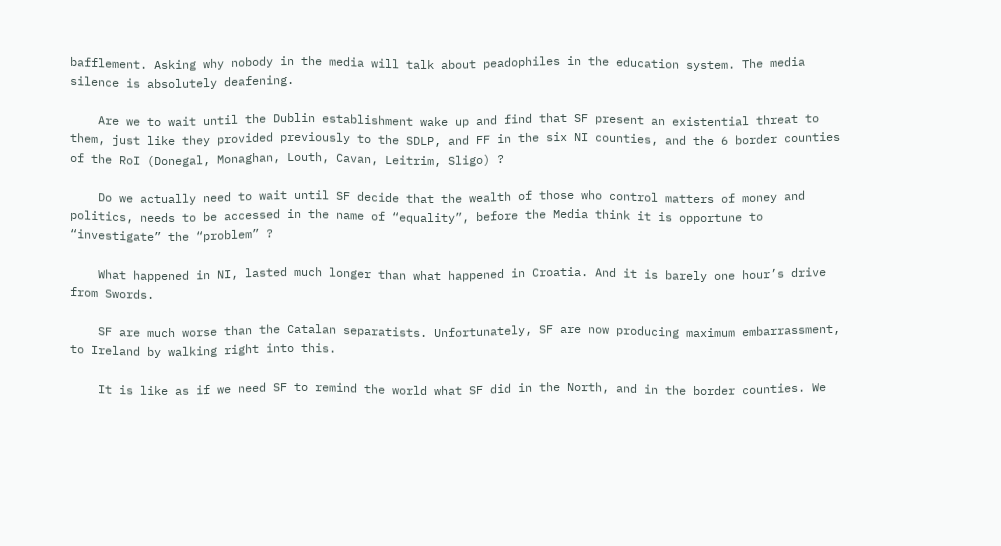bafflement. Asking why nobody in the media will talk about peadophiles in the education system. The media silence is absolutely deafening.

    Are we to wait until the Dublin establishment wake up and find that SF present an existential threat to them, just like they provided previously to the SDLP, and FF in the six NI counties, and the 6 border counties of the RoI (Donegal, Monaghan, Louth, Cavan, Leitrim, Sligo) ?

    Do we actually need to wait until SF decide that the wealth of those who control matters of money and politics, needs to be accessed in the name of “equality”, before the Media think it is opportune to “investigate” the “problem” ?

    What happened in NI, lasted much longer than what happened in Croatia. And it is barely one hour’s drive from Swords.

    SF are much worse than the Catalan separatists. Unfortunately, SF are now producing maximum embarrassment, to Ireland by walking right into this.

    It is like as if we need SF to remind the world what SF did in the North, and in the border counties. We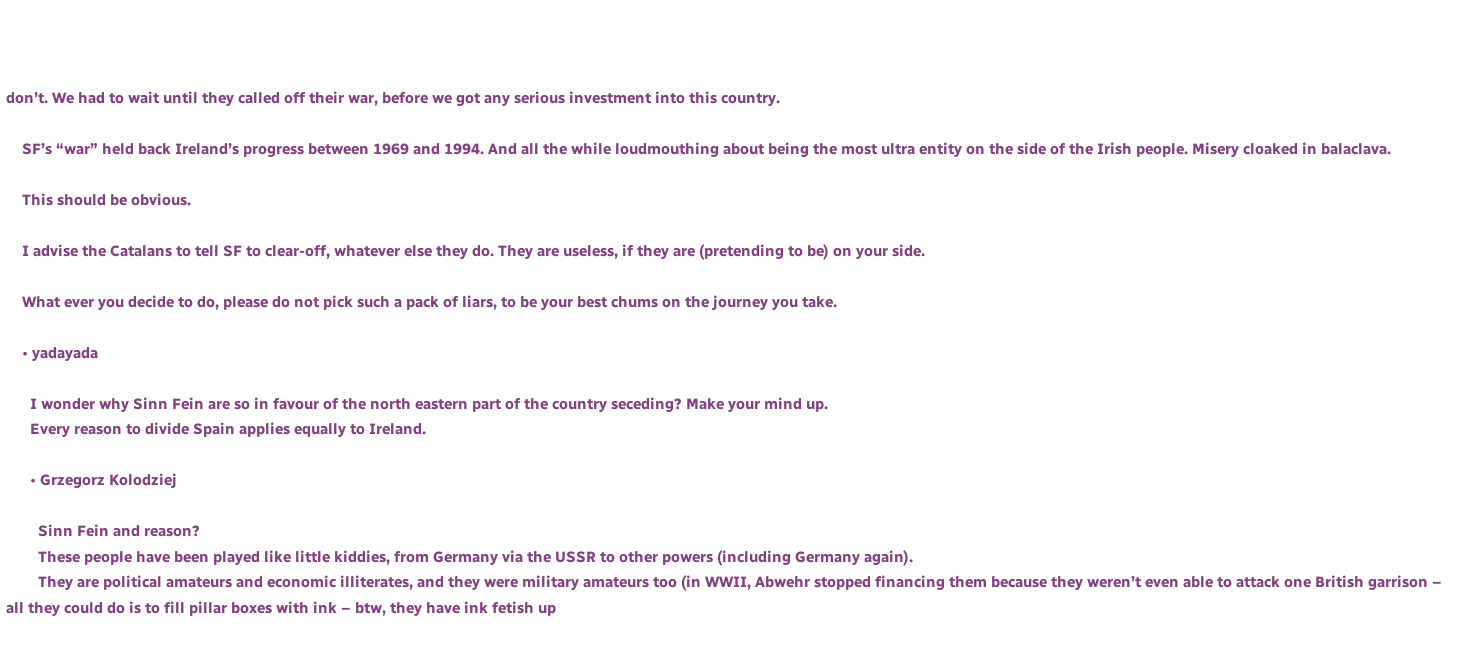don’t. We had to wait until they called off their war, before we got any serious investment into this country.

    SF’s “war” held back Ireland’s progress between 1969 and 1994. And all the while loudmouthing about being the most ultra entity on the side of the Irish people. Misery cloaked in balaclava.

    This should be obvious.

    I advise the Catalans to tell SF to clear-off, whatever else they do. They are useless, if they are (pretending to be) on your side.

    What ever you decide to do, please do not pick such a pack of liars, to be your best chums on the journey you take.

    • yadayada

      I wonder why Sinn Fein are so in favour of the north eastern part of the country seceding? Make your mind up.
      Every reason to divide Spain applies equally to Ireland.

      • Grzegorz Kolodziej

        Sinn Fein and reason?
        These people have been played like little kiddies, from Germany via the USSR to other powers (including Germany again).
        They are political amateurs and economic illiterates, and they were military amateurs too (in WWII, Abwehr stopped financing them because they weren’t even able to attack one British garrison – all they could do is to fill pillar boxes with ink – btw, they have ink fetish up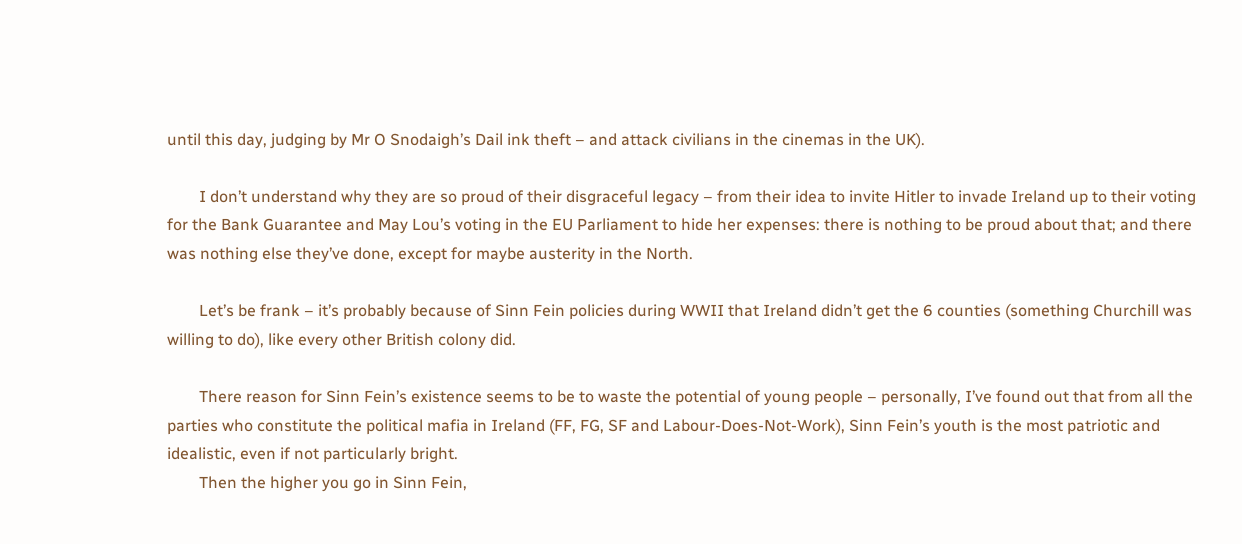until this day, judging by Mr O Snodaigh’s Dail ink theft – and attack civilians in the cinemas in the UK).

        I don’t understand why they are so proud of their disgraceful legacy – from their idea to invite Hitler to invade Ireland up to their voting for the Bank Guarantee and May Lou’s voting in the EU Parliament to hide her expenses: there is nothing to be proud about that; and there was nothing else they’ve done, except for maybe austerity in the North.

        Let’s be frank – it’s probably because of Sinn Fein policies during WWII that Ireland didn’t get the 6 counties (something Churchill was willing to do), like every other British colony did.

        There reason for Sinn Fein’s existence seems to be to waste the potential of young people – personally, I’ve found out that from all the parties who constitute the political mafia in Ireland (FF, FG, SF and Labour-Does-Not-Work), Sinn Fein’s youth is the most patriotic and idealistic, even if not particularly bright.
        Then the higher you go in Sinn Fein,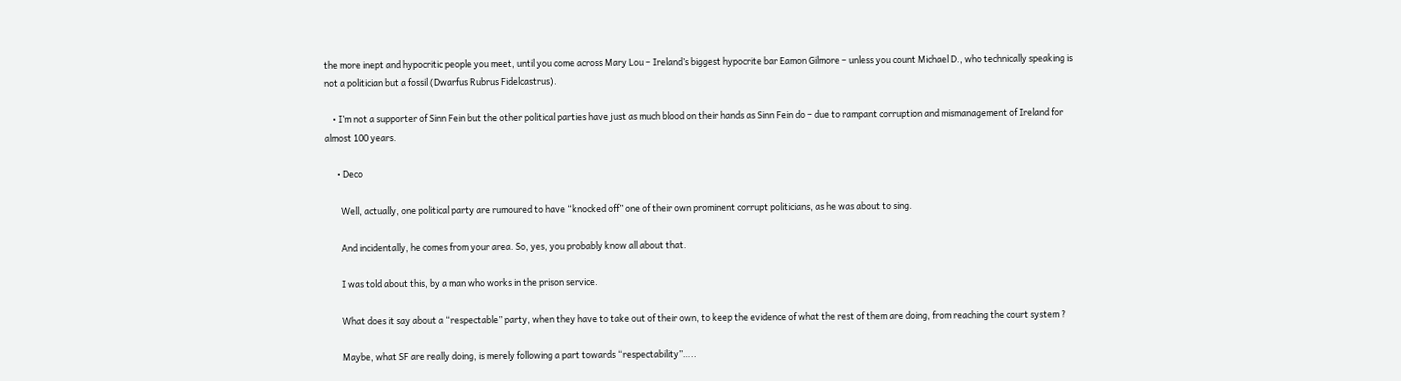the more inept and hypocritic people you meet, until you come across Mary Lou – Ireland’s biggest hypocrite bar Eamon Gilmore – unless you count Michael D., who technically speaking is not a politician but a fossil (Dwarfus Rubrus Fidelcastrus).

    • I’m not a supporter of Sinn Fein but the other political parties have just as much blood on their hands as Sinn Fein do – due to rampant corruption and mismanagement of Ireland for almost 100 years.

      • Deco

        Well, actually, one political party are rumoured to have “knocked off” one of their own prominent corrupt politicians, as he was about to sing.

        And incidentally, he comes from your area. So, yes, you probably know all about that.

        I was told about this, by a man who works in the prison service.

        What does it say about a “respectable” party, when they have to take out of their own, to keep the evidence of what the rest of them are doing, from reaching the court system ?

        Maybe, what SF are really doing, is merely following a part towards “respectability”…..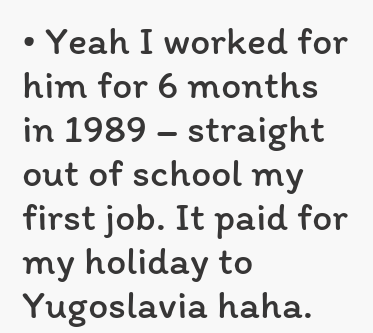• Yeah I worked for him for 6 months in 1989 – straight out of school my first job. It paid for my holiday to Yugoslavia haha.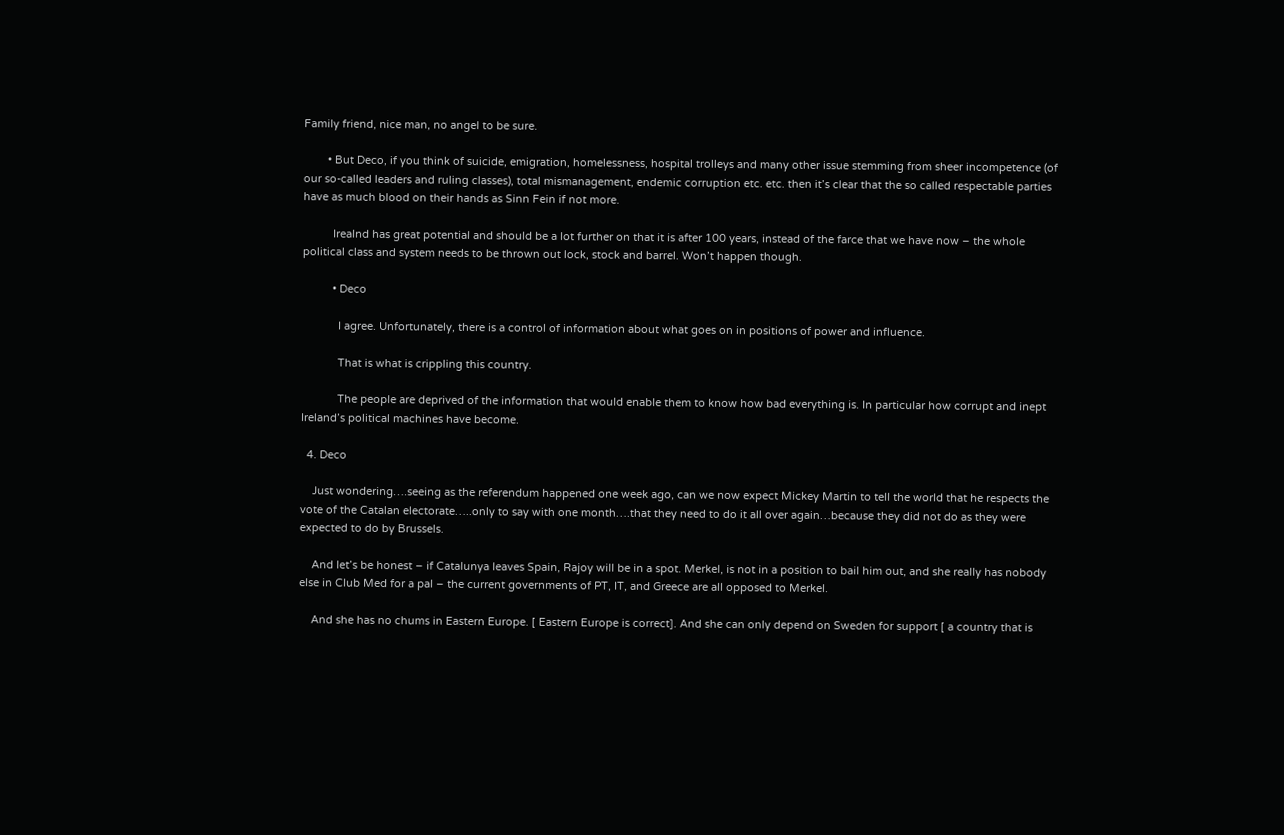Family friend, nice man, no angel to be sure.

        • But Deco, if you think of suicide, emigration, homelessness, hospital trolleys and many other issue stemming from sheer incompetence (of our so-called leaders and ruling classes), total mismanagement, endemic corruption etc. etc. then it’s clear that the so called respectable parties have as much blood on their hands as Sinn Fein if not more.

          Irealnd has great potential and should be a lot further on that it is after 100 years, instead of the farce that we have now – the whole political class and system needs to be thrown out lock, stock and barrel. Won’t happen though.

          • Deco

            I agree. Unfortunately, there is a control of information about what goes on in positions of power and influence.

            That is what is crippling this country.

            The people are deprived of the information that would enable them to know how bad everything is. In particular how corrupt and inept Ireland’s political machines have become.

  4. Deco

    Just wondering….seeing as the referendum happened one week ago, can we now expect Mickey Martin to tell the world that he respects the vote of the Catalan electorate…..only to say with one month….that they need to do it all over again…because they did not do as they were expected to do by Brussels.

    And let’s be honest – if Catalunya leaves Spain, Rajoy will be in a spot. Merkel, is not in a position to bail him out, and she really has nobody else in Club Med for a pal – the current governments of PT, IT, and Greece are all opposed to Merkel.

    And she has no chums in Eastern Europe. [ Eastern Europe is correct]. And she can only depend on Sweden for support [ a country that is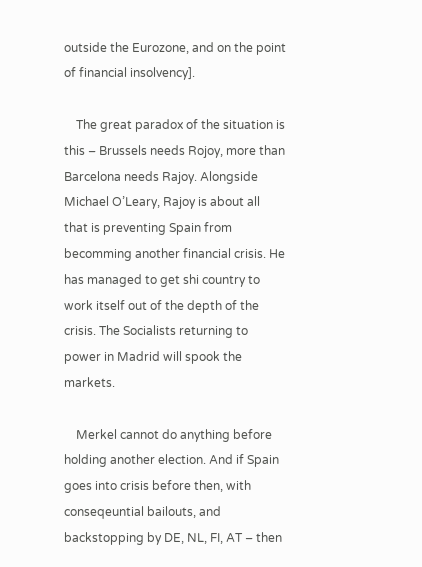outside the Eurozone, and on the point of financial insolvency].

    The great paradox of the situation is this – Brussels needs Rojoy, more than Barcelona needs Rajoy. Alongside Michael O’Leary, Rajoy is about all that is preventing Spain from becomming another financial crisis. He has managed to get shi country to work itself out of the depth of the crisis. The Socialists returning to power in Madrid will spook the markets.

    Merkel cannot do anything before holding another election. And if Spain goes into crisis before then, with conseqeuntial bailouts, and backstopping by DE, NL, FI, AT – then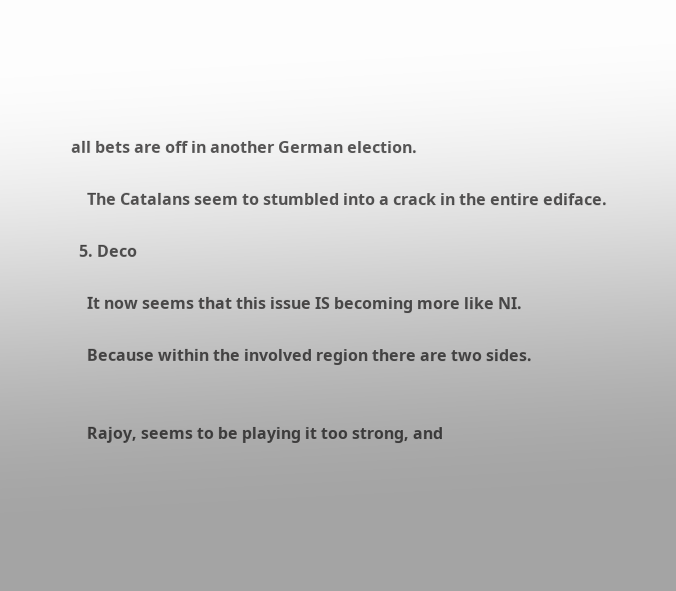all bets are off in another German election.

    The Catalans seem to stumbled into a crack in the entire ediface.

  5. Deco

    It now seems that this issue IS becoming more like NI.

    Because within the involved region there are two sides.


    Rajoy, seems to be playing it too strong, and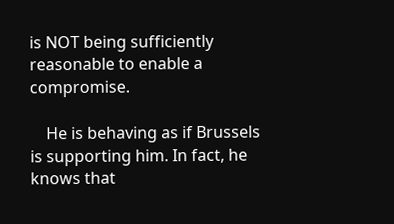is NOT being sufficiently reasonable to enable a compromise.

    He is behaving as if Brussels is supporting him. In fact, he knows that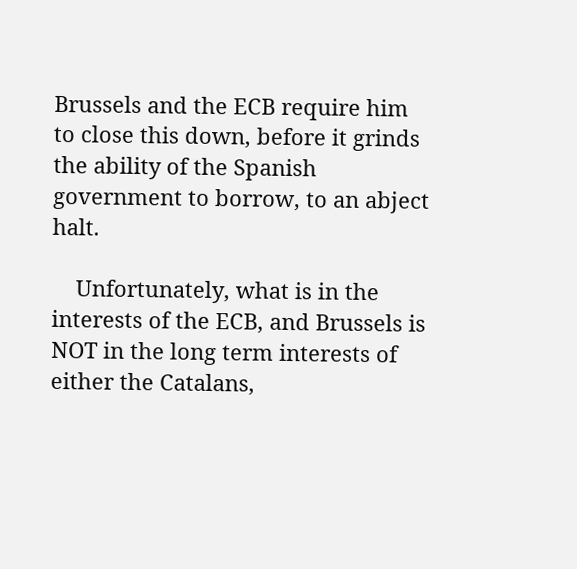Brussels and the ECB require him to close this down, before it grinds the ability of the Spanish government to borrow, to an abject halt.

    Unfortunately, what is in the interests of the ECB, and Brussels is NOT in the long term interests of either the Catalans,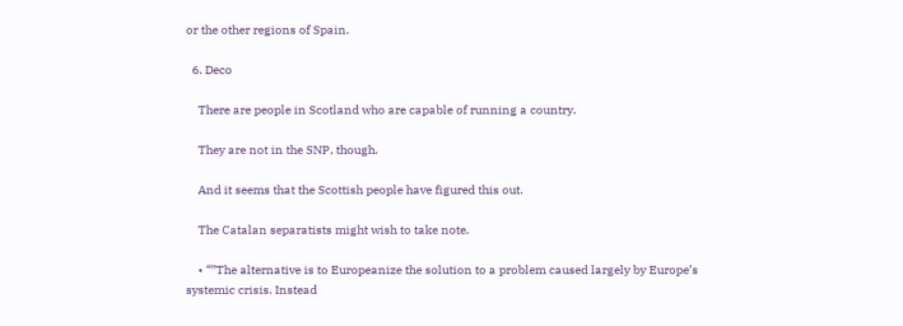or the other regions of Spain.

  6. Deco

    There are people in Scotland who are capable of running a country.

    They are not in the SNP, though.

    And it seems that the Scottish people have figured this out.

    The Catalan separatists might wish to take note.

    • “”The alternative is to Europeanize the solution to a problem caused largely by Europe’s systemic crisis. Instead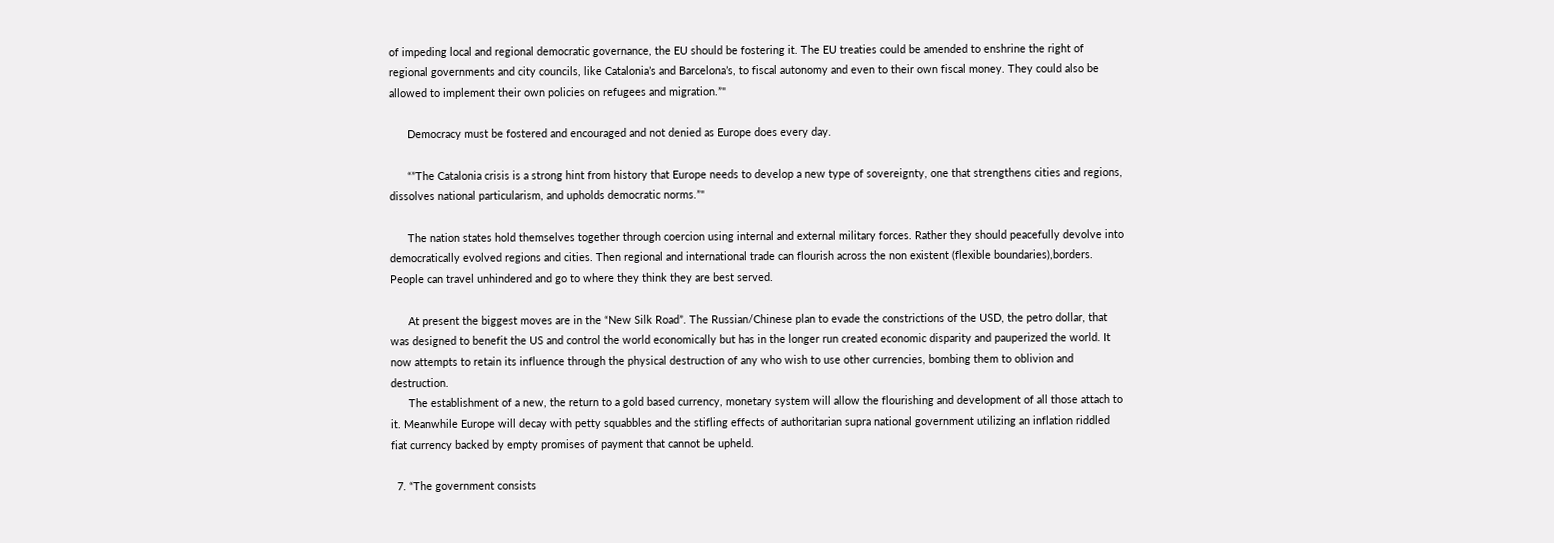of impeding local and regional democratic governance, the EU should be fostering it. The EU treaties could be amended to enshrine the right of regional governments and city councils, like Catalonia’s and Barcelona’s, to fiscal autonomy and even to their own fiscal money. They could also be allowed to implement their own policies on refugees and migration.”"

      Democracy must be fostered and encouraged and not denied as Europe does every day.

      “”The Catalonia crisis is a strong hint from history that Europe needs to develop a new type of sovereignty, one that strengthens cities and regions, dissolves national particularism, and upholds democratic norms.”"

      The nation states hold themselves together through coercion using internal and external military forces. Rather they should peacefully devolve into democratically evolved regions and cities. Then regional and international trade can flourish across the non existent (flexible boundaries),borders. People can travel unhindered and go to where they think they are best served.

      At present the biggest moves are in the “New Silk Road”. The Russian/Chinese plan to evade the constrictions of the USD, the petro dollar, that was designed to benefit the US and control the world economically but has in the longer run created economic disparity and pauperized the world. It now attempts to retain its influence through the physical destruction of any who wish to use other currencies, bombing them to oblivion and destruction.
      The establishment of a new, the return to a gold based currency, monetary system will allow the flourishing and development of all those attach to it. Meanwhile Europe will decay with petty squabbles and the stifling effects of authoritarian supra national government utilizing an inflation riddled fiat currency backed by empty promises of payment that cannot be upheld.

  7. “The government consists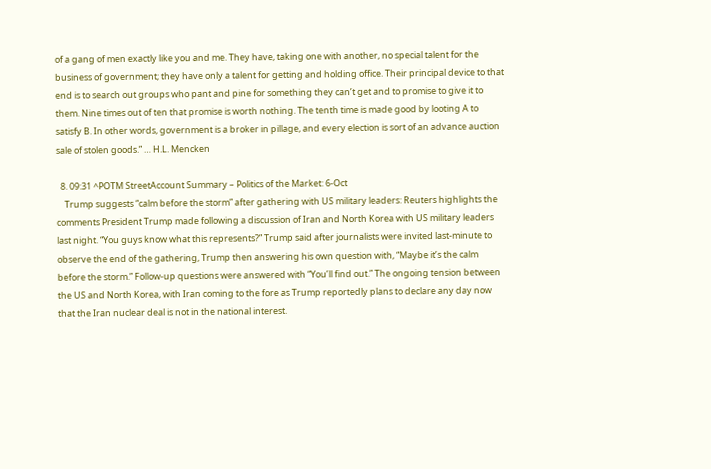of a gang of men exactly like you and me. They have, taking one with another, no special talent for the business of government; they have only a talent for getting and holding office. Their principal device to that end is to search out groups who pant and pine for something they can’t get and to promise to give it to them. Nine times out of ten that promise is worth nothing. The tenth time is made good by looting A to satisfy B. In other words, government is a broker in pillage, and every election is sort of an advance auction sale of stolen goods.” … H.L. Mencken

  8. 09:31 ^POTM StreetAccount Summary – Politics of the Market: 6-Oct
    Trump suggests “calm before the storm” after gathering with US military leaders: Reuters highlights the comments President Trump made following a discussion of Iran and North Korea with US military leaders last night. “You guys know what this represents?” Trump said after journalists were invited last-minute to observe the end of the gathering, Trump then answering his own question with, “Maybe it’s the calm before the storm.” Follow-up questions were answered with “You’ll find out.” The ongoing tension between the US and North Korea, with Iran coming to the fore as Trump reportedly plans to declare any day now that the Iran nuclear deal is not in the national interest.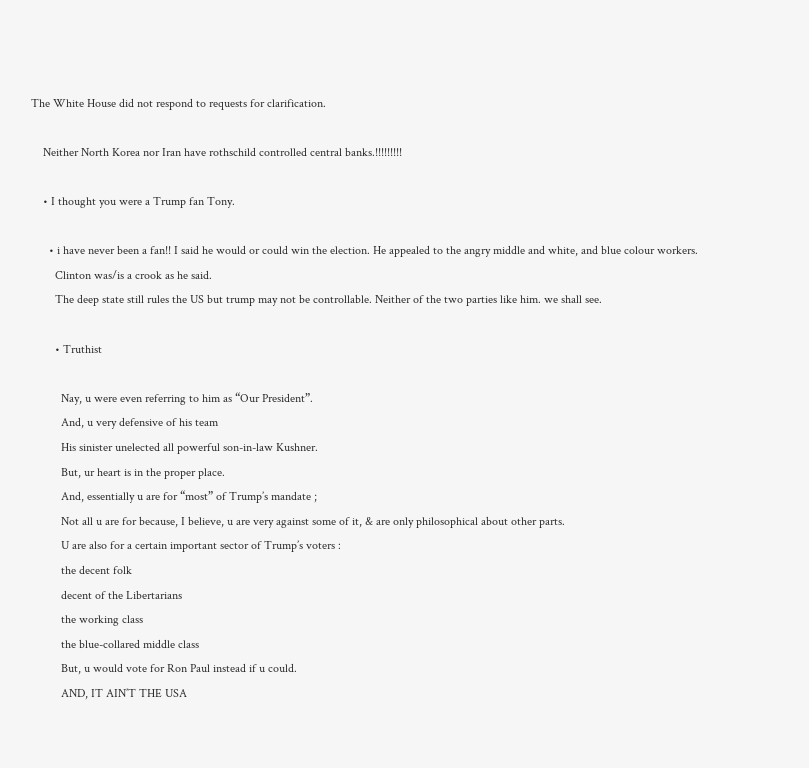The White House did not respond to requests for clarification.

    Neither North Korea nor Iran have rothschild controlled central banks.!!!!!!!!!

    • I thought you were a Trump fan Tony.

      • i have never been a fan!! I said he would or could win the election. He appealed to the angry middle and white, and blue colour workers.
        Clinton was/is a crook as he said.
        The deep state still rules the US but trump may not be controllable. Neither of the two parties like him. we shall see.

        • Truthist

          Nay, u were even referring to him as “Our President”.
          And, u very defensive of his team
          His sinister unelected all powerful son-in-law Kushner.
          But, ur heart is in the proper place.
          And, essentially u are for “most” of Trump’s mandate ;
          Not all u are for because, I believe, u are very against some of it, & are only philosophical about other parts.
          U are also for a certain important sector of Trump’s voters :
          the decent folk
          decent of the Libertarians
          the working class
          the blue-collared middle class
          But, u would vote for Ron Paul instead if u could.
          AND, IT AIN’T THE USA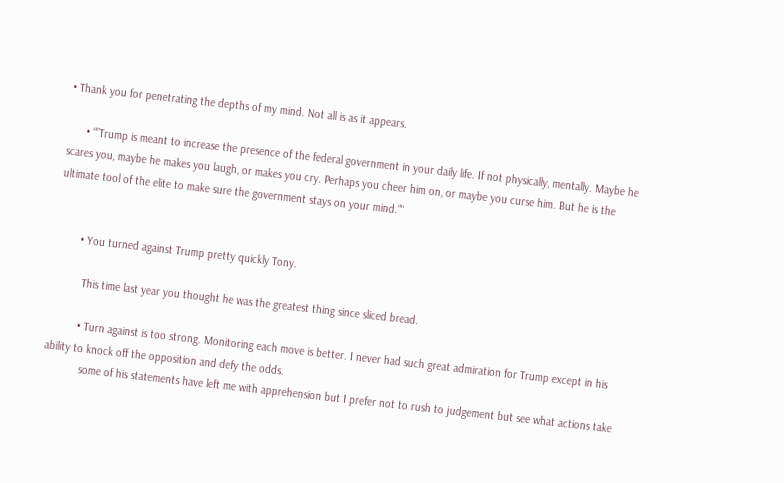• Thank you for penetrating the depths of my mind. Not all is as it appears.

      • “”Trump is meant to increase the presence of the federal government in your daily life. If not physically, mentally. Maybe he scares you, maybe he makes you laugh, or makes you cry. Perhaps you cheer him on, or maybe you curse him. But he is the ultimate tool of the elite to make sure the government stays on your mind.”"


        • You turned against Trump pretty quickly Tony.

          This time last year you thought he was the greatest thing since sliced bread.

          • Turn against is too strong. Monitoring each move is better. I never had such great admiration for Trump except in his ability to knock off the opposition and defy the odds.
            some of his statements have left me with apprehension but I prefer not to rush to judgement but see what actions take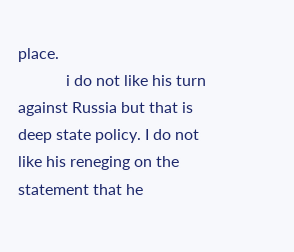place.
            i do not like his turn against Russia but that is deep state policy. I do not like his reneging on the statement that he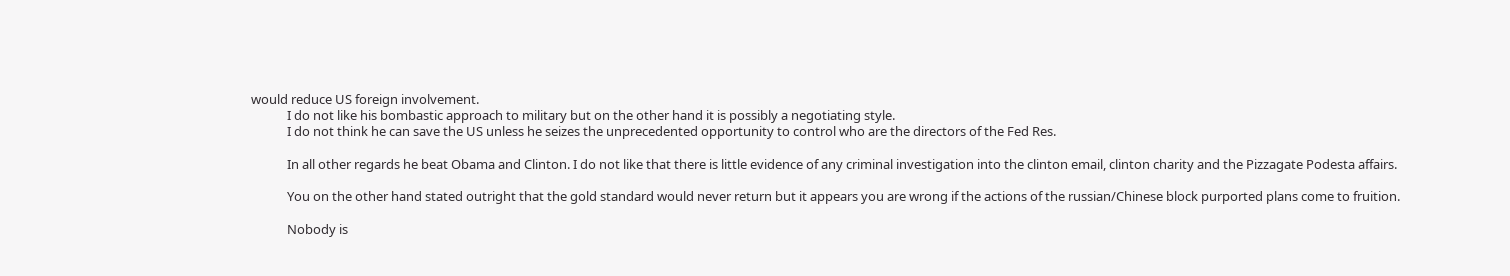would reduce US foreign involvement.
            I do not like his bombastic approach to military but on the other hand it is possibly a negotiating style.
            I do not think he can save the US unless he seizes the unprecedented opportunity to control who are the directors of the Fed Res.

            In all other regards he beat Obama and Clinton. I do not like that there is little evidence of any criminal investigation into the clinton email, clinton charity and the Pizzagate Podesta affairs.

            You on the other hand stated outright that the gold standard would never return but it appears you are wrong if the actions of the russian/Chinese block purported plans come to fruition.

            Nobody is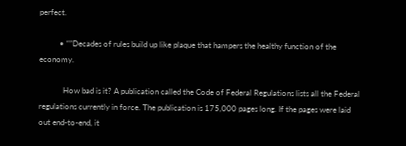perfect.

          • “”Decades of rules build up like plaque that hampers the healthy function of the economy.

            How bad is it? A publication called the Code of Federal Regulations lists all the Federal regulations currently in force. The publication is 175,000 pages long. If the pages were laid out end-to-end, it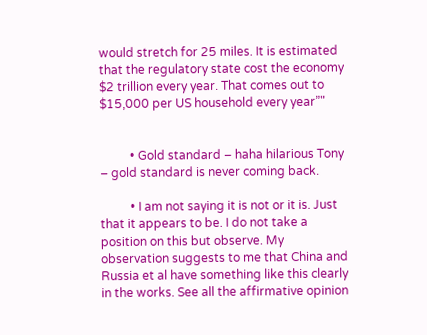would stretch for 25 miles. It is estimated that the regulatory state cost the economy $2 trillion every year. That comes out to $15,000 per US household every year”"


          • Gold standard – haha hilarious Tony – gold standard is never coming back.

          • I am not saying it is not or it is. Just that it appears to be. I do not take a position on this but observe. My observation suggests to me that China and Russia et al have something like this clearly in the works. See all the affirmative opinion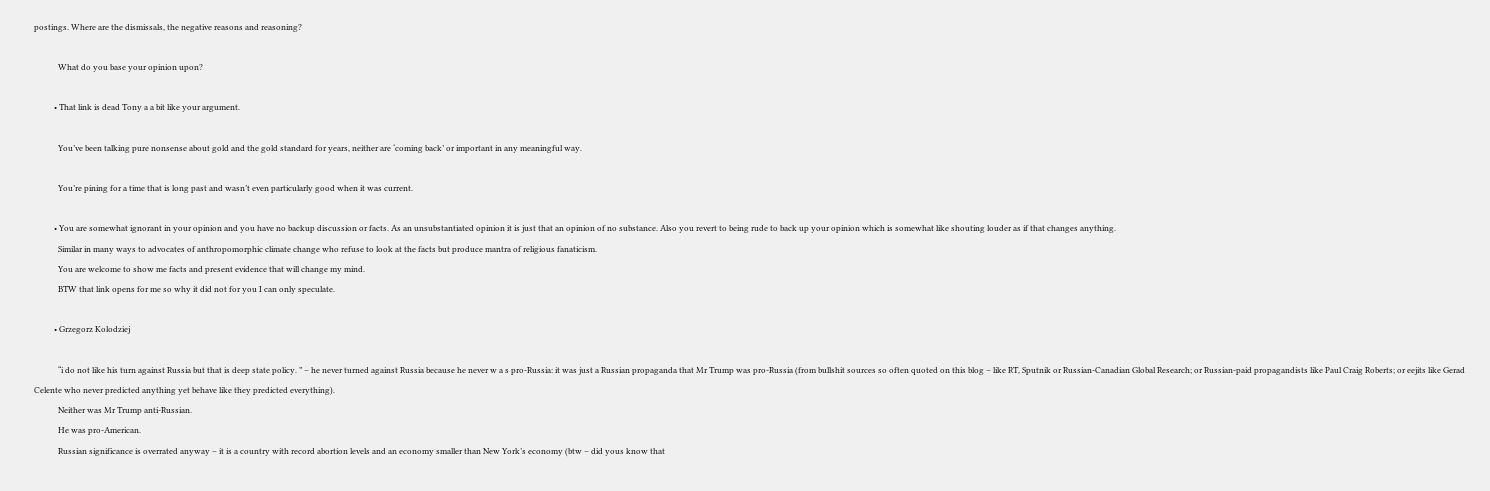postings. Where are the dismissals, the negative reasons and reasoning?

            What do you base your opinion upon?

          • That link is dead Tony a a bit like your argument.

            You’ve been talking pure nonsense about gold and the gold standard for years, neither are ‘coming back’ or important in any meaningful way.

            You’re pining for a time that is long past and wasn’t even particularly good when it was current.

          • You are somewhat ignorant in your opinion and you have no backup discussion or facts. As an unsubstantiated opinion it is just that an opinion of no substance. Also you revert to being rude to back up your opinion which is somewhat like shouting louder as if that changes anything.
            Similar in many ways to advocates of anthropomorphic climate change who refuse to look at the facts but produce mantra of religious fanaticism.
            You are welcome to show me facts and present evidence that will change my mind.
            BTW that link opens for me so why it did not for you I can only speculate.

          • Grzegorz Kolodziej

            “i do not like his turn against Russia but that is deep state policy. ” – he never turned against Russia because he never w a s pro-Russia: it was just a Russian propaganda that Mr Trump was pro-Russia (from bullshit sources so often quoted on this blog – like RT, Sputnik or Russian-Canadian Global Research; or Russian-paid propagandists like Paul Craig Roberts; or eejits like Gerad Celente who never predicted anything yet behave like they predicted everything).
            Neither was Mr Trump anti-Russian.
            He was pro-American.
            Russian significance is overrated anyway – it is a country with record abortion levels and an economy smaller than New York’s economy (btw – did yous know that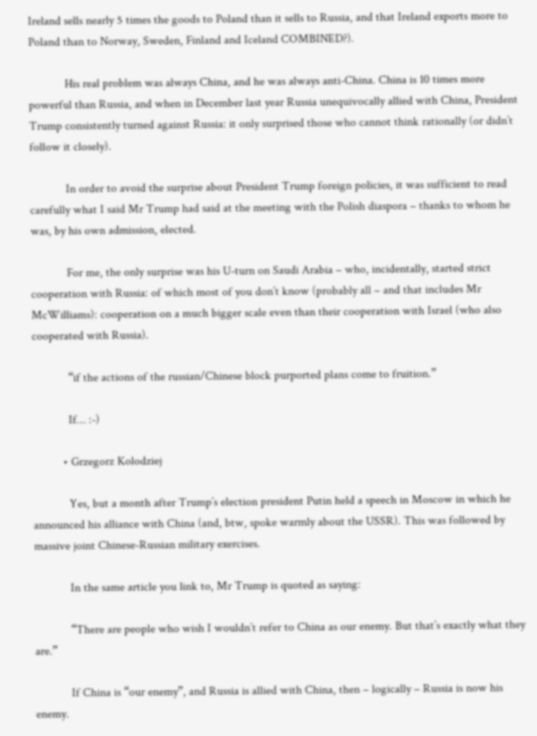Ireland sells nearly 5 times the goods to Poland than it sells to Russia, and that Ireland exports more to Poland than to Norway, Sweden, Finland and Iceland COMBINED?).

            His real problem was always China, and he was always anti-China. China is 10 times more powerful than Russia, and when in December last year Russia unequivocally allied with China, President Trump consistently turned against Russia: it only surprised those who cannot think rationally (or didn’t follow it closely).

            In order to avoid the surprise about President Trump foreign policies, it was sufficient to read carefully what I said Mr Trump had said at the meeting with the Polish diaspora – thanks to whom he was, by his own admission, elected.

            For me, the only surprise was his U-turn on Saudi Arabia – who, incidentally, started strict cooperation with Russia: of which most of you don’t know (probably all – and that includes Mr McWilliams): cooperation on a much bigger scale even than their cooperation with Israel (who also cooperated with Russia).

            “if the actions of the russian/Chinese block purported plans come to fruition.”

            If… :-)

          • Grzegorz Kolodziej

            Yes, but a month after Trump’s election president Putin held a speech in Moscow in which he announced his alliance with China (and, btw, spoke warmly about the USSR). This was followed by massive joint Chinese-Russian military exercises.

            In the same article you link to, Mr Trump is quoted as saying:

            “There are people who wish I wouldn’t refer to China as our enemy. But that’s exactly what they are.”

            If China is “our enemy”, and Russia is allied with China, then – logically – Russia is now his enemy.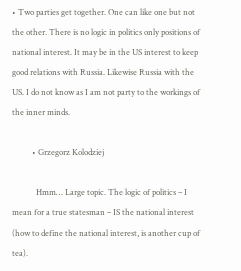• Two parties get together. One can like one but not the other. There is no logic in politics only positions of national interest. It may be in the US interest to keep good relations with Russia. Likewise Russia with the US. I do not know as I am not party to the workings of the inner minds.

          • Grzegorz Kolodziej

            Hmm… Large topic. The logic of politics – I mean for a true statesman – IS the national interest (how to define the national interest, is another cup of tea).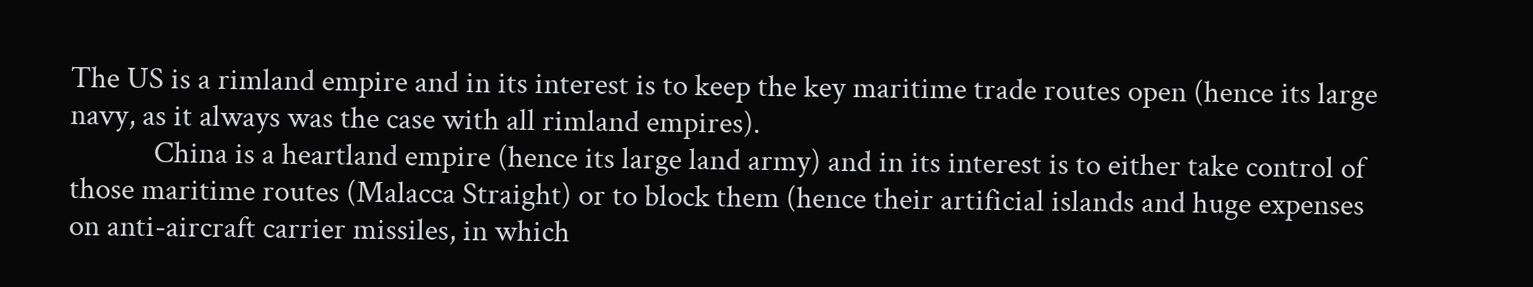The US is a rimland empire and in its interest is to keep the key maritime trade routes open (hence its large navy, as it always was the case with all rimland empires).
            China is a heartland empire (hence its large land army) and in its interest is to either take control of those maritime routes (Malacca Straight) or to block them (hence their artificial islands and huge expenses on anti-aircraft carrier missiles, in which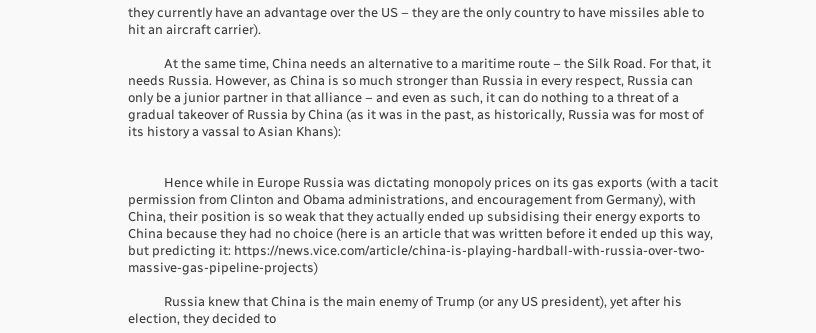they currently have an advantage over the US – they are the only country to have missiles able to hit an aircraft carrier).

            At the same time, China needs an alternative to a maritime route – the Silk Road. For that, it needs Russia. However, as China is so much stronger than Russia in every respect, Russia can only be a junior partner in that alliance – and even as such, it can do nothing to a threat of a gradual takeover of Russia by China (as it was in the past, as historically, Russia was for most of its history a vassal to Asian Khans):


            Hence while in Europe Russia was dictating monopoly prices on its gas exports (with a tacit permission from Clinton and Obama administrations, and encouragement from Germany), with China, their position is so weak that they actually ended up subsidising their energy exports to China because they had no choice (here is an article that was written before it ended up this way, but predicting it: https://news.vice.com/article/china-is-playing-hardball-with-russia-over-two-massive-gas-pipeline-projects)

            Russia knew that China is the main enemy of Trump (or any US president), yet after his election, they decided to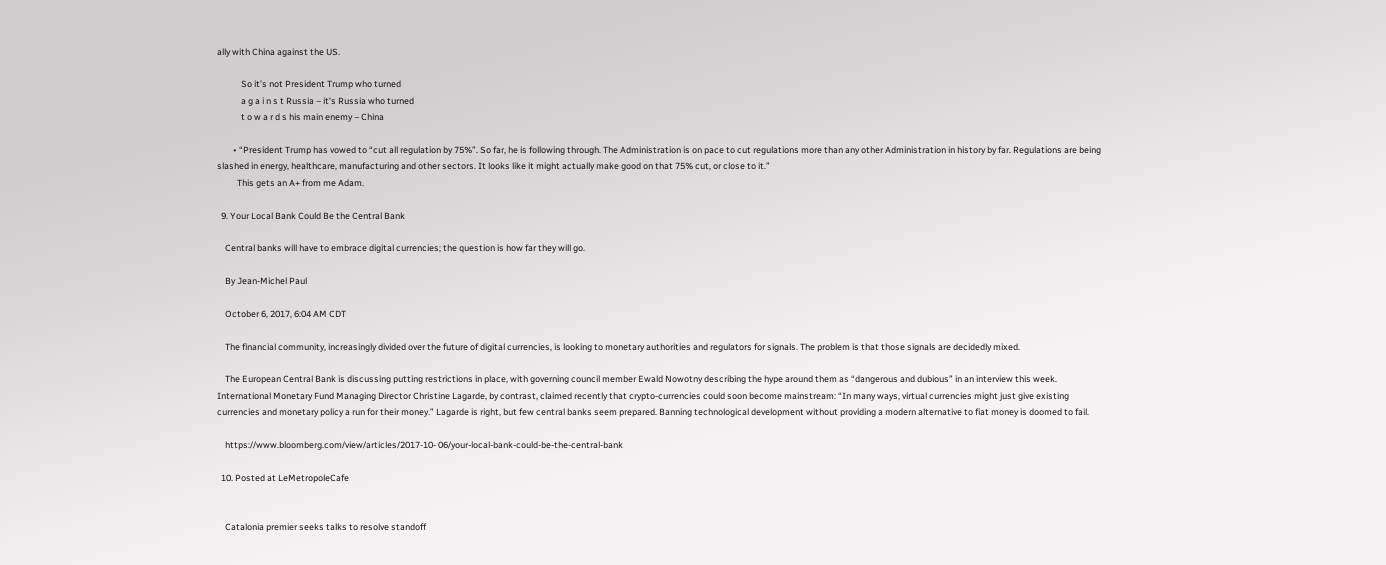ally with China against the US.

            So it’s not President Trump who turned
            a g a i n s t Russia – it’s Russia who turned
            t o w a r d s his main enemy – China

        • “President Trump has vowed to “cut all regulation by 75%”. So far, he is following through. The Administration is on pace to cut regulations more than any other Administration in history by far. Regulations are being slashed in energy, healthcare, manufacturing and other sectors. It looks like it might actually make good on that 75% cut, or close to it.”
          This gets an A+ from me Adam.

  9. Your Local Bank Could Be the Central Bank

    Central banks will have to embrace digital currencies; the question is how far they will go.

    By Jean-Michel Paul

    October 6, 2017, 6:04 AM CDT

    The financial community, increasingly divided over the future of digital currencies, is looking to monetary authorities and regulators for signals. The problem is that those signals are decidedly mixed.

    The European Central Bank is discussing putting restrictions in place, with governing council member Ewald Nowotny describing the hype around them as “dangerous and dubious” in an interview this week. International Monetary Fund Managing Director Christine Lagarde, by contrast, claimed recently that crypto-currencies could soon become mainstream: “In many ways, virtual currencies might just give existing currencies and monetary policy a run for their money.” Lagarde is right, but few central banks seem prepared. Banning technological development without providing a modern alternative to fiat money is doomed to fail.

    https://www.bloomberg.com/view/articles/2017-10- 06/your-local-bank-could-be-the-central-bank

  10. Posted at LeMetropoleCafe


    Catalonia premier seeks talks to resolve standoff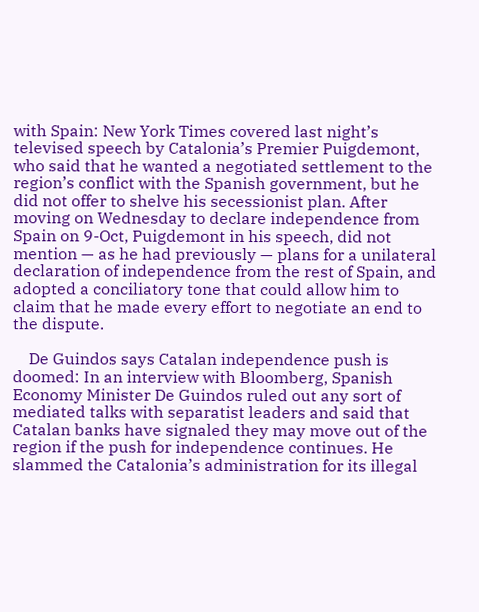with Spain: New York Times covered last night’s televised speech by Catalonia’s Premier Puigdemont, who said that he wanted a negotiated settlement to the region’s conflict with the Spanish government, but he did not offer to shelve his secessionist plan. After moving on Wednesday to declare independence from Spain on 9-Oct, Puigdemont in his speech, did not mention — as he had previously — plans for a unilateral declaration of independence from the rest of Spain, and adopted a conciliatory tone that could allow him to claim that he made every effort to negotiate an end to the dispute.

    De Guindos says Catalan independence push is doomed: In an interview with Bloomberg, Spanish Economy Minister De Guindos ruled out any sort of mediated talks with separatist leaders and said that Catalan banks have signaled they may move out of the region if the push for independence continues. He slammed the Catalonia’s administration for its illegal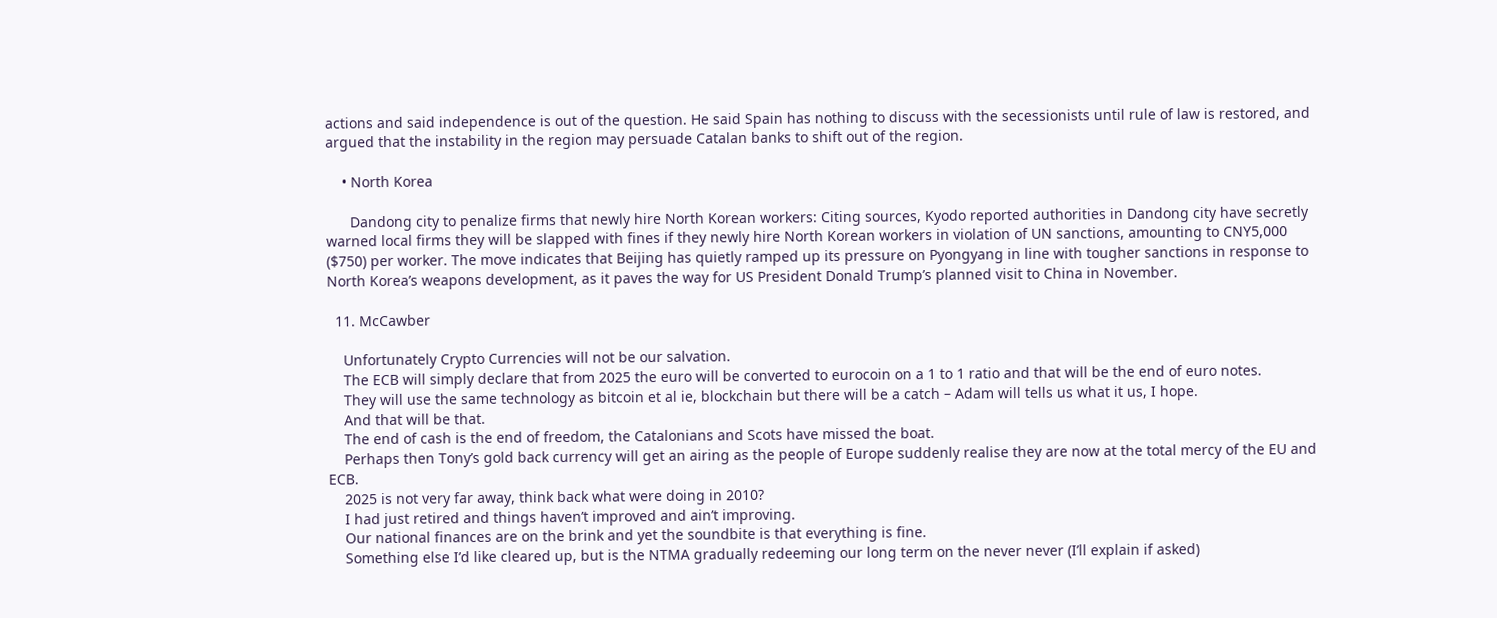actions and said independence is out of the question. He said Spain has nothing to discuss with the secessionists until rule of law is restored, and argued that the instability in the region may persuade Catalan banks to shift out of the region.

    • North Korea

      Dandong city to penalize firms that newly hire North Korean workers: Citing sources, Kyodo reported authorities in Dandong city have secretly warned local firms they will be slapped with fines if they newly hire North Korean workers in violation of UN sanctions, amounting to CNY5,000 ($750) per worker. The move indicates that Beijing has quietly ramped up its pressure on Pyongyang in line with tougher sanctions in response to North Korea’s weapons development, as it paves the way for US President Donald Trump’s planned visit to China in November.

  11. McCawber

    Unfortunately Crypto Currencies will not be our salvation.
    The ECB will simply declare that from 2025 the euro will be converted to eurocoin on a 1 to 1 ratio and that will be the end of euro notes.
    They will use the same technology as bitcoin et al ie, blockchain but there will be a catch – Adam will tells us what it us, I hope.
    And that will be that.
    The end of cash is the end of freedom, the Catalonians and Scots have missed the boat.
    Perhaps then Tony’s gold back currency will get an airing as the people of Europe suddenly realise they are now at the total mercy of the EU and ECB.
    2025 is not very far away, think back what were doing in 2010?
    I had just retired and things haven’t improved and ain’t improving.
    Our national finances are on the brink and yet the soundbite is that everything is fine.
    Something else I’d like cleared up, but is the NTMA gradually redeeming our long term on the never never (I’ll explain if asked)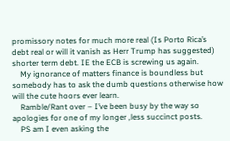promissory notes for much more real (Is Porto Rica’s debt real or will it vanish as Herr Trump has suggested) shorter term debt. IE the ECB is screwing us again.
    My ignorance of matters finance is boundless but somebody has to ask the dumb questions otherwise how will the cute hoors ever learn.
    Ramble/Rant over – I’ve been busy by the way so apologies for one of my longer ,less succinct posts.
    PS am I even asking the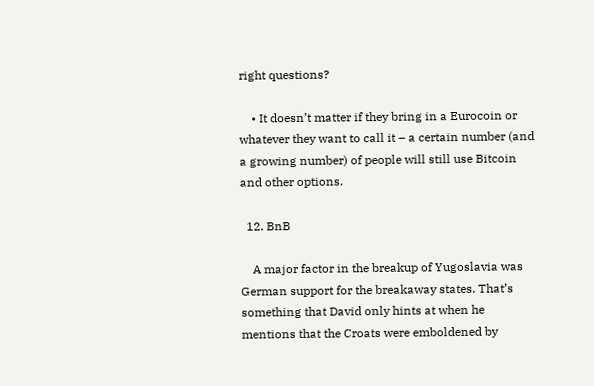right questions?

    • It doesn’t matter if they bring in a Eurocoin or whatever they want to call it – a certain number (and a growing number) of people will still use Bitcoin and other options.

  12. BnB

    A major factor in the breakup of Yugoslavia was German support for the breakaway states. That’s something that David only hints at when he mentions that the Croats were emboldened by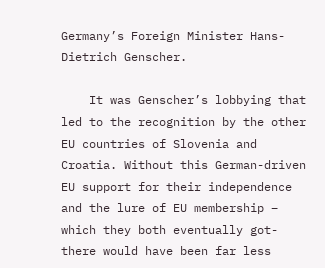Germany’s Foreign Minister Hans-Dietrich Genscher.

    It was Genscher’s lobbying that led to the recognition by the other EU countries of Slovenia and Croatia. Without this German-driven EU support for their independence and the lure of EU membership – which they both eventually got- there would have been far less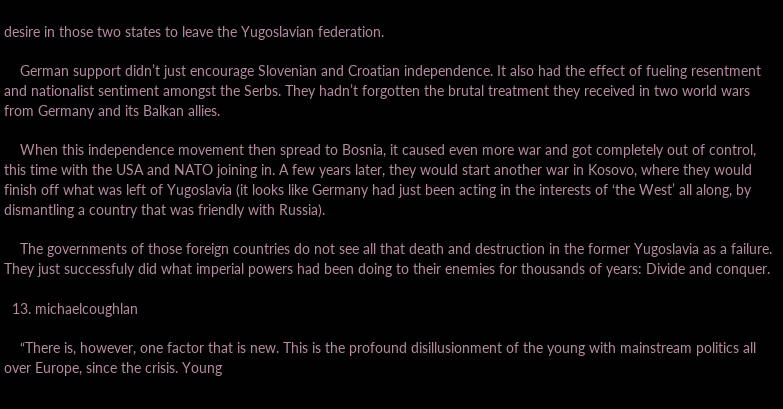desire in those two states to leave the Yugoslavian federation.

    German support didn’t just encourage Slovenian and Croatian independence. It also had the effect of fueling resentment and nationalist sentiment amongst the Serbs. They hadn’t forgotten the brutal treatment they received in two world wars from Germany and its Balkan allies.

    When this independence movement then spread to Bosnia, it caused even more war and got completely out of control, this time with the USA and NATO joining in. A few years later, they would start another war in Kosovo, where they would finish off what was left of Yugoslavia (it looks like Germany had just been acting in the interests of ‘the West’ all along, by dismantling a country that was friendly with Russia).

    The governments of those foreign countries do not see all that death and destruction in the former Yugoslavia as a failure. They just successfuly did what imperial powers had been doing to their enemies for thousands of years: Divide and conquer.

  13. michaelcoughlan

    “There is, however, one factor that is new. This is the profound disillusionment of the young with mainstream politics all over Europe, since the crisis. Young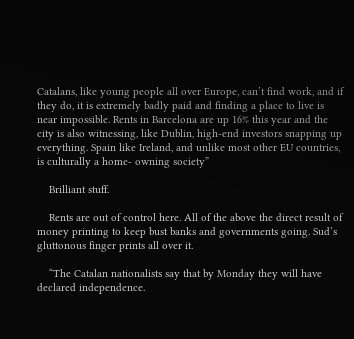Catalans, like young people all over Europe, can’t find work, and if they do, it is extremely badly paid and finding a place to live is near impossible. Rents in Barcelona are up 16% this year and the city is also witnessing, like Dublin, high-end investors snapping up everything. Spain like Ireland, and unlike most other EU countries, is culturally a home- owning society”

    Brilliant stuff.

    Rents are out of control here. All of the above the direct result of money printing to keep bust banks and governments going. Sud’s gluttonous finger prints all over it.

    “The Catalan nationalists say that by Monday they will have declared independence.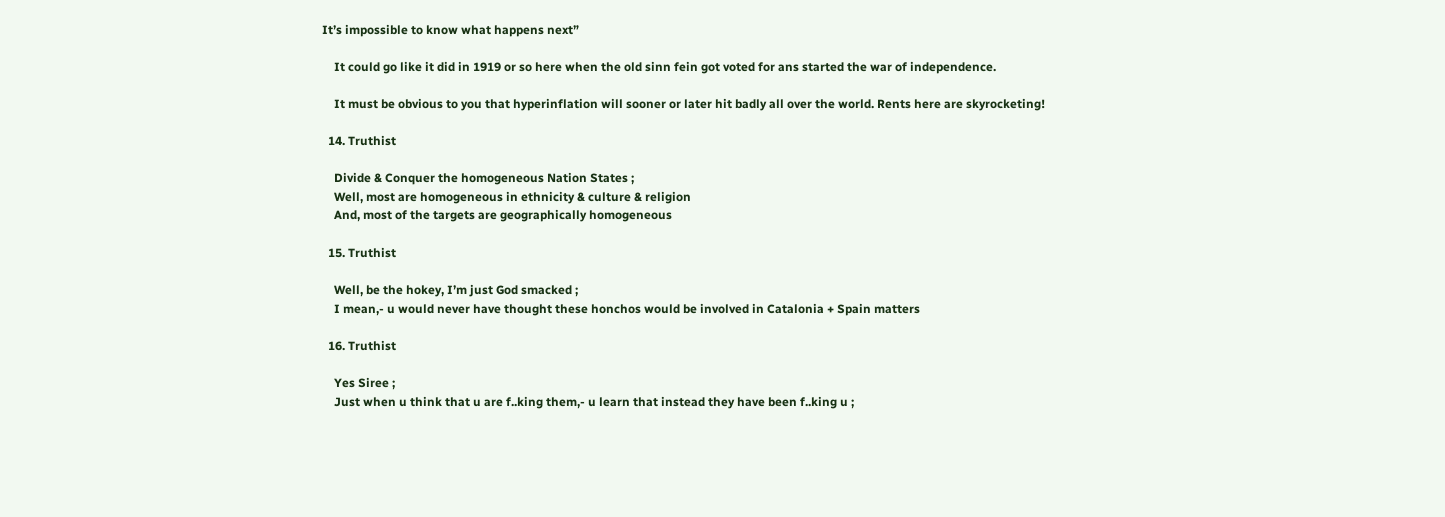It’s impossible to know what happens next”

    It could go like it did in 1919 or so here when the old sinn fein got voted for ans started the war of independence.

    It must be obvious to you that hyperinflation will sooner or later hit badly all over the world. Rents here are skyrocketing!

  14. Truthist

    Divide & Conquer the homogeneous Nation States ;
    Well, most are homogeneous in ethnicity & culture & religion
    And, most of the targets are geographically homogeneous

  15. Truthist

    Well, be the hokey, I’m just God smacked ;
    I mean,- u would never have thought these honchos would be involved in Catalonia + Spain matters

  16. Truthist

    Yes Siree ;
    Just when u think that u are f..king them,- u learn that instead they have been f..king u ;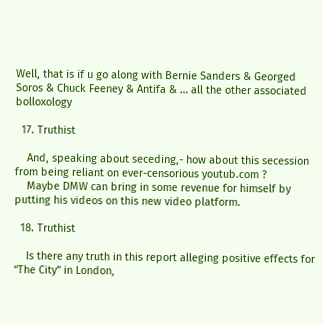Well, that is if u go along with Bernie Sanders & Georged Soros & Chuck Feeney & Antifa & … all the other associated bolloxology

  17. Truthist

    And, speaking about seceding,- how about this secession from being reliant on ever-censorious youtub.com ?
    Maybe DMW can bring in some revenue for himself by putting his videos on this new video platform.

  18. Truthist

    Is there any truth in this report alleging positive effects for “The City” in London,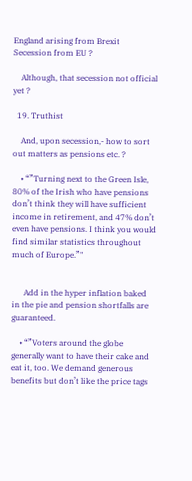England arising from Brexit Secession from EU ?

    Although, that secession not official yet ?

  19. Truthist

    And, upon secession,- how to sort out matters as pensions etc. ?

    • “”Turning next to the Green Isle, 80% of the Irish who have pensions don’t think they will have sufficient income in retirement, and 47% don’t even have pensions. I think you would find similar statistics throughout much of Europe.”"


      Add in the hyper inflation baked in the pie and pension shortfalls are guaranteed.

    • “”Voters around the globe generally want to have their cake and eat it, too. We demand generous benefits but don’t like the price tags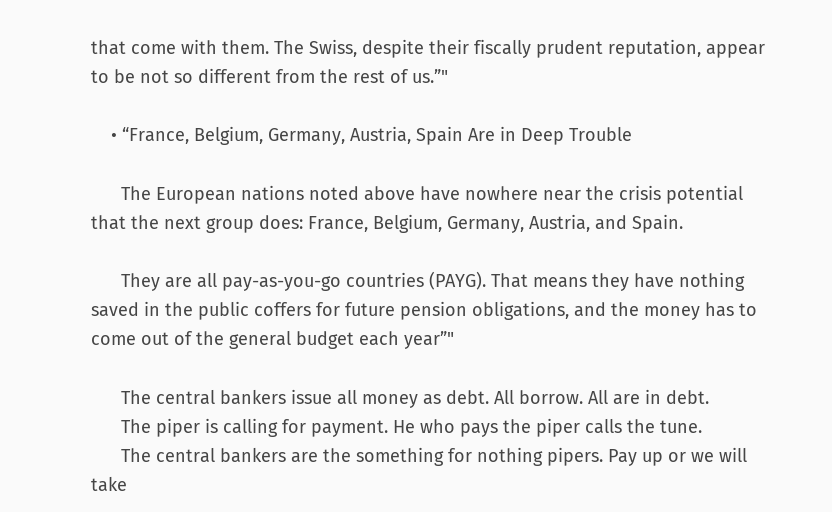that come with them. The Swiss, despite their fiscally prudent reputation, appear to be not so different from the rest of us.”"

    • “France, Belgium, Germany, Austria, Spain Are in Deep Trouble

      The European nations noted above have nowhere near the crisis potential that the next group does: France, Belgium, Germany, Austria, and Spain.

      They are all pay-as-you-go countries (PAYG). That means they have nothing saved in the public coffers for future pension obligations, and the money has to come out of the general budget each year”"

      The central bankers issue all money as debt. All borrow. All are in debt.
      The piper is calling for payment. He who pays the piper calls the tune.
      The central bankers are the something for nothing pipers. Pay up or we will take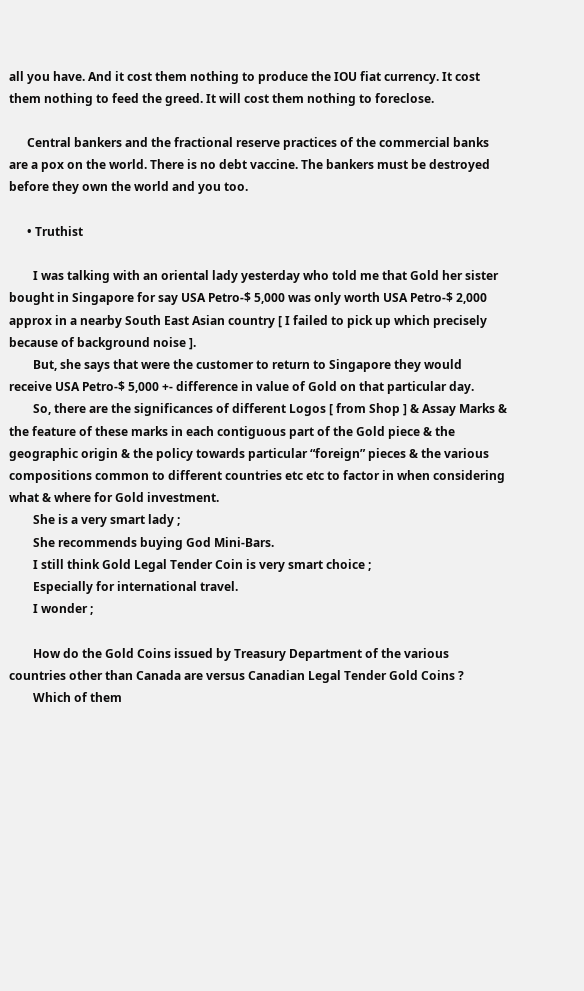all you have. And it cost them nothing to produce the IOU fiat currency. It cost them nothing to feed the greed. It will cost them nothing to foreclose.

      Central bankers and the fractional reserve practices of the commercial banks are a pox on the world. There is no debt vaccine. The bankers must be destroyed before they own the world and you too.

      • Truthist

        I was talking with an oriental lady yesterday who told me that Gold her sister bought in Singapore for say USA Petro-$ 5,000 was only worth USA Petro-$ 2,000 approx in a nearby South East Asian country [ I failed to pick up which precisely because of background noise ].
        But, she says that were the customer to return to Singapore they would receive USA Petro-$ 5,000 +- difference in value of Gold on that particular day.
        So, there are the significances of different Logos [ from Shop ] & Assay Marks & the feature of these marks in each contiguous part of the Gold piece & the geographic origin & the policy towards particular “foreign” pieces & the various compositions common to different countries etc etc to factor in when considering what & where for Gold investment.
        She is a very smart lady ;
        She recommends buying God Mini-Bars.
        I still think Gold Legal Tender Coin is very smart choice ;
        Especially for international travel.
        I wonder ;

        How do the Gold Coins issued by Treasury Department of the various countries other than Canada are versus Canadian Legal Tender Gold Coins ?
        Which of them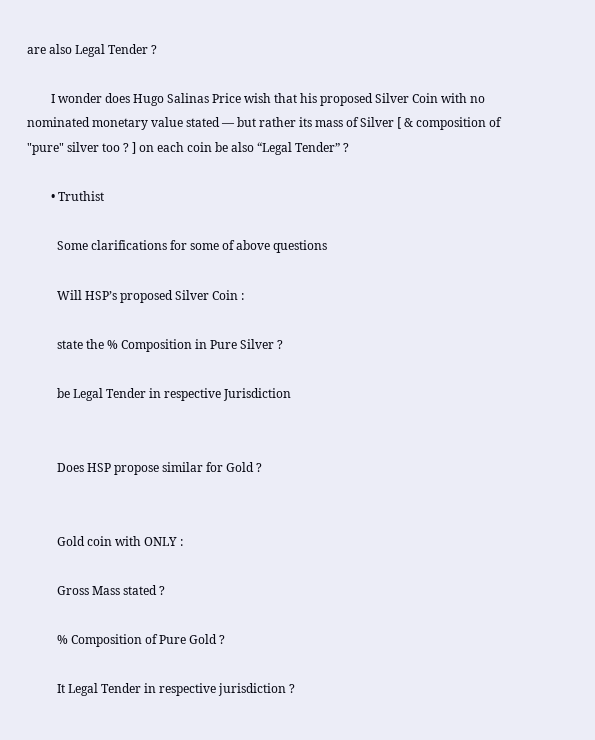are also Legal Tender ?

        I wonder does Hugo Salinas Price wish that his proposed Silver Coin with no nominated monetary value stated — but rather its mass of Silver [ & composition of "pure" silver too ? ] on each coin be also “Legal Tender” ?

        • Truthist

          Some clarifications for some of above questions

          Will HSP’s proposed Silver Coin :

          state the % Composition in Pure Silver ?

          be Legal Tender in respective Jurisdiction


          Does HSP propose similar for Gold ?


          Gold coin with ONLY :

          Gross Mass stated ?

          % Composition of Pure Gold ?

          It Legal Tender in respective jurisdiction ?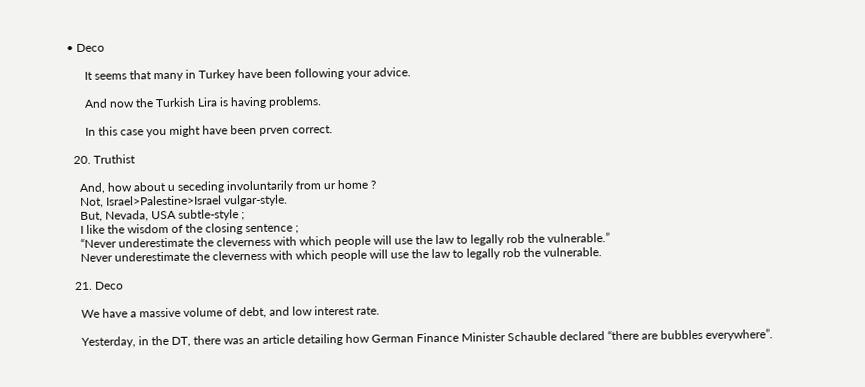• Deco

      It seems that many in Turkey have been following your advice.

      And now the Turkish Lira is having problems.

      In this case you might have been prven correct.

  20. Truthist

    And, how about u seceding involuntarily from ur home ?
    Not, Israel>Palestine>Israel vulgar-style.
    But, Nevada, USA subtle-style ;
    I like the wisdom of the closing sentence ;
    “Never underestimate the cleverness with which people will use the law to legally rob the vulnerable.”
    Never underestimate the cleverness with which people will use the law to legally rob the vulnerable.

  21. Deco

    We have a massive volume of debt, and low interest rate.

    Yesterday, in the DT, there was an article detailing how German Finance Minister Schauble declared “there are bubbles everywhere”.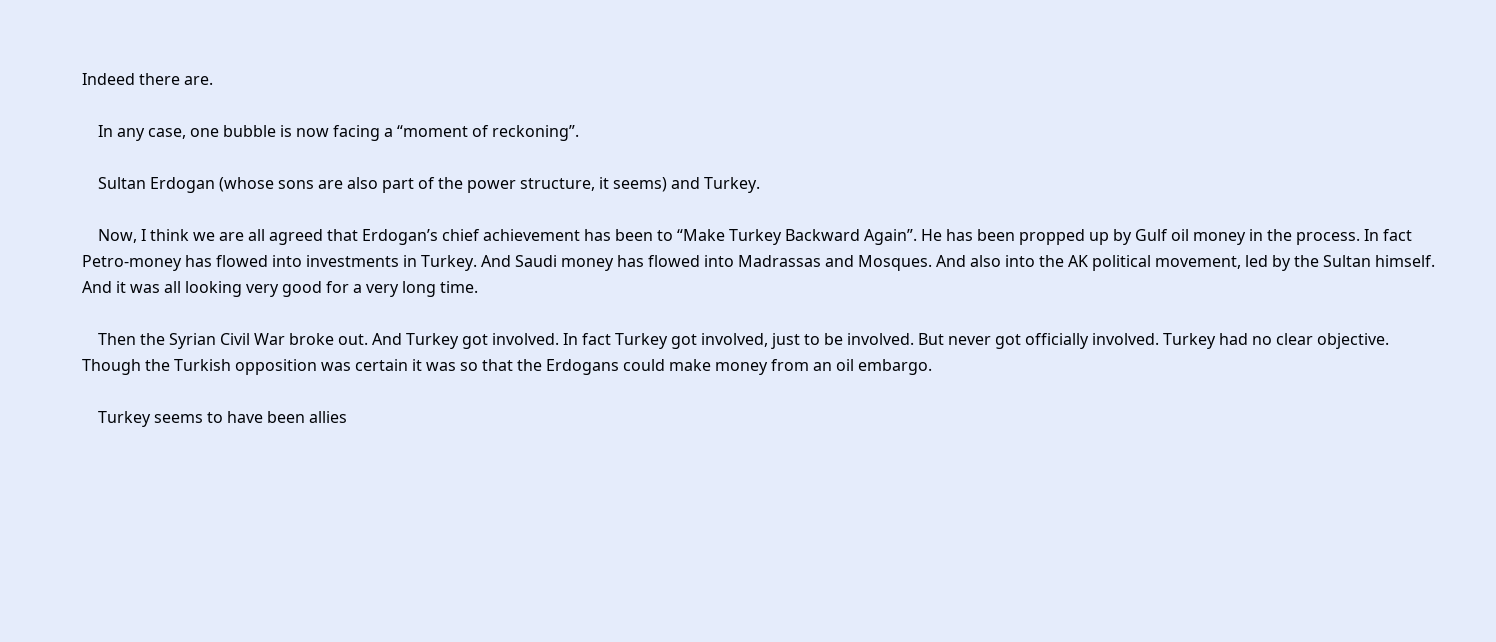Indeed there are.

    In any case, one bubble is now facing a “moment of reckoning”.

    Sultan Erdogan (whose sons are also part of the power structure, it seems) and Turkey.

    Now, I think we are all agreed that Erdogan’s chief achievement has been to “Make Turkey Backward Again”. He has been propped up by Gulf oil money in the process. In fact Petro-money has flowed into investments in Turkey. And Saudi money has flowed into Madrassas and Mosques. And also into the AK political movement, led by the Sultan himself. And it was all looking very good for a very long time.

    Then the Syrian Civil War broke out. And Turkey got involved. In fact Turkey got involved, just to be involved. But never got officially involved. Turkey had no clear objective. Though the Turkish opposition was certain it was so that the Erdogans could make money from an oil embargo.

    Turkey seems to have been allies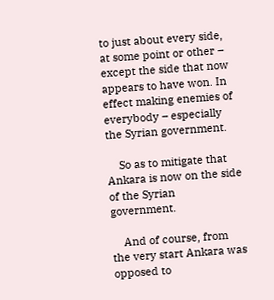to just about every side, at some point or other – except the side that now appears to have won. In effect making enemies of everybody – especially the Syrian government.

    So as to mitigate that Ankara is now on the side of the Syrian government.

    And of course, from the very start Ankara was opposed to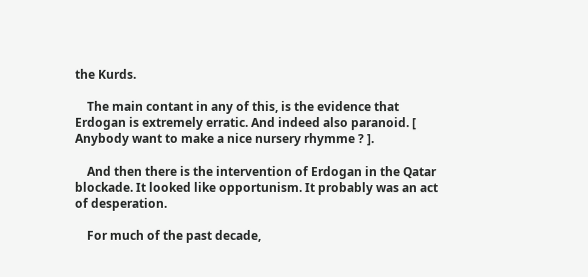the Kurds.

    The main contant in any of this, is the evidence that Erdogan is extremely erratic. And indeed also paranoid. [ Anybody want to make a nice nursery rhymme ? ].

    And then there is the intervention of Erdogan in the Qatar blockade. It looked like opportunism. It probably was an act of desperation.

    For much of the past decade,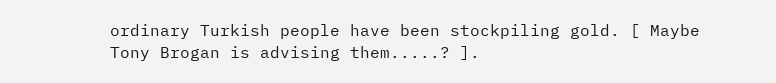ordinary Turkish people have been stockpiling gold. [ Maybe Tony Brogan is advising them.....? ].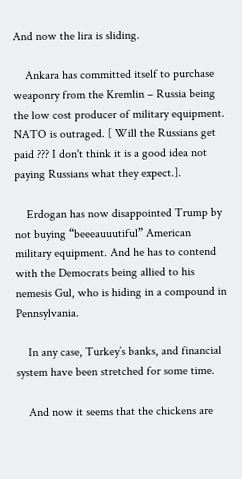And now the lira is sliding.

    Ankara has committed itself to purchase weaponry from the Kremlin – Russia being the low cost producer of military equipment. NATO is outraged. [ Will the Russians get paid ??? I don't think it is a good idea not paying Russians what they expect.].

    Erdogan has now disappointed Trump by not buying “beeeauuutiful” American military equipment. And he has to contend with the Democrats being allied to his nemesis Gul, who is hiding in a compound in Pennsylvania.

    In any case, Turkey’s banks, and financial system have been stretched for some time.

    And now it seems that the chickens are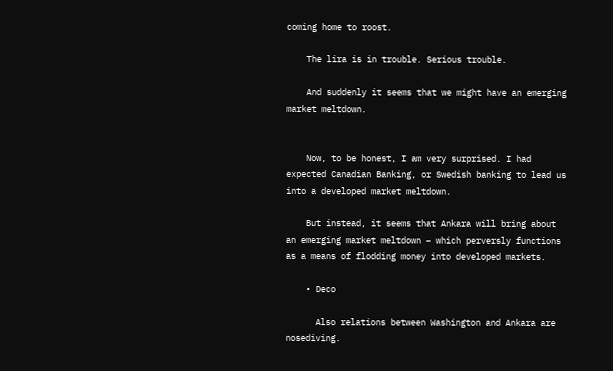coming home to roost.

    The lira is in trouble. Serious trouble.

    And suddenly it seems that we might have an emerging market meltdown.


    Now, to be honest, I am very surprised. I had expected Canadian Banking, or Swedish banking to lead us into a developed market meltdown.

    But instead, it seems that Ankara will bring about an emerging market meltdown – which perversly functions as a means of flodding money into developed markets.

    • Deco

      Also relations between Washington and Ankara are nosediving.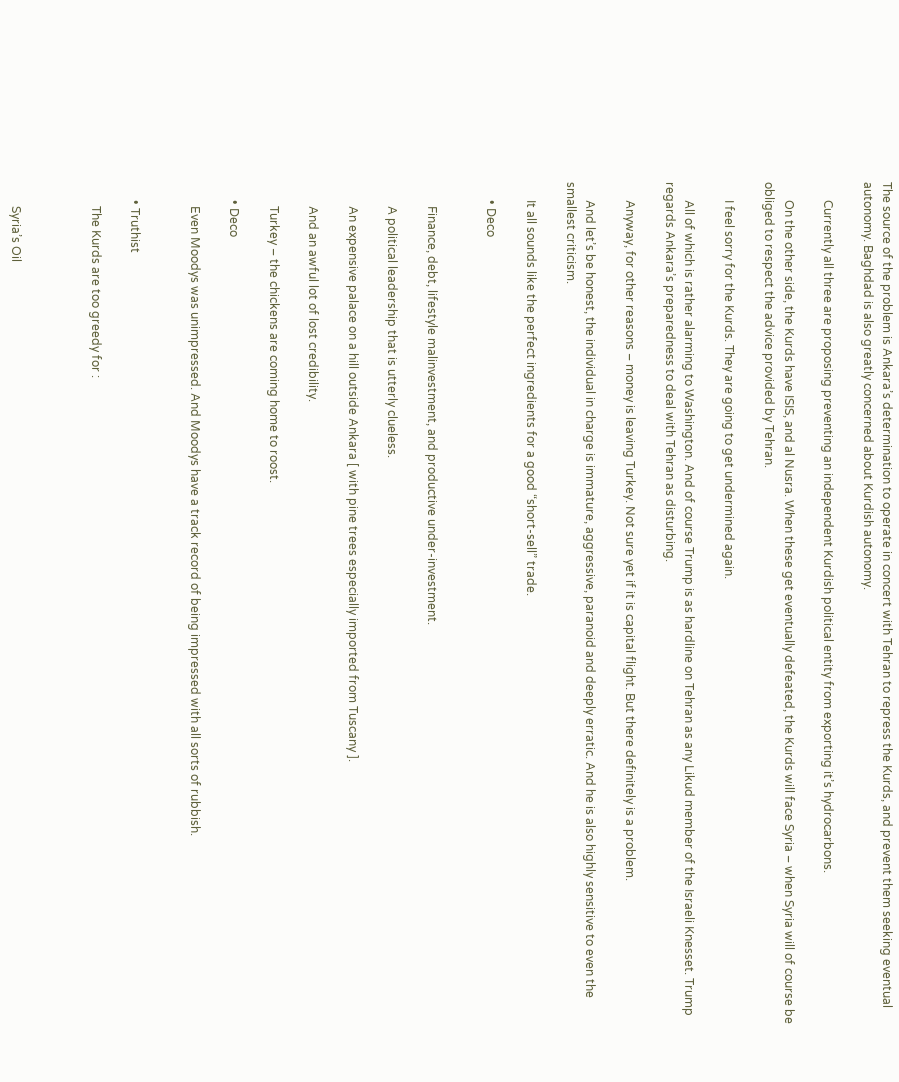The source of the problem is Ankara’s determination to operate in concert with Tehran to repress the Kurds, and prevent them seeking eventual autonomy. Baghdad is also greatly concerned about Kurdish autonomy.

      Currently all three are proposing preventing an independent Kurdish political entity from exporting it’s hydrocarbons.

      On the other side, the Kurds have ISIS, and al Nusra. When these get eventually defeated, the Kurds will face Syria – when Syria will of course be obliged to respect the advice provided by Tehran.

      I feel sorry for the Kurds. They are going to get undermined again.

      All of which is rather alarming to Washington. And of course Trump is as hardline on Tehran as any Likud member of the Israeli Knesset. Trump regards Ankara’s preparedness to deal with Tehran as disturbing.

      Anyway, for other reasons – money is leaving Turkey. Not sure yet if it is capital flight. But there definitely is a problem.

      And let’s be honest, the individual in charge is immature, aggressive, paranoid and deeply erratic. And he is also highly sensitive to even the smallest criticism.

      It all sounds like the perfect ingredients for a good “short-sell” trade.

      • Deco


        Finance, debt, lifestyle malinvestment, and productive under-investment.

        A political leadership that is utterly clueless.

        An expensive palace on a hill outside Ankara [ with pine trees especially imported from Tuscany ].

        And an awful lot of lost credibility.

        Turkey – the chickens are coming home to roost.

      • Deco

        Even Moodys was unimpressed. And Moodys have a track record of being impressed with all sorts of rubbish.


      • Truthist

        The Kurds are too greedy for :



        Syria’s Oil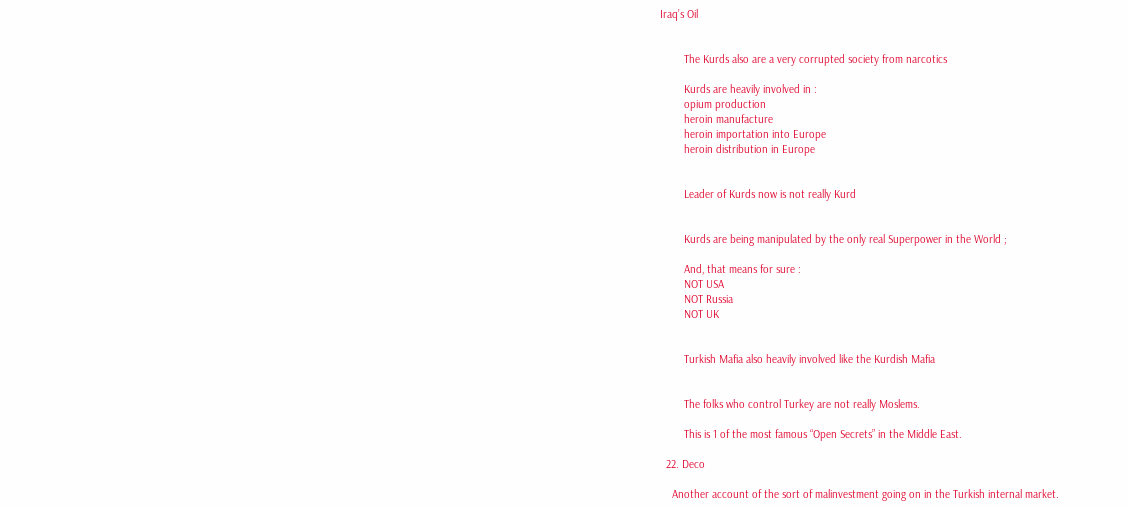Iraq’s Oil


        The Kurds also are a very corrupted society from narcotics

        Kurds are heavily involved in :
        opium production
        heroin manufacture
        heroin importation into Europe
        heroin distribution in Europe


        Leader of Kurds now is not really Kurd


        Kurds are being manipulated by the only real Superpower in the World ;

        And, that means for sure :
        NOT USA
        NOT Russia
        NOT UK


        Turkish Mafia also heavily involved like the Kurdish Mafia


        The folks who control Turkey are not really Moslems.

        This is 1 of the most famous “Open Secrets” in the Middle East.

  22. Deco

    Another account of the sort of malinvestment going on in the Turkish internal market.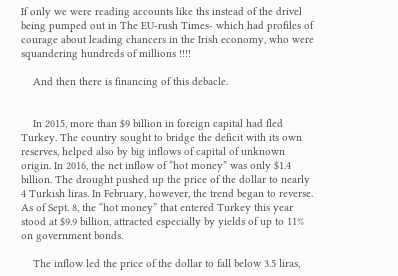If only we were reading accounts like ths instead of the drivel being pumped out in The EU-rush Times- which had profiles of courage about leading chancers in the Irish economy, who were squandering hundreds of millions !!!!

    And then there is financing of this debacle.


    In 2015, more than $9 billion in foreign capital had fled Turkey. The country sought to bridge the deficit with its own reserves, helped also by big inflows of capital of unknown origin. In 2016, the net inflow of “hot money” was only $1.4 billion. The drought pushed up the price of the dollar to nearly 4 Turkish liras. In February, however, the trend began to reverse. As of Sept. 8, the “hot money” that entered Turkey this year stood at $9.9 billion, attracted especially by yields of up to 11% on government bonds.

    The inflow led the price of the dollar to fall below 3.5 liras,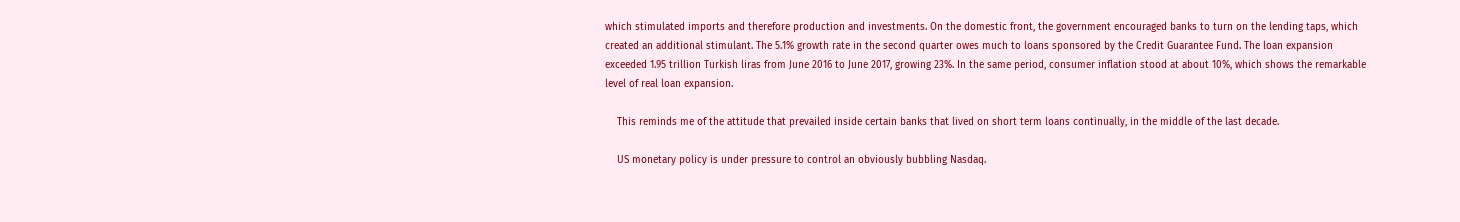which stimulated imports and therefore production and investments. On the domestic front, the government encouraged banks to turn on the lending taps, which created an additional stimulant. The 5.1% growth rate in the second quarter owes much to loans sponsored by the Credit Guarantee Fund. The loan expansion exceeded 1.95 trillion Turkish liras from June 2016 to June 2017, growing 23%. In the same period, consumer inflation stood at about 10%, which shows the remarkable level of real loan expansion.

    This reminds me of the attitude that prevailed inside certain banks that lived on short term loans continually, in the middle of the last decade.

    US monetary policy is under pressure to control an obviously bubbling Nasdaq.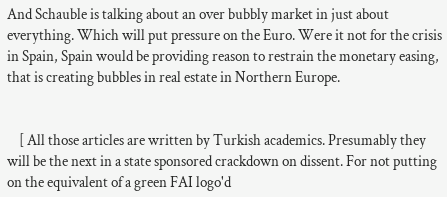And Schauble is talking about an over bubbly market in just about everything. Which will put pressure on the Euro. Were it not for the crisis in Spain, Spain would be providing reason to restrain the monetary easing, that is creating bubbles in real estate in Northern Europe.


    [ All those articles are written by Turkish academics. Presumably they will be the next in a state sponsored crackdown on dissent. For not putting on the equivalent of a green FAI logo'd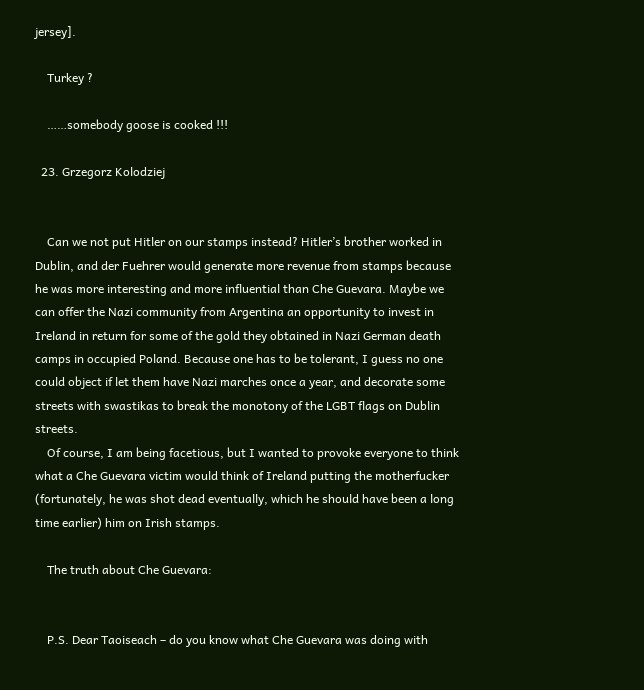jersey].

    Turkey ?

    ……somebody goose is cooked !!!

  23. Grzegorz Kolodziej


    Can we not put Hitler on our stamps instead? Hitler’s brother worked in Dublin, and der Fuehrer would generate more revenue from stamps because he was more interesting and more influential than Che Guevara. Maybe we can offer the Nazi community from Argentina an opportunity to invest in Ireland in return for some of the gold they obtained in Nazi German death camps in occupied Poland. Because one has to be tolerant, I guess no one could object if let them have Nazi marches once a year, and decorate some streets with swastikas to break the monotony of the LGBT flags on Dublin streets.
    Of course, I am being facetious, but I wanted to provoke everyone to think what a Che Guevara victim would think of Ireland putting the motherfucker (fortunately, he was shot dead eventually, which he should have been a long time earlier) him on Irish stamps.

    The truth about Che Guevara:


    P.S. Dear Taoiseach – do you know what Che Guevara was doing with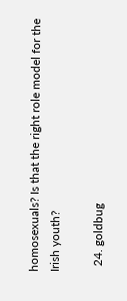homosexuals? Is that the right role model for the Irish youth?

  24. goldbug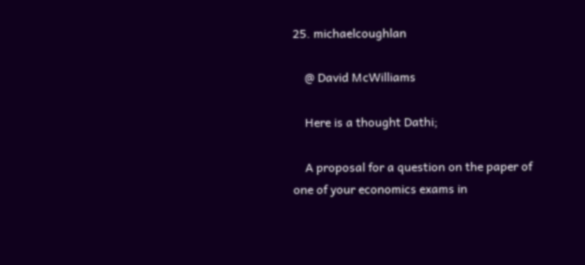25. michaelcoughlan

    @ David McWilliams

    Here is a thought Dathi;

    A proposal for a question on the paper of one of your economics exams in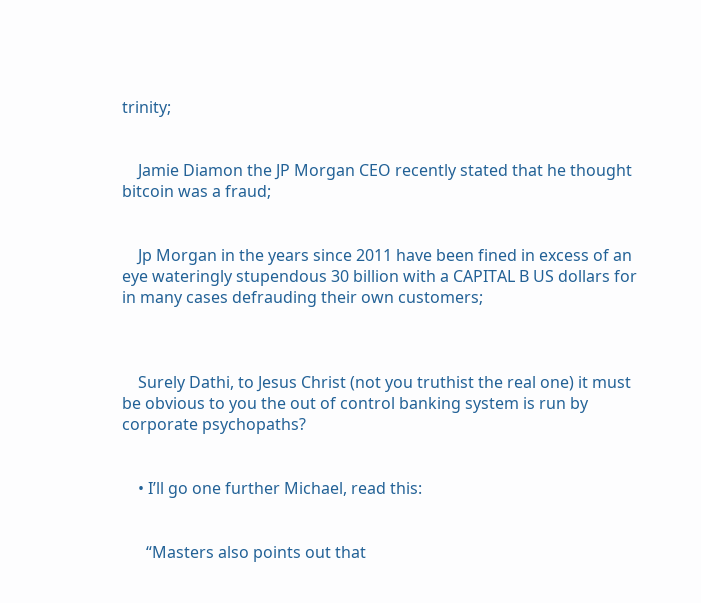trinity;


    Jamie Diamon the JP Morgan CEO recently stated that he thought bitcoin was a fraud;


    Jp Morgan in the years since 2011 have been fined in excess of an eye wateringly stupendous 30 billion with a CAPITAL B US dollars for in many cases defrauding their own customers;



    Surely Dathi, to Jesus Christ (not you truthist the real one) it must be obvious to you the out of control banking system is run by corporate psychopaths?


    • I’ll go one further Michael, read this:


      “Masters also points out that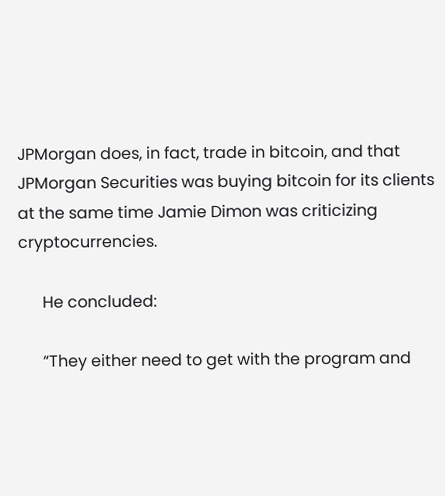JPMorgan does, in fact, trade in bitcoin, and that JPMorgan Securities was buying bitcoin for its clients at the same time Jamie Dimon was criticizing cryptocurrencies.

      He concluded:

      “They either need to get with the program and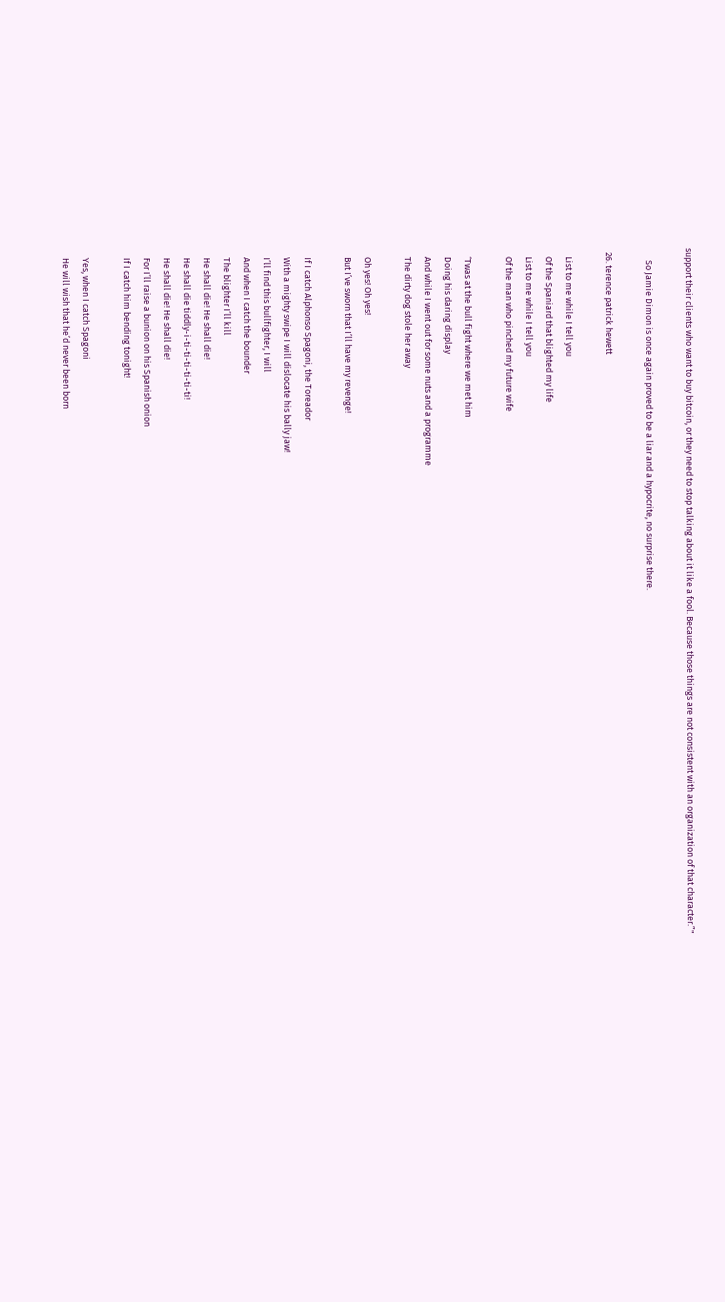support their clients who want to buy bitcoin, or they need to stop talking about it like a fool. Because those things are not consistent with an organization of that character.”"

      So Jamie Dimon is once again proved to be a liar and a hypocrite, no surprise there.

  26. terence patrick hewett

    List to me while I tell you
    Of the Spaniard that blighted my life
    List to me while I tell you
    Of the man who pinched my future wife

    ‘Twas at the bull fight where we met him
    Doing his daring display
    And while I went out for some nuts and a programme
    The dirty dog stole her away

    Oh yes! Oh yes!
    But I’ve sworn that I’ll have my revenge!

    If I catch Alphonso Spagoni, the Toreador
    With a mighty swipe I will dislocate his bally jaw!
    I’ll find this bullfighter, I will
    And when I catch the bounder
    The blighter I’ll kill
    He shall die! He shall die!
    He shall die tiddly-i-ti-ti-ti-ti-ti-ti!
    He shall die! He shall die!
    For I’ll raise a bunion on his Spanish onion
    If I catch him bending tonight!

    Yes, when I catch Spagoni
    He will wish that he’d never been born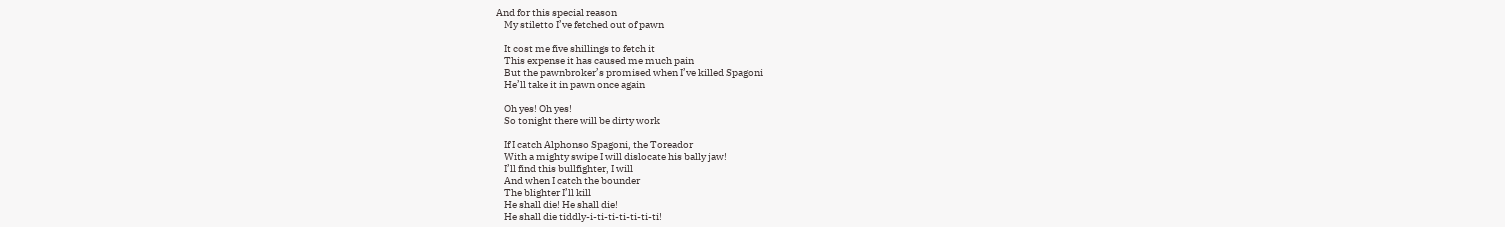And for this special reason
    My stiletto I’ve fetched out of pawn

    It cost me five shillings to fetch it
    This expense it has caused me much pain
    But the pawnbroker’s promised when I’ve killed Spagoni
    He’ll take it in pawn once again

    Oh yes! Oh yes!
    So tonight there will be dirty work

    If I catch Alphonso Spagoni, the Toreador
    With a mighty swipe I will dislocate his bally jaw!
    I’ll find this bullfighter, I will
    And when I catch the bounder
    The blighter I’ll kill
    He shall die! He shall die!
    He shall die tiddly-i-ti-ti-ti-ti-ti-ti!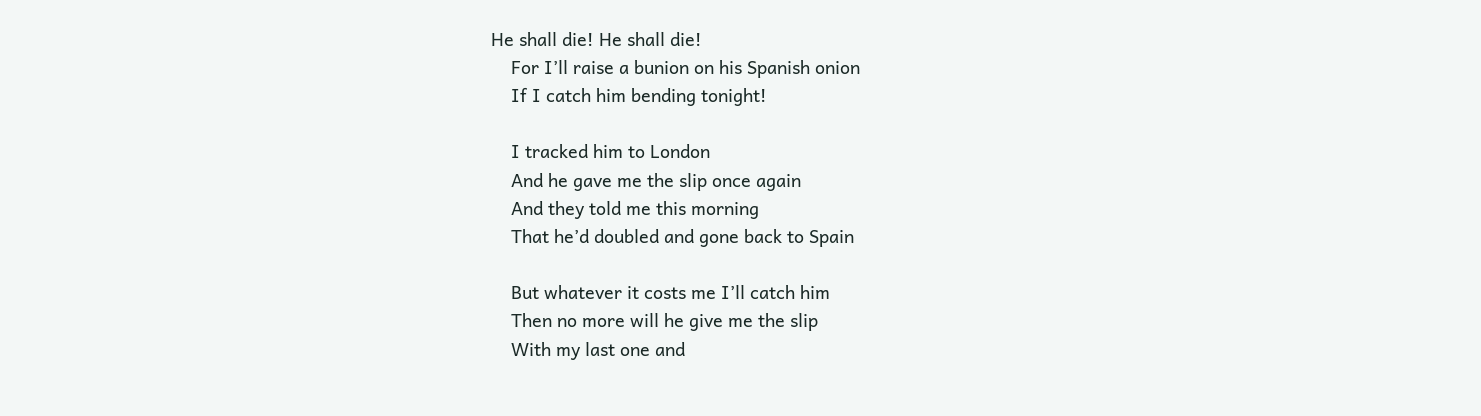He shall die! He shall die!
    For I’ll raise a bunion on his Spanish onion
    If I catch him bending tonight!

    I tracked him to London
    And he gave me the slip once again
    And they told me this morning
    That he’d doubled and gone back to Spain

    But whatever it costs me I’ll catch him
    Then no more will he give me the slip
    With my last one and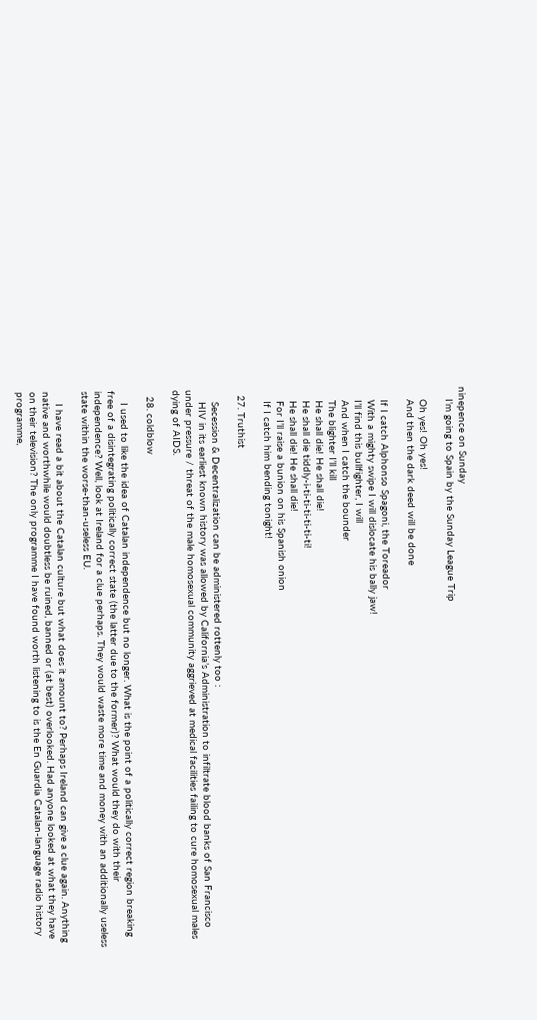ninepence on Sunday
    I’m going to Spain by the Sunday League Trip

    Oh yes! Oh yes!
    And then the dark deed will be done

    If I catch Alphonso Spagoni, the Toreador
    With a mighty swipe I will dislocate his bally jaw!
    I’ll find this bullfighter, I will
    And when I catch the bounder
    The blighter I’ll kill
    He shall die! He shall die!
    He shall die tiddly-i-ti-ti-ti-ti-ti-ti!
    He shall die! He shall die!
    For I’ll raise a bunion on his Spanish onion
    If I catch him bending tonight!

  27. Truthist

    Secession & Decentralization can be administered rottenly too :
    HIV in its earliest known history was allowed by California’s Administration to infiltrate blood banks of San Francisco under pressure / threat of the male homosexual community aggrieved at medical facilities failing to cure homosexual males dying of AIDS.

  28. coldblow

    I used to like the idea of Catalan independence but no longer. What is the point of a politically correct region breaking free of a disintegrating politically correct state (the latter due to the former)? What would they do with their independence? Well, look at Ireland for a clue perhaps. They would waste more time and money with an additionally useless state within the worse-than-useless EU.

    I have read a bit about the Catalan culture but what does it amount to? Perhaps Ireland can give a clue again. Anything native and worthwhile would doubtless be ruined, banned or (at best) overlooked. Had anyone looked at what they have on their television? The only programme I have found worth listening to is the En Guardia Catalan-language radio history programme,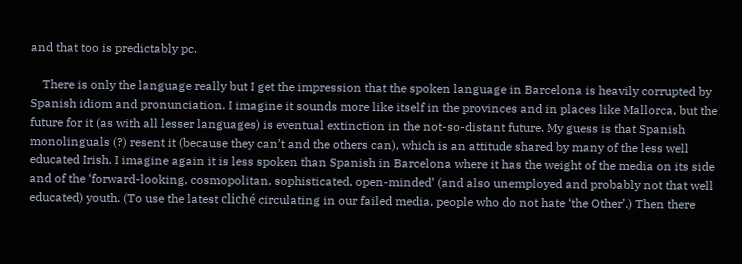and that too is predictably pc.

    There is only the language really but I get the impression that the spoken language in Barcelona is heavily corrupted by Spanish idiom and pronunciation. I imagine it sounds more like itself in the provinces and in places like Mallorca, but the future for it (as with all lesser languages) is eventual extinction in the not-so-distant future. My guess is that Spanish monolinguals (?) resent it (because they can’t and the others can), which is an attitude shared by many of the less well educated Irish. I imagine again it is less spoken than Spanish in Barcelona where it has the weight of the media on its side and of the ‘forward-looking, cosmopolitan, sophisticated, open-minded’ (and also unemployed and probably not that well educated) youth. (To use the latest cliché circulating in our failed media, people who do not hate ‘the Other’.) Then there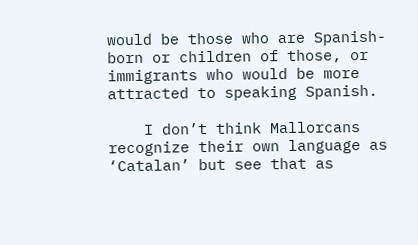would be those who are Spanish-born or children of those, or immigrants who would be more attracted to speaking Spanish.

    I don’t think Mallorcans recognize their own language as ‘Catalan’ but see that as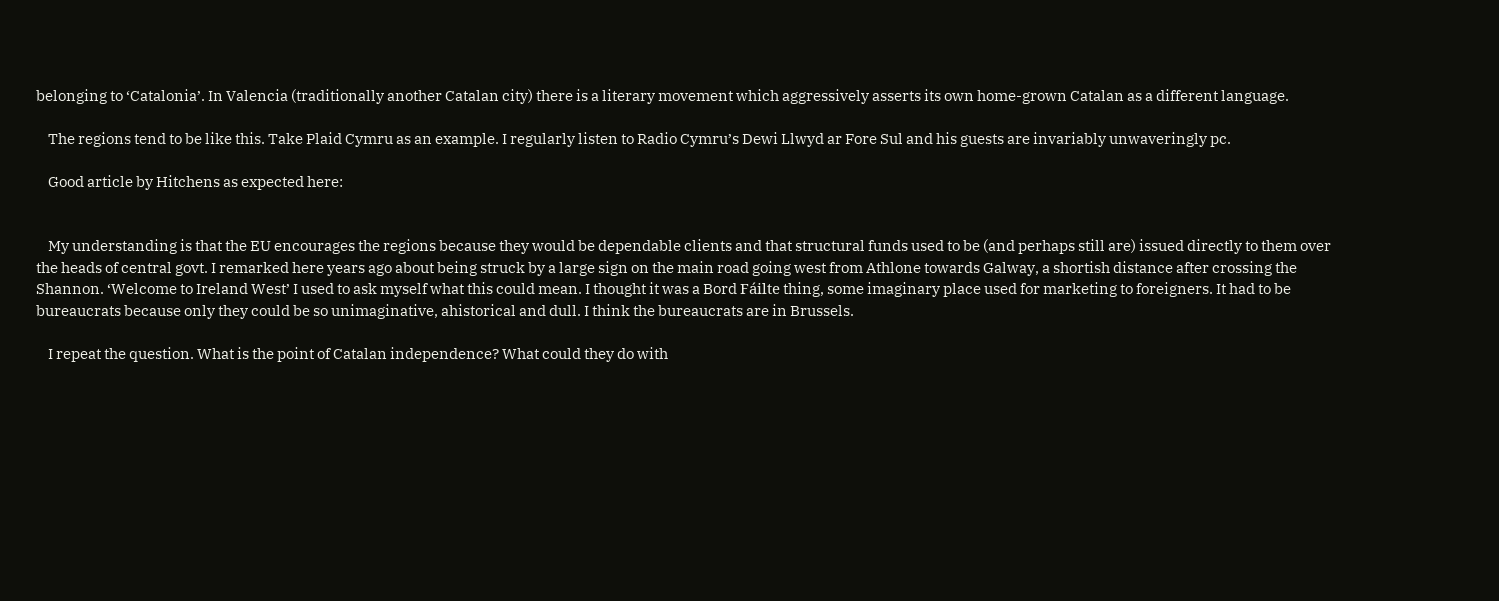belonging to ‘Catalonia’. In Valencia (traditionally another Catalan city) there is a literary movement which aggressively asserts its own home-grown Catalan as a different language.

    The regions tend to be like this. Take Plaid Cymru as an example. I regularly listen to Radio Cymru’s Dewi Llwyd ar Fore Sul and his guests are invariably unwaveringly pc.

    Good article by Hitchens as expected here:


    My understanding is that the EU encourages the regions because they would be dependable clients and that structural funds used to be (and perhaps still are) issued directly to them over the heads of central govt. I remarked here years ago about being struck by a large sign on the main road going west from Athlone towards Galway, a shortish distance after crossing the Shannon. ‘Welcome to Ireland West’ I used to ask myself what this could mean. I thought it was a Bord Fáilte thing, some imaginary place used for marketing to foreigners. It had to be bureaucrats because only they could be so unimaginative, ahistorical and dull. I think the bureaucrats are in Brussels.

    I repeat the question. What is the point of Catalan independence? What could they do with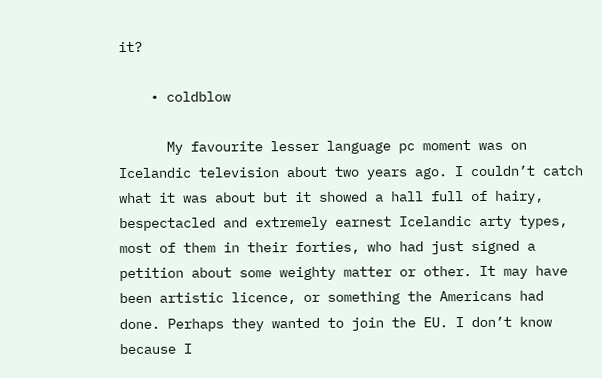it?

    • coldblow

      My favourite lesser language pc moment was on Icelandic television about two years ago. I couldn’t catch what it was about but it showed a hall full of hairy, bespectacled and extremely earnest Icelandic arty types, most of them in their forties, who had just signed a petition about some weighty matter or other. It may have been artistic licence, or something the Americans had done. Perhaps they wanted to join the EU. I don’t know because I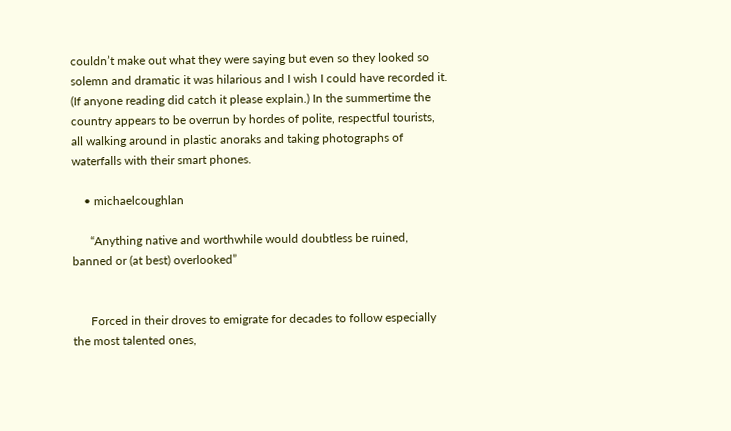couldn’t make out what they were saying but even so they looked so solemn and dramatic it was hilarious and I wish I could have recorded it. (If anyone reading did catch it please explain.) In the summertime the country appears to be overrun by hordes of polite, respectful tourists, all walking around in plastic anoraks and taking photographs of waterfalls with their smart phones.

    • michaelcoughlan

      “Anything native and worthwhile would doubtless be ruined, banned or (at best) overlooked”


      Forced in their droves to emigrate for decades to follow especially the most talented ones,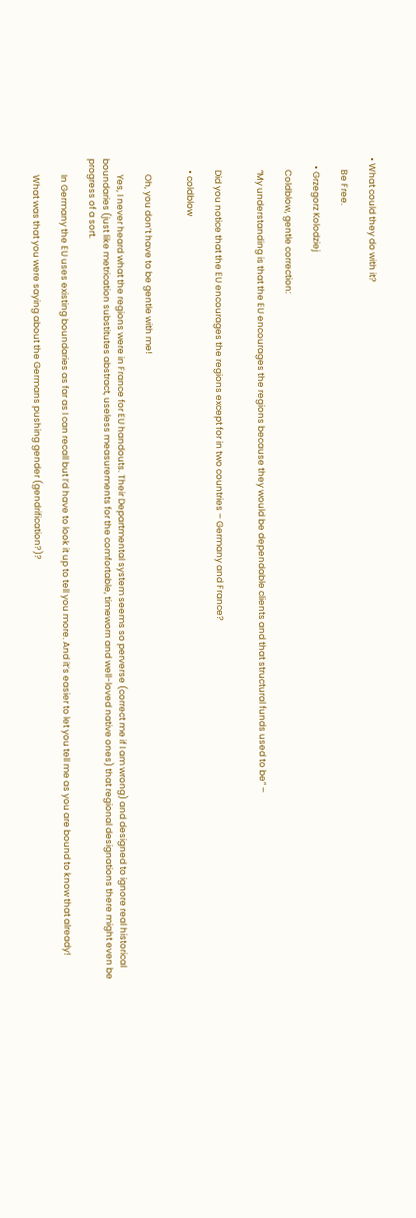• What could they do with it?

      Be Free.

    • Grzegorz Kolodziej

      Coldblow, gentle correction:

      “My understanding is that the EU encourages the regions because they would be dependable clients and that structural funds used to be” –


      Did you notice that the EU encourages the regions except for in two countries – Germany and France?

      • coldblow


        Oh, you don’t have to be gentle with me!

        Yes, I never heard what the regions were in France for EU handouts. Their Departmental system seems so perverse (correct me if I am wrong) and designed to ignore real historical boundaries (just like metrication substitutes abstract, useless measurements for the comfortable, timeworn and well-loved native ones) that regional designations there might even be progress of a sort.

        In Germany the EU uses existing boundaries as far as I can recall but I’d have to look it up to tell you more. And it’s easier to let you tell me as you are bound to know that already!

        What was that you were saying about the Germans pushing gender (gendrification?)?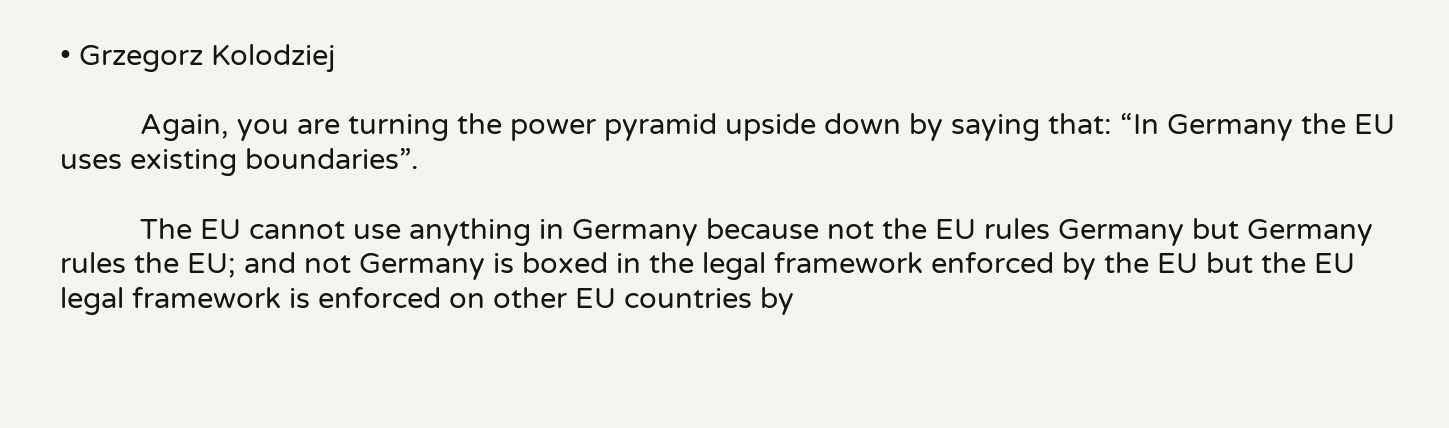• Grzegorz Kolodziej

          Again, you are turning the power pyramid upside down by saying that: “In Germany the EU uses existing boundaries”.

          The EU cannot use anything in Germany because not the EU rules Germany but Germany rules the EU; and not Germany is boxed in the legal framework enforced by the EU but the EU legal framework is enforced on other EU countries by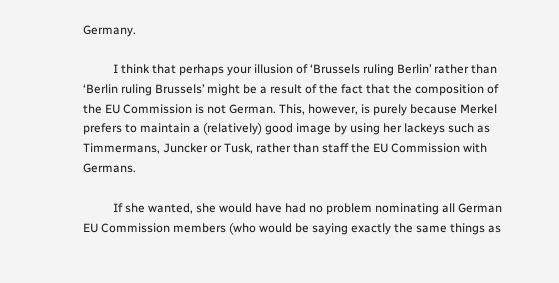Germany.

          I think that perhaps your illusion of ‘Brussels ruling Berlin’ rather than ‘Berlin ruling Brussels’ might be a result of the fact that the composition of the EU Commission is not German. This, however, is purely because Merkel prefers to maintain a (relatively) good image by using her lackeys such as Timmermans, Juncker or Tusk, rather than staff the EU Commission with Germans.

          If she wanted, she would have had no problem nominating all German EU Commission members (who would be saying exactly the same things as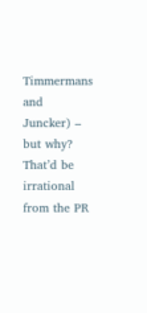Timmermans and Juncker) – but why? That’d be irrational from the PR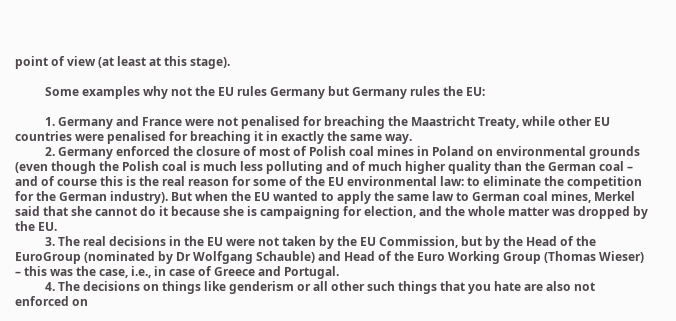point of view (at least at this stage).

          Some examples why not the EU rules Germany but Germany rules the EU:

          1. Germany and France were not penalised for breaching the Maastricht Treaty, while other EU countries were penalised for breaching it in exactly the same way.
          2. Germany enforced the closure of most of Polish coal mines in Poland on environmental grounds (even though the Polish coal is much less polluting and of much higher quality than the German coal – and of course this is the real reason for some of the EU environmental law: to eliminate the competition for the German industry). But when the EU wanted to apply the same law to German coal mines, Merkel said that she cannot do it because she is campaigning for election, and the whole matter was dropped by the EU.
          3. The real decisions in the EU were not taken by the EU Commission, but by the Head of the EuroGroup (nominated by Dr Wolfgang Schauble) and Head of the Euro Working Group (Thomas Wieser) – this was the case, i.e., in case of Greece and Portugal.
          4. The decisions on things like genderism or all other such things that you hate are also not enforced on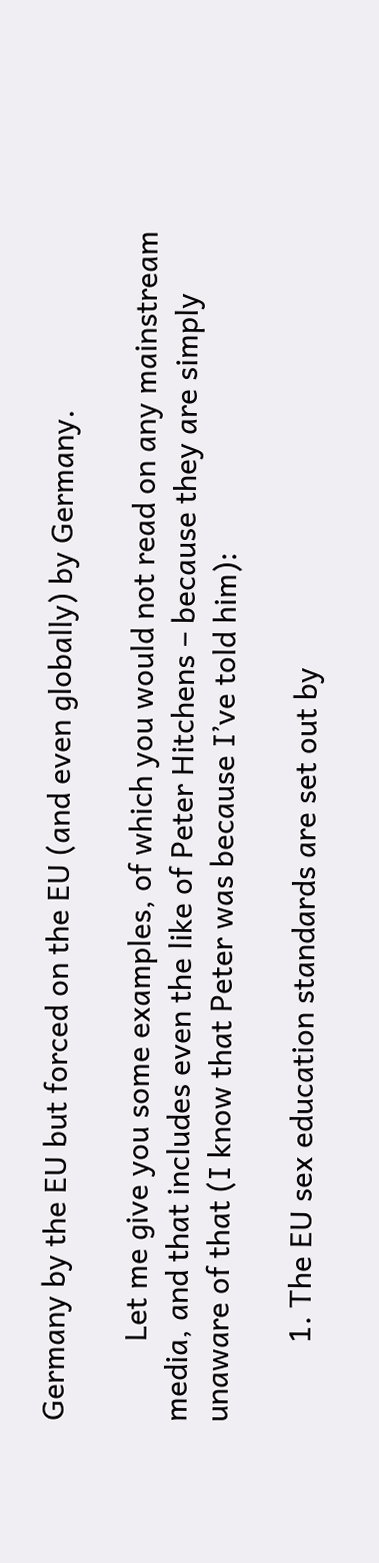Germany by the EU but forced on the EU (and even globally) by Germany.

          Let me give you some examples, of which you would not read on any mainstream media, and that includes even the like of Peter Hitchens – because they are simply unaware of that (I know that Peter was because I’ve told him):

          1. The EU sex education standards are set out by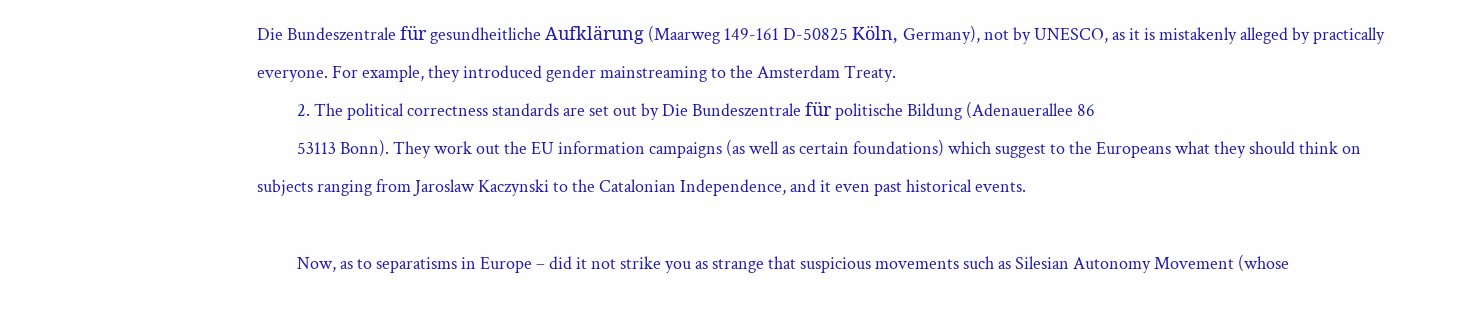Die Bundeszentrale für gesundheitliche Aufklärung (Maarweg 149-161 D-50825 Köln, Germany), not by UNESCO, as it is mistakenly alleged by practically everyone. For example, they introduced gender mainstreaming to the Amsterdam Treaty.
          2. The political correctness standards are set out by Die Bundeszentrale für politische Bildung (Adenauerallee 86
          53113 Bonn). They work out the EU information campaigns (as well as certain foundations) which suggest to the Europeans what they should think on subjects ranging from Jaroslaw Kaczynski to the Catalonian Independence, and it even past historical events.

          Now, as to separatisms in Europe – did it not strike you as strange that suspicious movements such as Silesian Autonomy Movement (whose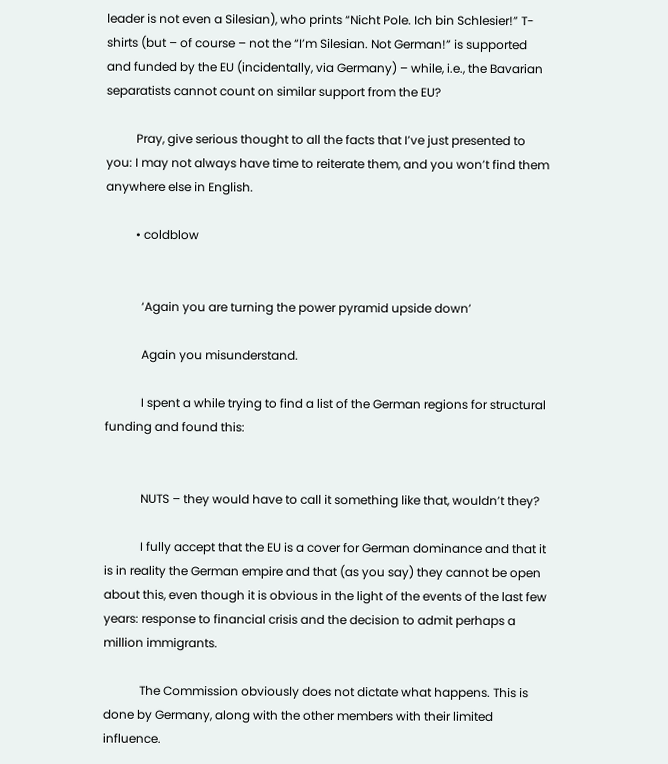leader is not even a Silesian), who prints “Nicht Pole. Ich bin Schlesier!” T-shirts (but – of course – not the “I’m Silesian. Not German!” is supported and funded by the EU (incidentally, via Germany) – while, i.e., the Bavarian separatists cannot count on similar support from the EU?

          Pray, give serious thought to all the facts that I’ve just presented to you: I may not always have time to reiterate them, and you won’t find them anywhere else in English.

          • coldblow


            ‘Again you are turning the power pyramid upside down’

            Again you misunderstand.

            I spent a while trying to find a list of the German regions for structural funding and found this:


            NUTS – they would have to call it something like that, wouldn’t they?

            I fully accept that the EU is a cover for German dominance and that it is in reality the German empire and that (as you say) they cannot be open about this, even though it is obvious in the light of the events of the last few years: response to financial crisis and the decision to admit perhaps a million immigrants.

            The Commission obviously does not dictate what happens. This is done by Germany, along with the other members with their limited influence.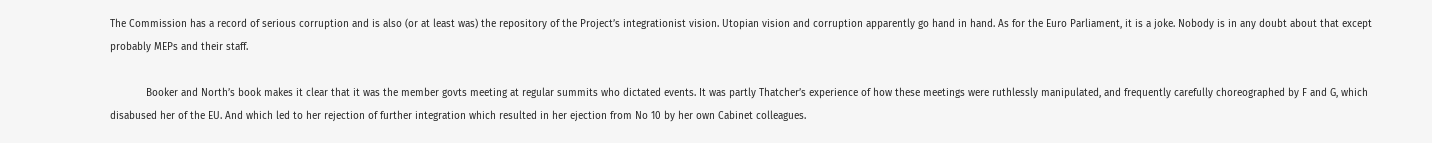The Commission has a record of serious corruption and is also (or at least was) the repository of the Project’s integrationist vision. Utopian vision and corruption apparently go hand in hand. As for the Euro Parliament, it is a joke. Nobody is in any doubt about that except probably MEPs and their staff.

            Booker and North’s book makes it clear that it was the member govts meeting at regular summits who dictated events. It was partly Thatcher’s experience of how these meetings were ruthlessly manipulated, and frequently carefully choreographed by F and G, which disabused her of the EU. And which led to her rejection of further integration which resulted in her ejection from No 10 by her own Cabinet colleagues.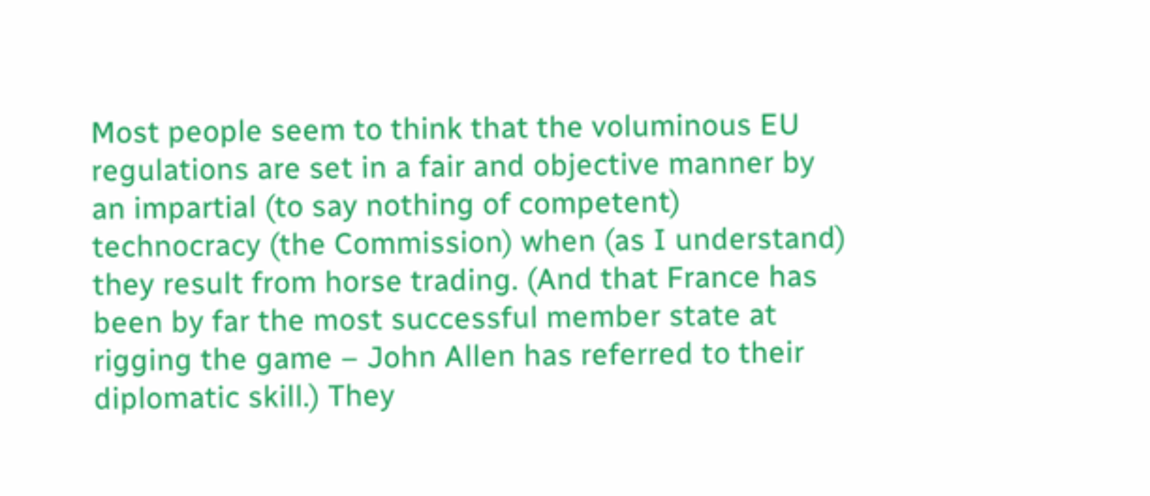Most people seem to think that the voluminous EU regulations are set in a fair and objective manner by an impartial (to say nothing of competent) technocracy (the Commission) when (as I understand) they result from horse trading. (And that France has been by far the most successful member state at rigging the game – John Allen has referred to their diplomatic skill.) They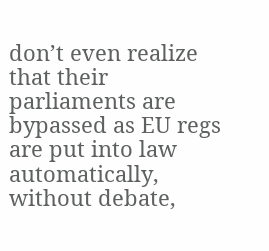don’t even realize that their parliaments are bypassed as EU regs are put into law automatically, without debate,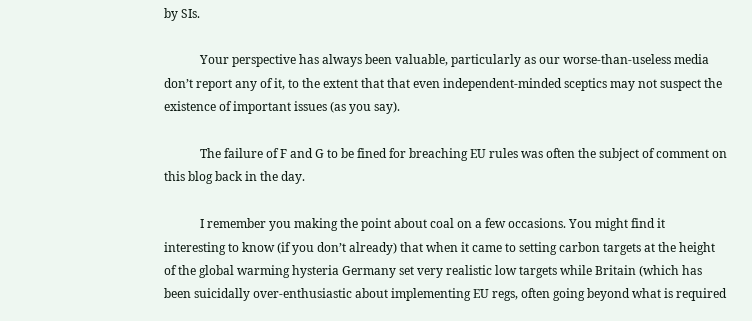by SIs.

            Your perspective has always been valuable, particularly as our worse-than-useless media don’t report any of it, to the extent that that even independent-minded sceptics may not suspect the existence of important issues (as you say).

            The failure of F and G to be fined for breaching EU rules was often the subject of comment on this blog back in the day.

            I remember you making the point about coal on a few occasions. You might find it interesting to know (if you don’t already) that when it came to setting carbon targets at the height of the global warming hysteria Germany set very realistic low targets while Britain (which has been suicidally over-enthusiastic about implementing EU regs, often going beyond what is required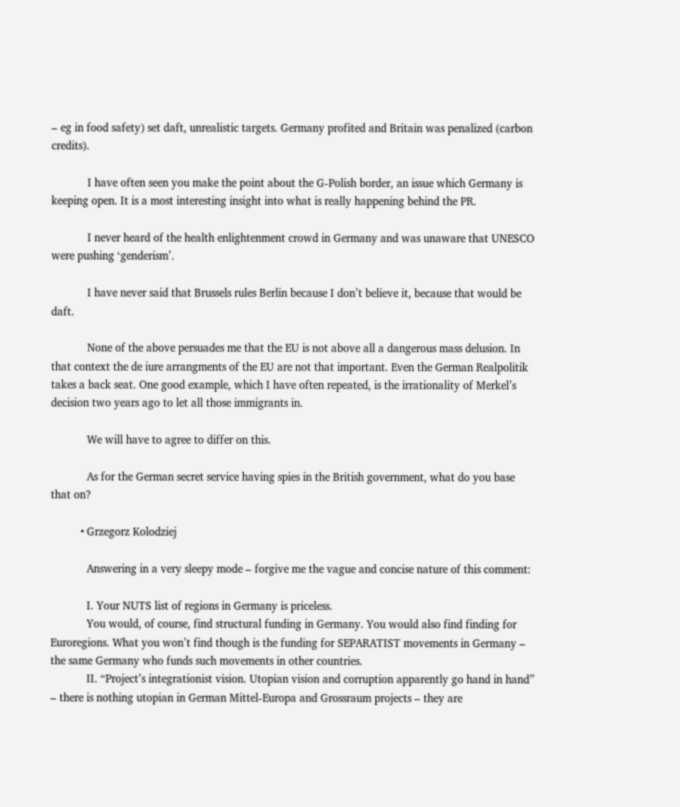– eg in food safety) set daft, unrealistic targets. Germany profited and Britain was penalized (carbon credits).

            I have often seen you make the point about the G-Polish border, an issue which Germany is keeping open. It is a most interesting insight into what is really happening behind the PR.

            I never heard of the health enlightenment crowd in Germany and was unaware that UNESCO were pushing ‘genderism’.

            I have never said that Brussels rules Berlin because I don’t believe it, because that would be daft.

            None of the above persuades me that the EU is not above all a dangerous mass delusion. In that context the de iure arrangments of the EU are not that important. Even the German Realpolitik takes a back seat. One good example, which I have often repeated, is the irrationality of Merkel’s decision two years ago to let all those immigrants in.

            We will have to agree to differ on this.

            As for the German secret service having spies in the British government, what do you base that on?

          • Grzegorz Kolodziej

            Answering in a very sleepy mode – forgive me the vague and concise nature of this comment:

            I. Your NUTS list of regions in Germany is priceless.
            You would, of course, find structural funding in Germany. You would also find finding for Euroregions. What you won’t find though is the funding for SEPARATIST movements in Germany – the same Germany who funds such movements in other countries.
            II. “Project’s integrationist vision. Utopian vision and corruption apparently go hand in hand” – there is nothing utopian in German Mittel-Europa and Grossraum projects – they are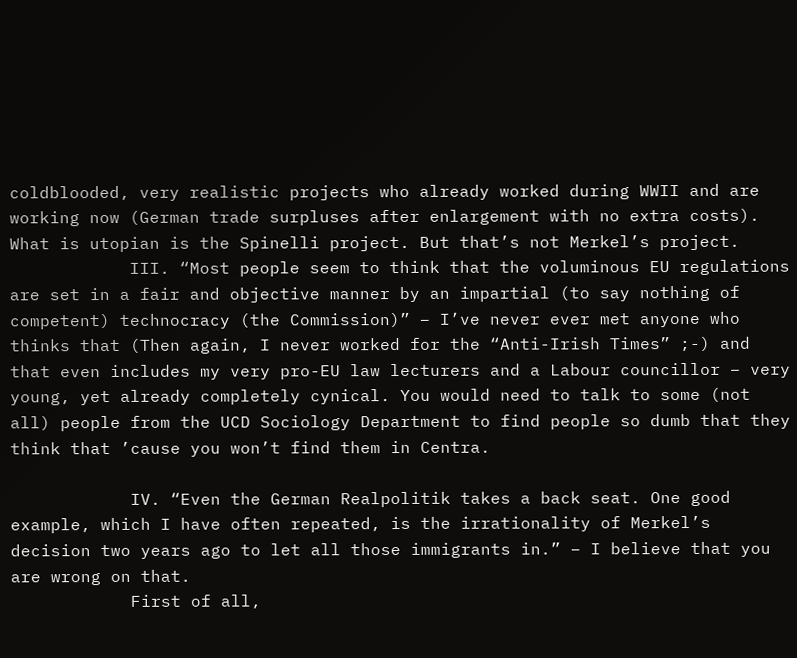coldblooded, very realistic projects who already worked during WWII and are working now (German trade surpluses after enlargement with no extra costs). What is utopian is the Spinelli project. But that’s not Merkel’s project.
            III. “Most people seem to think that the voluminous EU regulations are set in a fair and objective manner by an impartial (to say nothing of competent) technocracy (the Commission)” – I’ve never ever met anyone who thinks that (Then again, I never worked for the “Anti-Irish Times” ;-) and that even includes my very pro-EU law lecturers and a Labour councillor – very young, yet already completely cynical. You would need to talk to some (not all) people from the UCD Sociology Department to find people so dumb that they think that ’cause you won’t find them in Centra.

            IV. “Even the German Realpolitik takes a back seat. One good example, which I have often repeated, is the irrationality of Merkel’s decision two years ago to let all those immigrants in.” – I believe that you are wrong on that.
            First of all,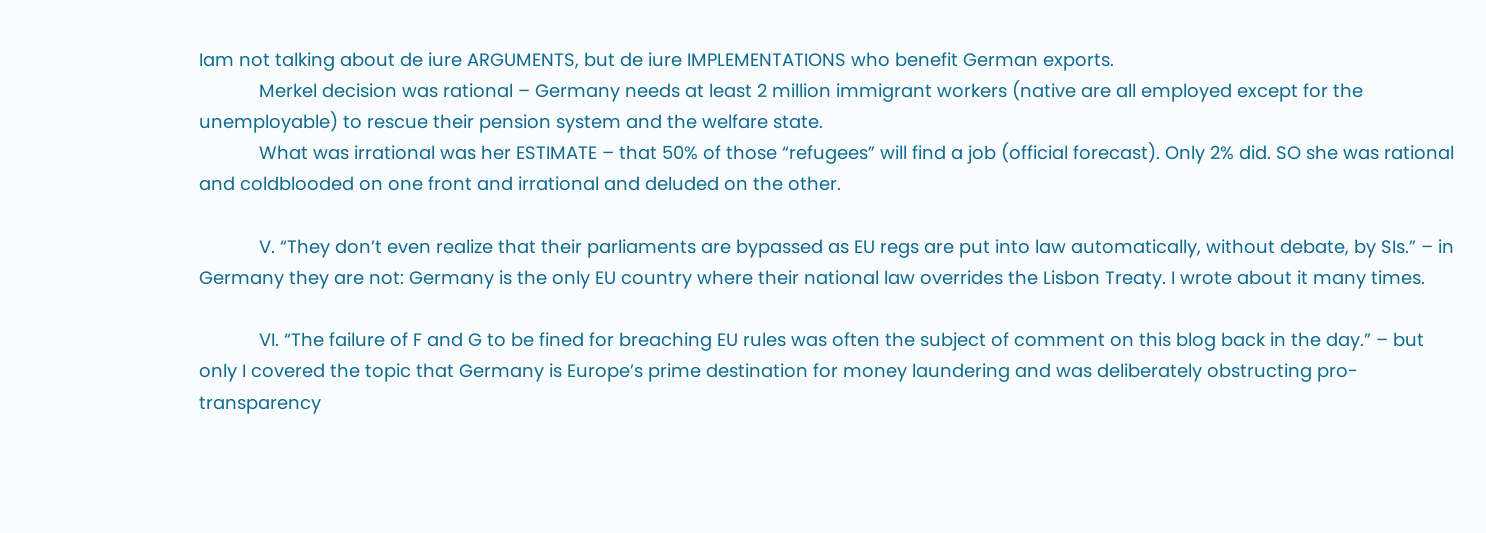Iam not talking about de iure ARGUMENTS, but de iure IMPLEMENTATIONS who benefit German exports.
            Merkel decision was rational – Germany needs at least 2 million immigrant workers (native are all employed except for the unemployable) to rescue their pension system and the welfare state.
            What was irrational was her ESTIMATE – that 50% of those “refugees” will find a job (official forecast). Only 2% did. SO she was rational and coldblooded on one front and irrational and deluded on the other.

            V. “They don’t even realize that their parliaments are bypassed as EU regs are put into law automatically, without debate, by SIs.” – in Germany they are not: Germany is the only EU country where their national law overrides the Lisbon Treaty. I wrote about it many times.

            VI. “The failure of F and G to be fined for breaching EU rules was often the subject of comment on this blog back in the day.” – but only I covered the topic that Germany is Europe’s prime destination for money laundering and was deliberately obstructing pro-transparency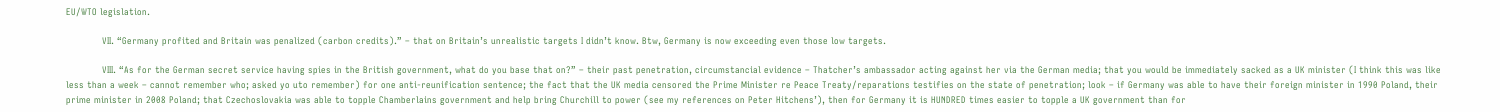EU/WTO legislation.

            VII. “Germany profited and Britain was penalized (carbon credits).” – that on Britain’s unrealistic targets I didn’t know. Btw, Germany is now exceeding even those low targets.

            VIII. “As for the German secret service having spies in the British government, what do you base that on?” – their past penetration, circumstancial evidence – Thatcher’s ambassador acting against her via the German media; that you would be immediately sacked as a UK minister (I think this was like less than a week – cannot remember who; asked yo uto remember) for one anti-reunification sentence; the fact that the UK media censored the Prime Minister re Peace Treaty/reparations testifies on the state of penetration; look – if Germany was able to have their foreign minister in 1990 Poland, their prime minister in 2008 Poland; that Czechoslovakia was able to topple Chamberlains government and help bring Churchill to power (see my references on Peter Hitchens’), then for Germany it is HUNDRED times easier to topple a UK government than for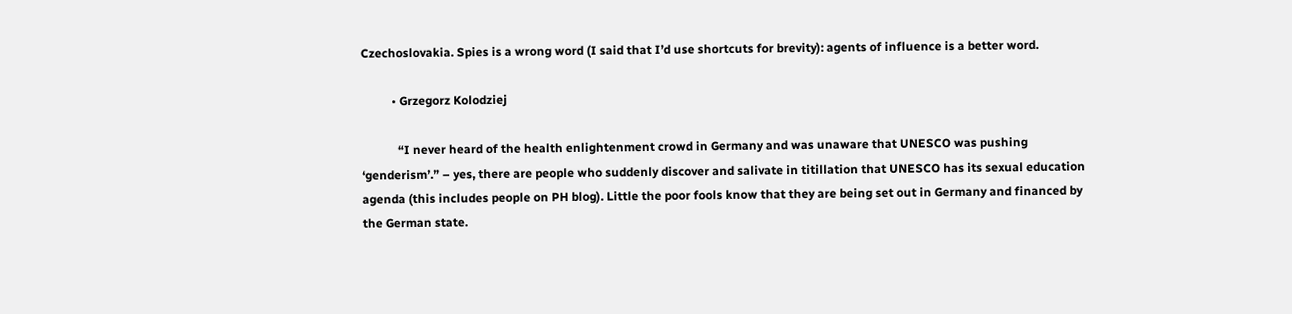Czechoslovakia. Spies is a wrong word (I said that I’d use shortcuts for brevity): agents of influence is a better word.

          • Grzegorz Kolodziej

            “I never heard of the health enlightenment crowd in Germany and was unaware that UNESCO was pushing ‘genderism’.” – yes, there are people who suddenly discover and salivate in titillation that UNESCO has its sexual education agenda (this includes people on PH blog). Little the poor fools know that they are being set out in Germany and financed by the German state.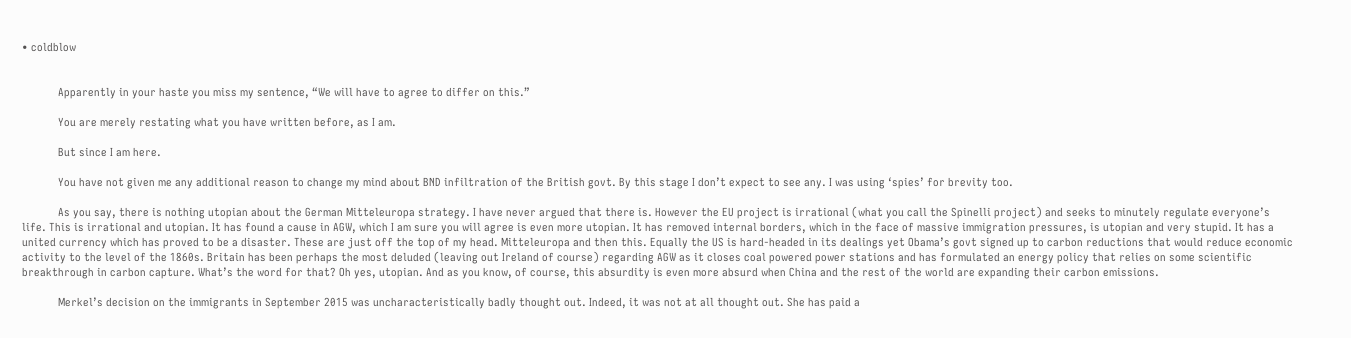• coldblow


            Apparently in your haste you miss my sentence, “We will have to agree to differ on this.”

            You are merely restating what you have written before, as I am.

            But since I am here.

            You have not given me any additional reason to change my mind about BND infiltration of the British govt. By this stage I don’t expect to see any. I was using ‘spies’ for brevity too.

            As you say, there is nothing utopian about the German Mitteleuropa strategy. I have never argued that there is. However the EU project is irrational (what you call the Spinelli project) and seeks to minutely regulate everyone’s life. This is irrational and utopian. It has found a cause in AGW, which I am sure you will agree is even more utopian. It has removed internal borders, which in the face of massive immigration pressures, is utopian and very stupid. It has a united currency which has proved to be a disaster. These are just off the top of my head. Mitteleuropa and then this. Equally the US is hard-headed in its dealings yet Obama’s govt signed up to carbon reductions that would reduce economic activity to the level of the 1860s. Britain has been perhaps the most deluded (leaving out Ireland of course) regarding AGW as it closes coal powered power stations and has formulated an energy policy that relies on some scientific breakthrough in carbon capture. What’s the word for that? Oh yes, utopian. And as you know, of course, this absurdity is even more absurd when China and the rest of the world are expanding their carbon emissions.

            Merkel’s decision on the immigrants in September 2015 was uncharacteristically badly thought out. Indeed, it was not at all thought out. She has paid a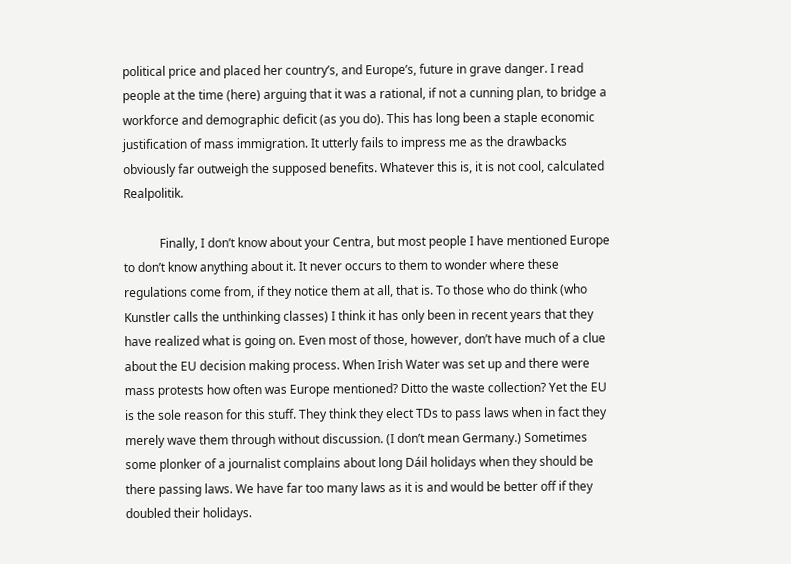political price and placed her country’s, and Europe’s, future in grave danger. I read people at the time (here) arguing that it was a rational, if not a cunning plan, to bridge a workforce and demographic deficit (as you do). This has long been a staple economic justification of mass immigration. It utterly fails to impress me as the drawbacks obviously far outweigh the supposed benefits. Whatever this is, it is not cool, calculated Realpolitik.

            Finally, I don’t know about your Centra, but most people I have mentioned Europe to don’t know anything about it. It never occurs to them to wonder where these regulations come from, if they notice them at all, that is. To those who do think (who Kunstler calls the unthinking classes) I think it has only been in recent years that they have realized what is going on. Even most of those, however, don’t have much of a clue about the EU decision making process. When Irish Water was set up and there were mass protests how often was Europe mentioned? Ditto the waste collection? Yet the EU is the sole reason for this stuff. They think they elect TDs to pass laws when in fact they merely wave them through without discussion. (I don’t mean Germany.) Sometimes some plonker of a journalist complains about long Dáil holidays when they should be there passing laws. We have far too many laws as it is and would be better off if they doubled their holidays.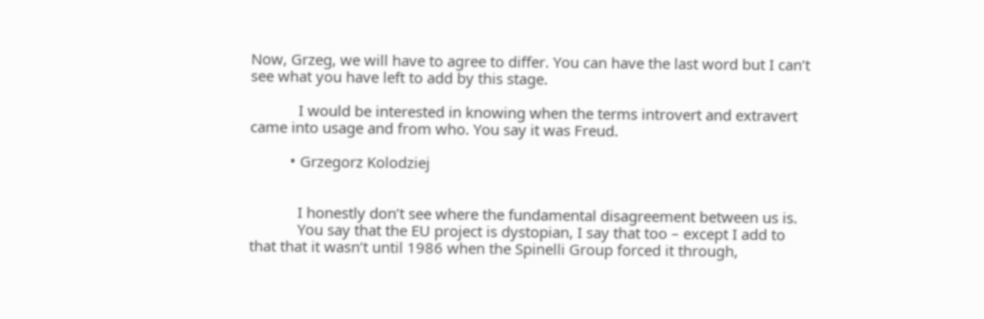Now, Grzeg, we will have to agree to differ. You can have the last word but I can’t see what you have left to add by this stage.

            I would be interested in knowing when the terms introvert and extravert came into usage and from who. You say it was Freud.

          • Grzegorz Kolodziej


            I honestly don’t see where the fundamental disagreement between us is.
            You say that the EU project is dystopian, I say that too – except I add to that that it wasn’t until 1986 when the Spinelli Group forced it through,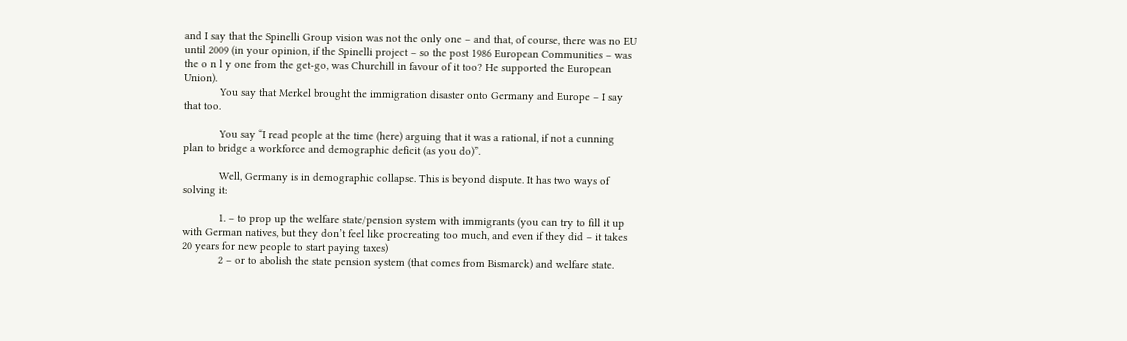and I say that the Spinelli Group vision was not the only one – and that, of course, there was no EU until 2009 (in your opinion, if the Spinelli project – so the post 1986 European Communities – was the o n l y one from the get-go, was Churchill in favour of it too? He supported the European Union).
            You say that Merkel brought the immigration disaster onto Germany and Europe – I say that too.

            You say “I read people at the time (here) arguing that it was a rational, if not a cunning plan to bridge a workforce and demographic deficit (as you do)”.

            Well, Germany is in demographic collapse. This is beyond dispute. It has two ways of solving it:

            1. – to prop up the welfare state/pension system with immigrants (you can try to fill it up with German natives, but they don’t feel like procreating too much, and even if they did – it takes 20 years for new people to start paying taxes)
            2 – or to abolish the state pension system (that comes from Bismarck) and welfare state.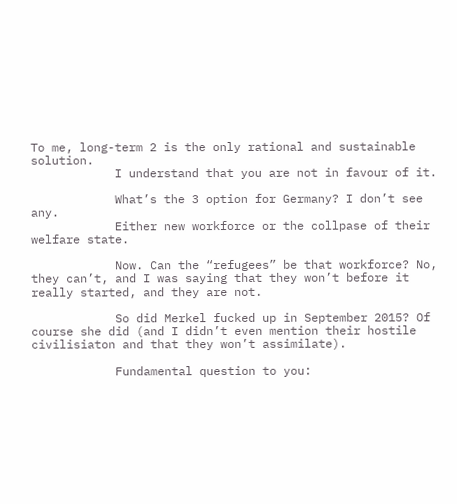To me, long-term 2 is the only rational and sustainable solution.
            I understand that you are not in favour of it.

            What’s the 3 option for Germany? I don’t see any.
            Either new workforce or the collpase of their welfare state.

            Now. Can the “refugees” be that workforce? No, they can’t, and I was saying that they won’t before it really started, and they are not.

            So did Merkel fucked up in September 2015? Of course she did (and I didn’t even mention their hostile civilisiaton and that they won’t assimilate).

            Fundamental question to you: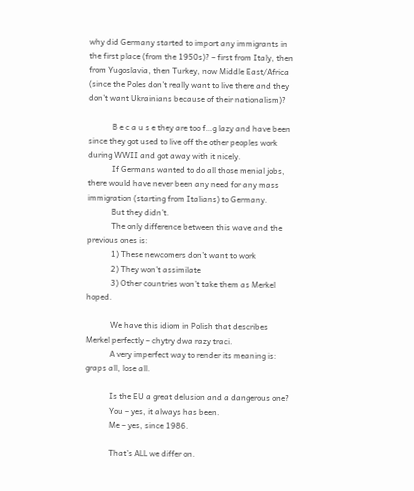why did Germany started to import any immigrants in the first place (from the 1950s)? – first from Italy, then from Yugoslavia, then Turkey, now Middle East/Africa (since the Poles don’t really want to live there and they don’t want Ukrainians because of their nationalism)?

            B e c a u s e they are too f…g lazy and have been since they got used to live off the other peoples work during WWII and got away with it nicely.
            If Germans wanted to do all those menial jobs, there would have never been any need for any mass immigration (starting from Italians) to Germany.
            But they didn’t.
            The only difference between this wave and the previous ones is:
            1) These newcomers don’t want to work
            2) They won’t assimilate
            3) Other countries won’t take them as Merkel hoped.

            We have this idiom in Polish that describes Merkel perfectly – chytry dwa razy traci.
            A very imperfect way to render its meaning is: graps all, lose all.

            Is the EU a great delusion and a dangerous one?
            You – yes, it always has been.
            Me – yes, since 1986.

            That’s ALL we differ on.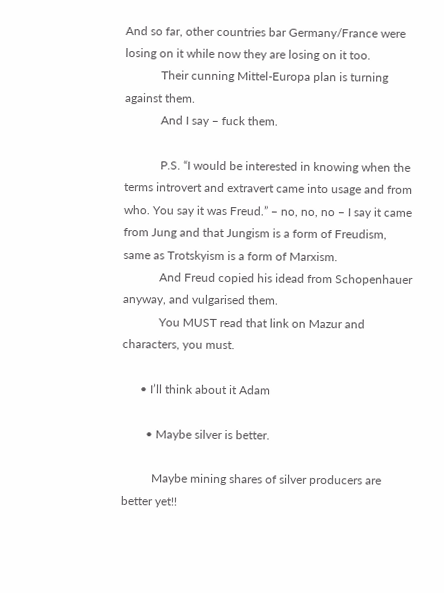And so far, other countries bar Germany/France were losing on it while now they are losing on it too.
            Their cunning Mittel-Europa plan is turning against them.
            And I say – fuck them.

            P.S. “I would be interested in knowing when the terms introvert and extravert came into usage and from who. You say it was Freud.” – no, no, no – I say it came from Jung and that Jungism is a form of Freudism, same as Trotskyism is a form of Marxism.
            And Freud copied his idead from Schopenhauer anyway, and vulgarised them.
            You MUST read that link on Mazur and characters, you must.

      • I’ll think about it Adam

        • Maybe silver is better.

          Maybe mining shares of silver producers are better yet!!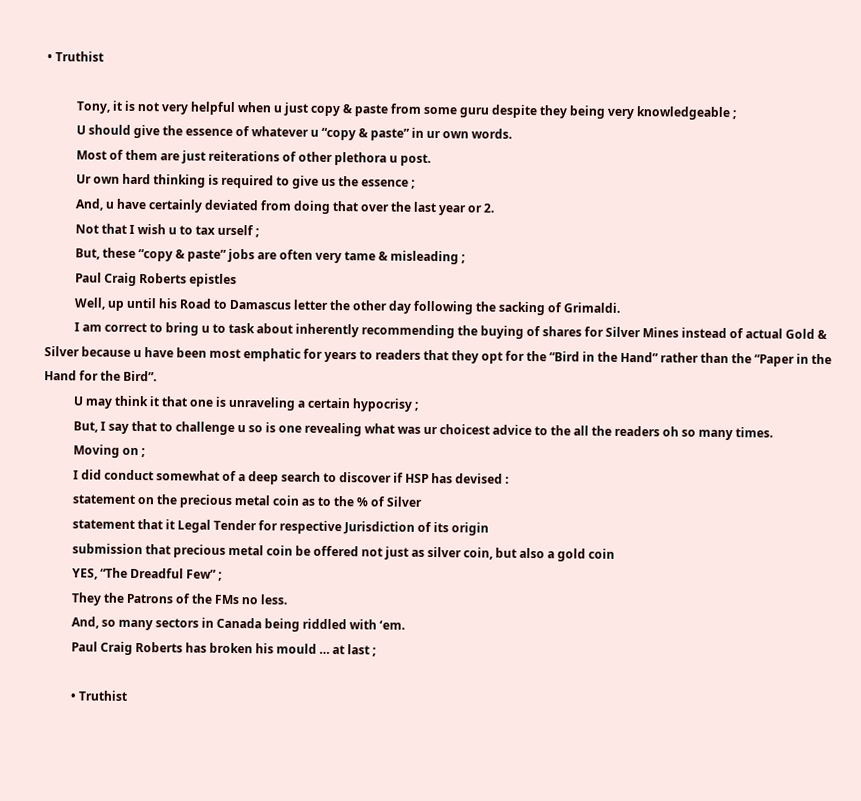• Truthist

          Tony, it is not very helpful when u just copy & paste from some guru despite they being very knowledgeable ;
          U should give the essence of whatever u “copy & paste” in ur own words.
          Most of them are just reiterations of other plethora u post.
          Ur own hard thinking is required to give us the essence ;
          And, u have certainly deviated from doing that over the last year or 2.
          Not that I wish u to tax urself ;
          But, these “copy & paste” jobs are often very tame & misleading ;
          Paul Craig Roberts epistles
          Well, up until his Road to Damascus letter the other day following the sacking of Grimaldi.
          I am correct to bring u to task about inherently recommending the buying of shares for Silver Mines instead of actual Gold & Silver because u have been most emphatic for years to readers that they opt for the “Bird in the Hand” rather than the “Paper in the Hand for the Bird”.
          U may think it that one is unraveling a certain hypocrisy ;
          But, I say that to challenge u so is one revealing what was ur choicest advice to the all the readers oh so many times.
          Moving on ;
          I did conduct somewhat of a deep search to discover if HSP has devised :
          statement on the precious metal coin as to the % of Silver
          statement that it Legal Tender for respective Jurisdiction of its origin
          submission that precious metal coin be offered not just as silver coin, but also a gold coin
          YES, “The Dreadful Few” ;
          They the Patrons of the FMs no less.
          And, so many sectors in Canada being riddled with ‘em.
          Paul Craig Roberts has broken his mould … at last ;

          • Truthist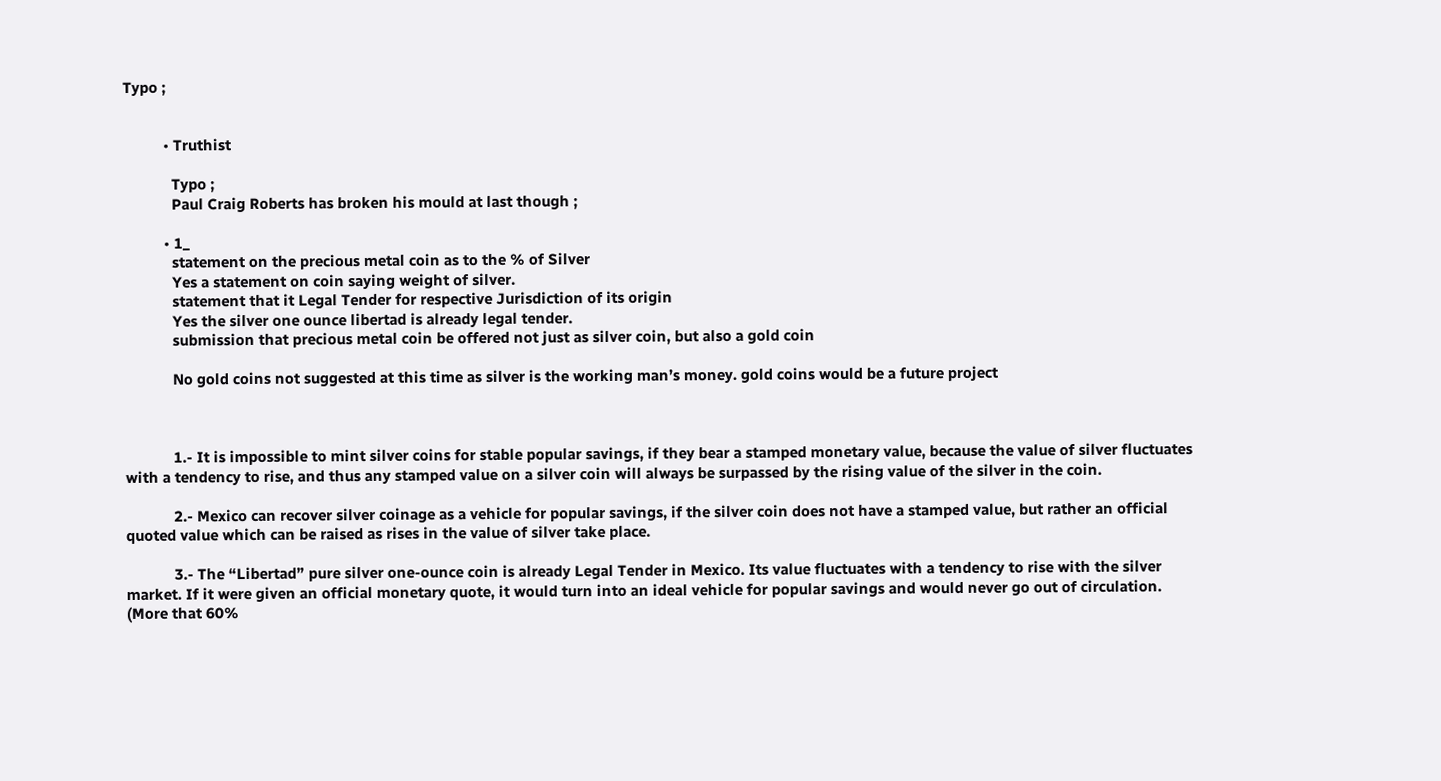Typo ;


          • Truthist

            Typo ;
            Paul Craig Roberts has broken his mould at last though ;

          • 1_
            statement on the precious metal coin as to the % of Silver
            Yes a statement on coin saying weight of silver.
            statement that it Legal Tender for respective Jurisdiction of its origin
            Yes the silver one ounce libertad is already legal tender.
            submission that precious metal coin be offered not just as silver coin, but also a gold coin

            No gold coins not suggested at this time as silver is the working man’s money. gold coins would be a future project



            1.- It is impossible to mint silver coins for stable popular savings, if they bear a stamped monetary value, because the value of silver fluctuates with a tendency to rise, and thus any stamped value on a silver coin will always be surpassed by the rising value of the silver in the coin.

            2.- Mexico can recover silver coinage as a vehicle for popular savings, if the silver coin does not have a stamped value, but rather an official quoted value which can be raised as rises in the value of silver take place.

            3.- The “Libertad” pure silver one-ounce coin is already Legal Tender in Mexico. Its value fluctuates with a tendency to rise with the silver market. If it were given an official monetary quote, it would turn into an ideal vehicle for popular savings and would never go out of circulation. (More that 60%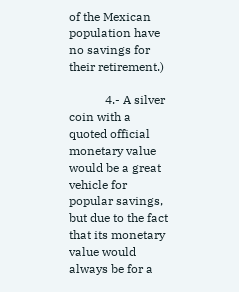of the Mexican population have no savings for their retirement.)

            4.- A silver coin with a quoted official monetary value would be a great vehicle for popular savings, but due to the fact that its monetary value would always be for a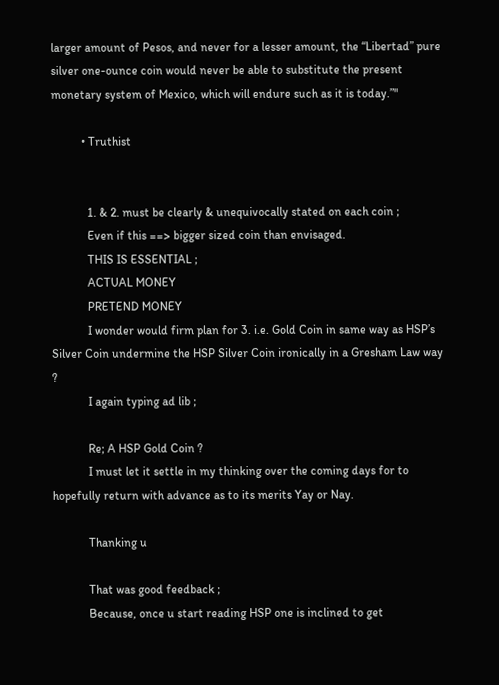larger amount of Pesos, and never for a lesser amount, the “Libertad” pure silver one-ounce coin would never be able to substitute the present monetary system of Mexico, which will endure such as it is today.”"

          • Truthist


            1. & 2. must be clearly & unequivocally stated on each coin ;
            Even if this ==> bigger sized coin than envisaged.
            THIS IS ESSENTIAL ;
            ACTUAL MONEY
            PRETEND MONEY
            I wonder would firm plan for 3. i.e. Gold Coin in same way as HSP’s Silver Coin undermine the HSP Silver Coin ironically in a Gresham Law way ?
            I again typing ad lib ;

            Re; A HSP Gold Coin ?
            I must let it settle in my thinking over the coming days for to hopefully return with advance as to its merits Yay or Nay.

            Thanking u

            That was good feedback ;
            Because, once u start reading HSP one is inclined to get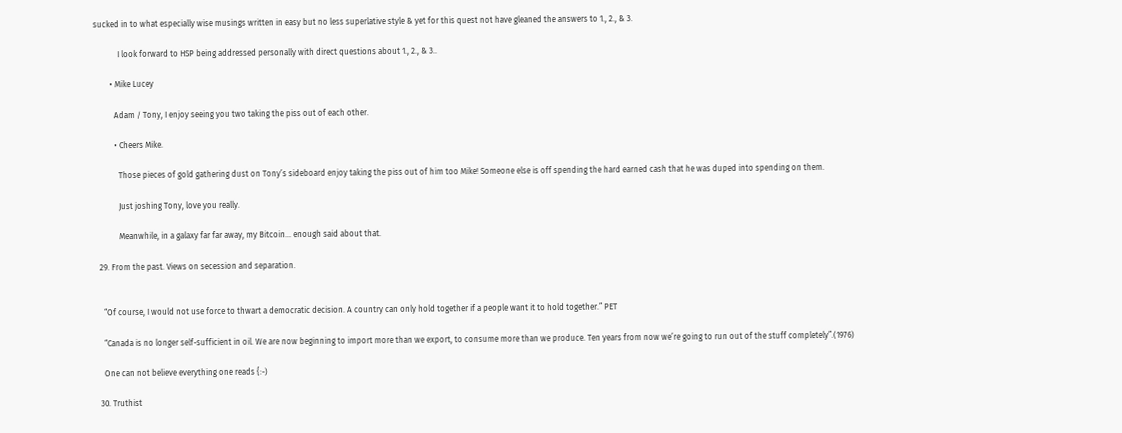sucked in to what especially wise musings written in easy but no less superlative style & yet for this quest not have gleaned the answers to 1., 2., & 3.

            I look forward to HSP being addressed personally with direct questions about 1., 2., & 3..

        • Mike Lucey

          Adam / Tony, I enjoy seeing you two taking the piss out of each other.

          • Cheers Mike.

            Those pieces of gold gathering dust on Tony’s sideboard enjoy taking the piss out of him too Mike! Someone else is off spending the hard earned cash that he was duped into spending on them.

            Just joshing Tony, love you really.

            Meanwhile, in a galaxy far far away, my Bitcoin… enough said about that.

  29. From the past. Views on secession and separation.


    “Of course, I would not use force to thwart a democratic decision. A country can only hold together if a people want it to hold together.” PET

    “Canada is no longer self-sufficient in oil. We are now beginning to import more than we export, to consume more than we produce. Ten years from now we’re going to run out of the stuff completely”.(1976)

    One can not believe everything one reads {:-)

  30. Truthist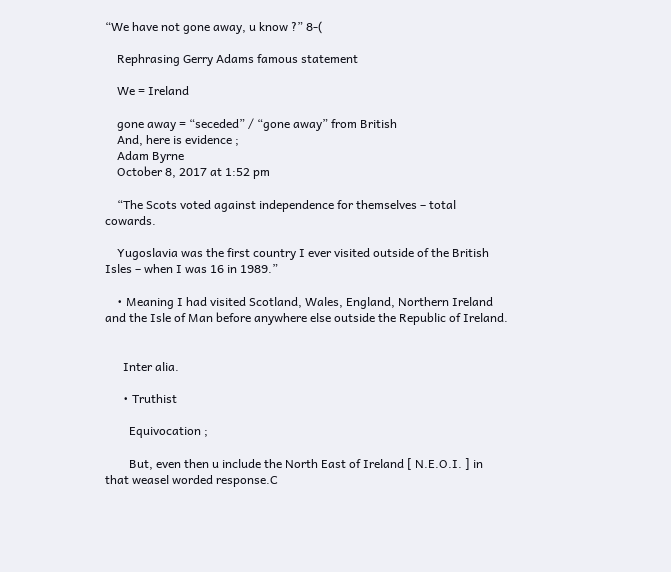“We have not gone away, u know ?” 8-(

    Rephrasing Gerry Adams famous statement

    We = Ireland

    gone away = “seceded” / “gone away” from British
    And, here is evidence ;
    Adam Byrne
    October 8, 2017 at 1:52 pm

    “The Scots voted against independence for themselves – total cowards.

    Yugoslavia was the first country I ever visited outside of the British Isles – when I was 16 in 1989.”

    • Meaning I had visited Scotland, Wales, England, Northern Ireland and the Isle of Man before anywhere else outside the Republic of Ireland.


      Inter alia.

      • Truthist

        Equivocation ;

        But, even then u include the North East of Ireland [ N.E.O.I. ] in that weasel worded response.C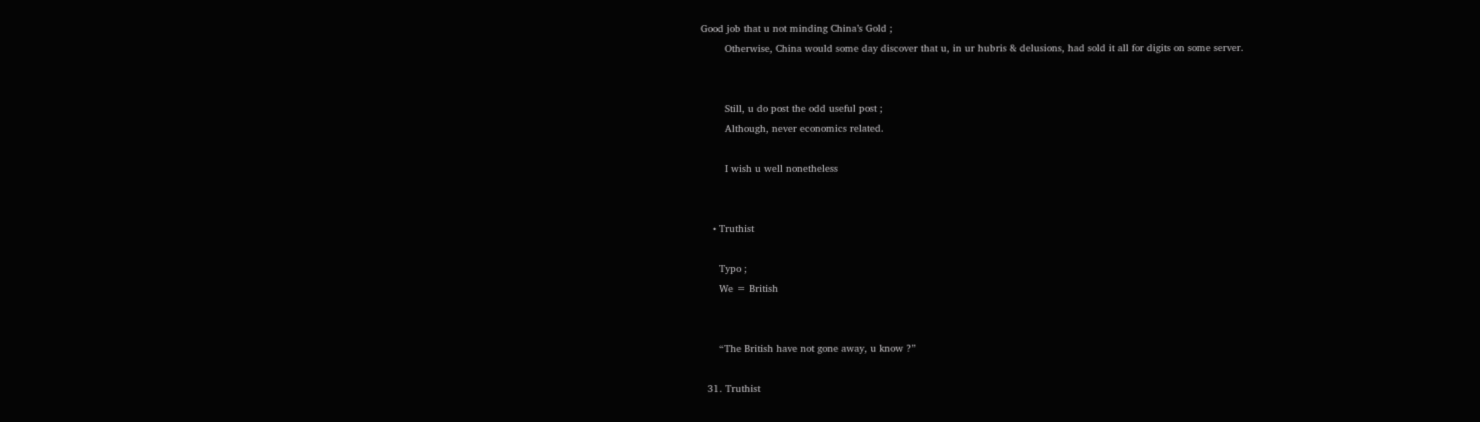Good job that u not minding China’s Gold ;
        Otherwise, China would some day discover that u, in ur hubris & delusions, had sold it all for digits on some server.


        Still, u do post the odd useful post ;
        Although, never economics related.

        I wish u well nonetheless


    • Truthist

      Typo ;
      We = British


      “The British have not gone away, u know ?”

  31. Truthist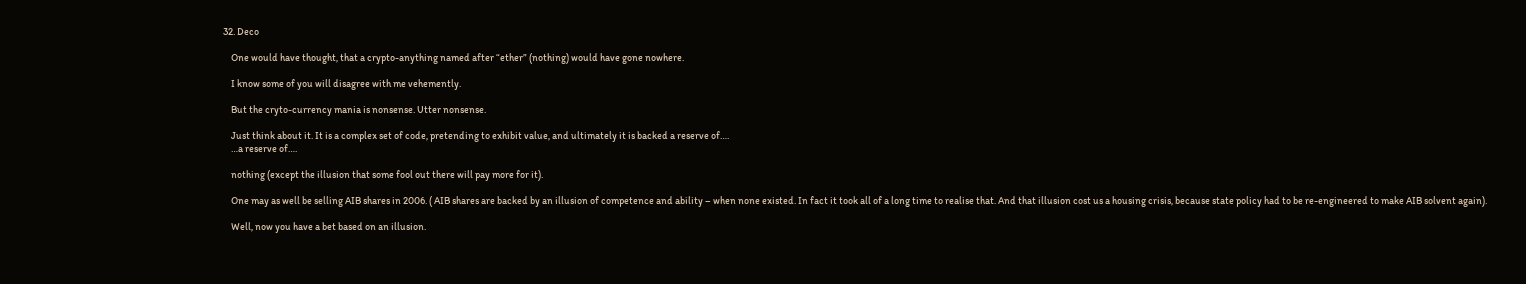32. Deco

    One would have thought, that a crypto-anything named after “ether” (nothing) would have gone nowhere.

    I know some of you will disagree with me vehemently.

    But the cryto-currency mania is nonsense. Utter nonsense.

    Just think about it. It is a complex set of code, pretending to exhibit value, and ultimately it is backed a reserve of….
    …a reserve of….

    nothing (except the illusion that some fool out there will pay more for it).

    One may as well be selling AIB shares in 2006. ( AIB shares are backed by an illusion of competence and ability – when none existed. In fact it took all of a long time to realise that. And that illusion cost us a housing crisis, because state policy had to be re-engineered to make AIB solvent again).

    Well, now you have a bet based on an illusion.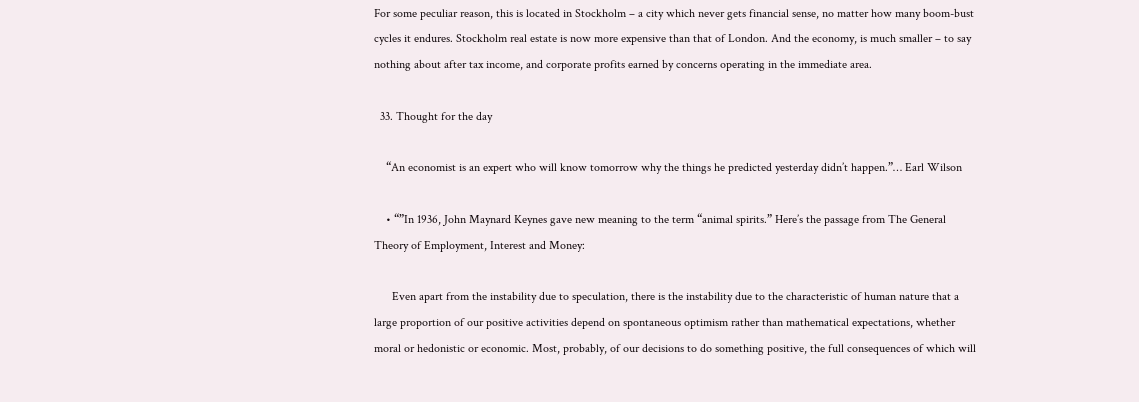For some peculiar reason, this is located in Stockholm – a city which never gets financial sense, no matter how many boom-bust cycles it endures. Stockholm real estate is now more expensive than that of London. And the economy, is much smaller – to say nothing about after tax income, and corporate profits earned by concerns operating in the immediate area.

  33. Thought for the day

    “An economist is an expert who will know tomorrow why the things he predicted yesterday didn’t happen.”… Earl Wilson

    • “”In 1936, John Maynard Keynes gave new meaning to the term “animal spirits.” Here’s the passage from The General Theory of Employment, Interest and Money:

      Even apart from the instability due to speculation, there is the instability due to the characteristic of human nature that a large proportion of our positive activities depend on spontaneous optimism rather than mathematical expectations, whether moral or hedonistic or economic. Most, probably, of our decisions to do something positive, the full consequences of which will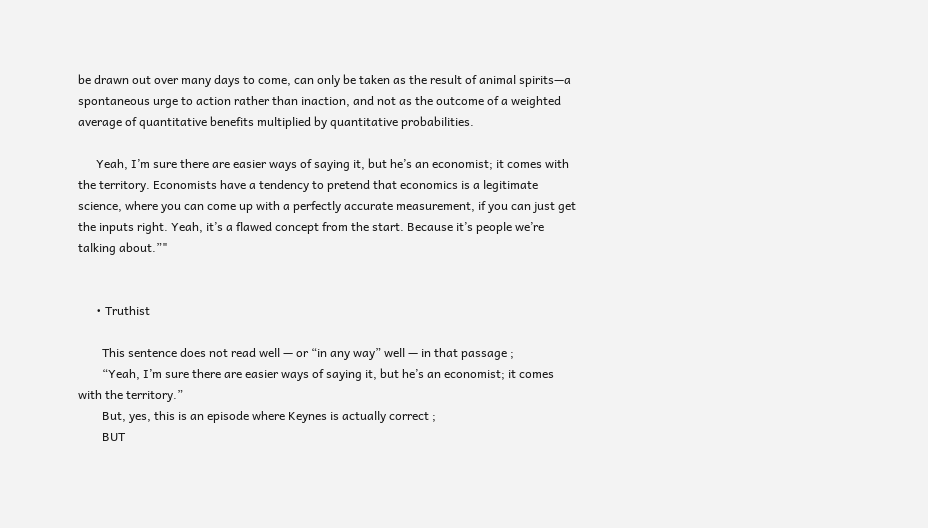be drawn out over many days to come, can only be taken as the result of animal spirits—a spontaneous urge to action rather than inaction, and not as the outcome of a weighted average of quantitative benefits multiplied by quantitative probabilities.

      Yeah, I’m sure there are easier ways of saying it, but he’s an economist; it comes with the territory. Economists have a tendency to pretend that economics is a legitimate science, where you can come up with a perfectly accurate measurement, if you can just get the inputs right. Yeah, it’s a flawed concept from the start. Because it’s people we’re talking about.”"


      • Truthist

        This sentence does not read well — or “in any way” well — in that passage ;
        “Yeah, I’m sure there are easier ways of saying it, but he’s an economist; it comes with the territory.”
        But, yes, this is an episode where Keynes is actually correct ;
        BUT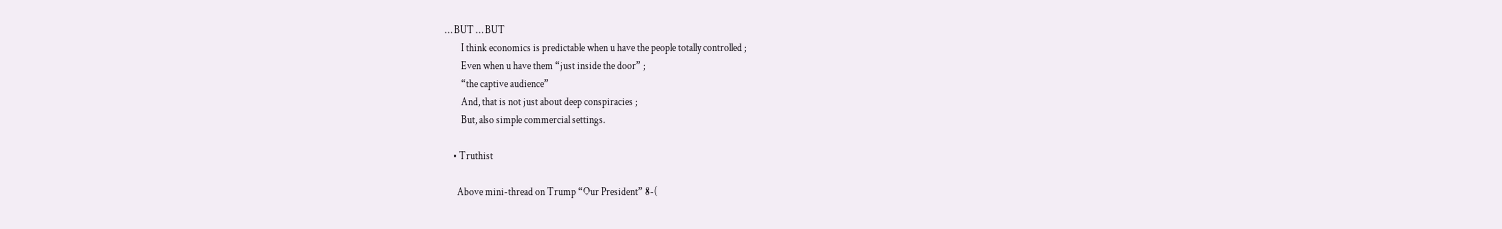… BUT … BUT
        I think economics is predictable when u have the people totally controlled ;
        Even when u have them “just inside the door” ;
        “the captive audience”
        And, that is not just about deep conspiracies ;
        But, also simple commercial settings.

    • Truthist

      Above mini-thread on Trump “Our President” 8-(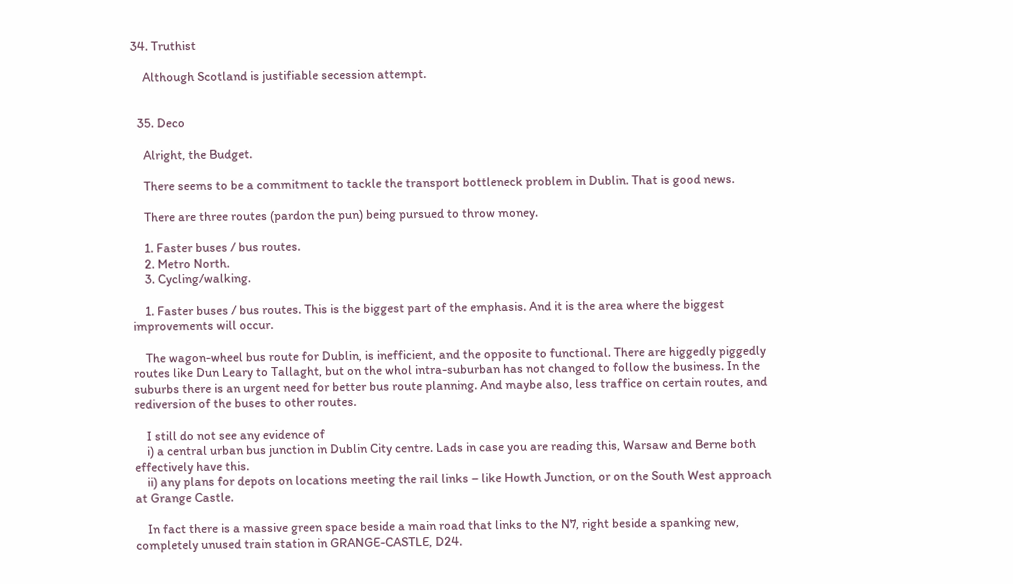34. Truthist

    Although Scotland is justifiable secession attempt.


  35. Deco

    Alright, the Budget.

    There seems to be a commitment to tackle the transport bottleneck problem in Dublin. That is good news.

    There are three routes (pardon the pun) being pursued to throw money.

    1. Faster buses / bus routes.
    2. Metro North.
    3. Cycling/walking.

    1. Faster buses / bus routes. This is the biggest part of the emphasis. And it is the area where the biggest improvements will occur.

    The wagon-wheel bus route for Dublin, is inefficient, and the opposite to functional. There are higgedly piggedly routes like Dun Leary to Tallaght, but on the whol intra-suburban has not changed to follow the business. In the suburbs there is an urgent need for better bus route planning. And maybe also, less traffice on certain routes, and rediversion of the buses to other routes.

    I still do not see any evidence of
    i) a central urban bus junction in Dublin City centre. Lads in case you are reading this, Warsaw and Berne both effectively have this.
    ii) any plans for depots on locations meeting the rail links – like Howth Junction, or on the South West approach at Grange Castle.

    In fact there is a massive green space beside a main road that links to the N7, right beside a spanking new, completely unused train station in GRANGE-CASTLE, D24.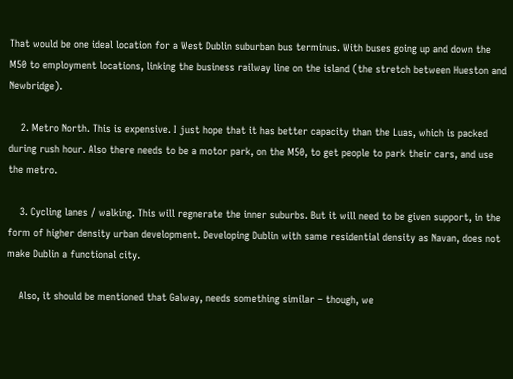That would be one ideal location for a West Dublin suburban bus terminus. With buses going up and down the M50 to employment locations, linking the business railway line on the island (the stretch between Hueston and Newbridge).

    2. Metro North. This is expensive. I just hope that it has better capacity than the Luas, which is packed during rush hour. Also there needs to be a motor park, on the M50, to get people to park their cars, and use the metro.

    3. Cycling lanes / walking. This will regnerate the inner suburbs. But it will need to be given support, in the form of higher density urban development. Developing Dublin with same residential density as Navan, does not make Dublin a functional city.

    Also, it should be mentioned that Galway, needs something similar – though, we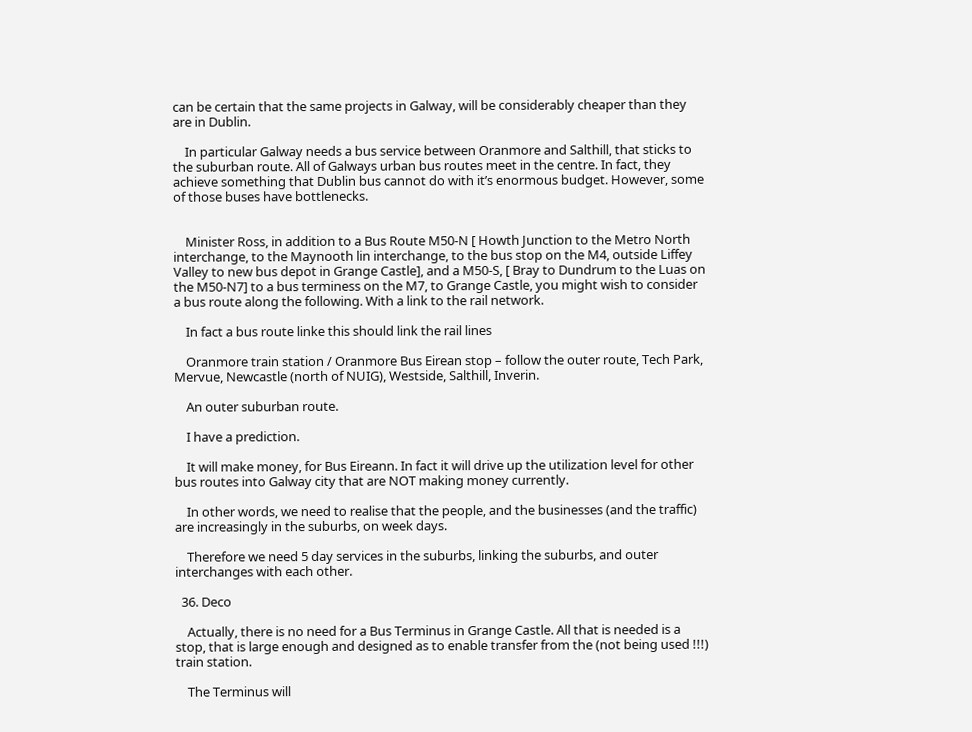can be certain that the same projects in Galway, will be considerably cheaper than they are in Dublin.

    In particular Galway needs a bus service between Oranmore and Salthill, that sticks to the suburban route. All of Galways urban bus routes meet in the centre. In fact, they achieve something that Dublin bus cannot do with it’s enormous budget. However, some of those buses have bottlenecks.


    Minister Ross, in addition to a Bus Route M50-N [ Howth Junction to the Metro North interchange, to the Maynooth lin interchange, to the bus stop on the M4, outside Liffey Valley to new bus depot in Grange Castle], and a M50-S, [ Bray to Dundrum to the Luas on the M50-N7] to a bus terminess on the M7, to Grange Castle, you might wish to consider a bus route along the following. With a link to the rail network.

    In fact a bus route linke this should link the rail lines

    Oranmore train station / Oranmore Bus Eirean stop – follow the outer route, Tech Park, Mervue, Newcastle (north of NUIG), Westside, Salthill, Inverin.

    An outer suburban route.

    I have a prediction.

    It will make money, for Bus Eireann. In fact it will drive up the utilization level for other bus routes into Galway city that are NOT making money currently.

    In other words, we need to realise that the people, and the businesses (and the traffic) are increasingly in the suburbs, on week days.

    Therefore we need 5 day services in the suburbs, linking the suburbs, and outer interchanges with each other.

  36. Deco

    Actually, there is no need for a Bus Terminus in Grange Castle. All that is needed is a stop, that is large enough and designed as to enable transfer from the (not being used !!!) train station.

    The Terminus will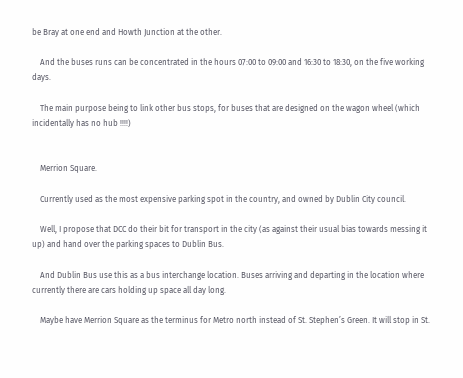be Bray at one end and Howth Junction at the other.

    And the buses runs can be concentrated in the hours 07:00 to 09:00 and 16:30 to 18:30, on the five working days.

    The main purpose being to link other bus stops, for buses that are designed on the wagon wheel (which incidentally has no hub !!!!)


    Merrion Square.

    Currently used as the most expensive parking spot in the country, and owned by Dublin City council.

    Well, I propose that DCC do their bit for transport in the city (as against their usual bias towards messing it up) and hand over the parking spaces to Dublin Bus.

    And Dublin Bus use this as a bus interchange location. Buses arriving and departing in the location where currently there are cars holding up space all day long.

    Maybe have Merrion Square as the terminus for Metro north instead of St. Stephen’s Green. It will stop in St.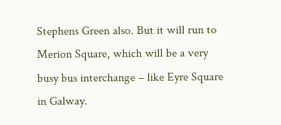Stephens Green also. But it will run to Merion Square, which will be a very busy bus interchange – like Eyre Square in Galway.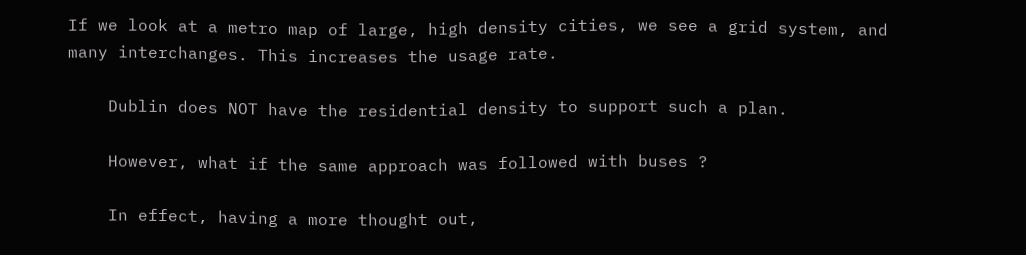If we look at a metro map of large, high density cities, we see a grid system, and many interchanges. This increases the usage rate.

    Dublin does NOT have the residential density to support such a plan.

    However, what if the same approach was followed with buses ?

    In effect, having a more thought out,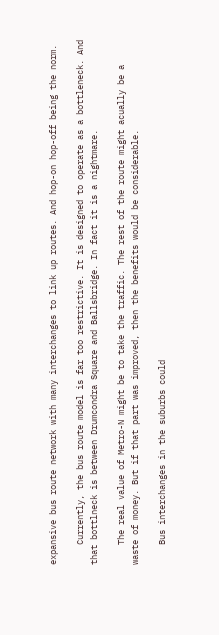expansive bus route network with many interchanges to link up routes. And hop-on hop-off being the norm.

    Currently, the bus route model is far too restrictive. It is designed to operate as a bottleneck. And that bottlneck is between Drumcondra Square and Ballsbridge. In fact it is a nightmare.

    The real value of Metro-N might be to take the traffic. The rest of the route might acually be a waste of money. But if that part was improved, then the benefits would be considerable.

    Bus interchanges in the suburbs could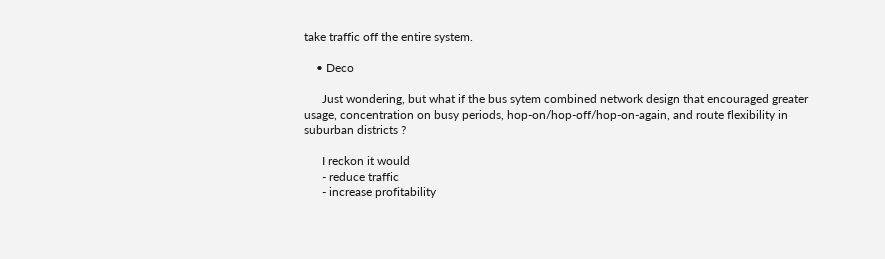take traffic off the entire system.

    • Deco

      Just wondering, but what if the bus sytem combined network design that encouraged greater usage, concentration on busy periods, hop-on/hop-off/hop-on-again, and route flexibility in suburban districts ?

      I reckon it would
      - reduce traffic
      - increase profitability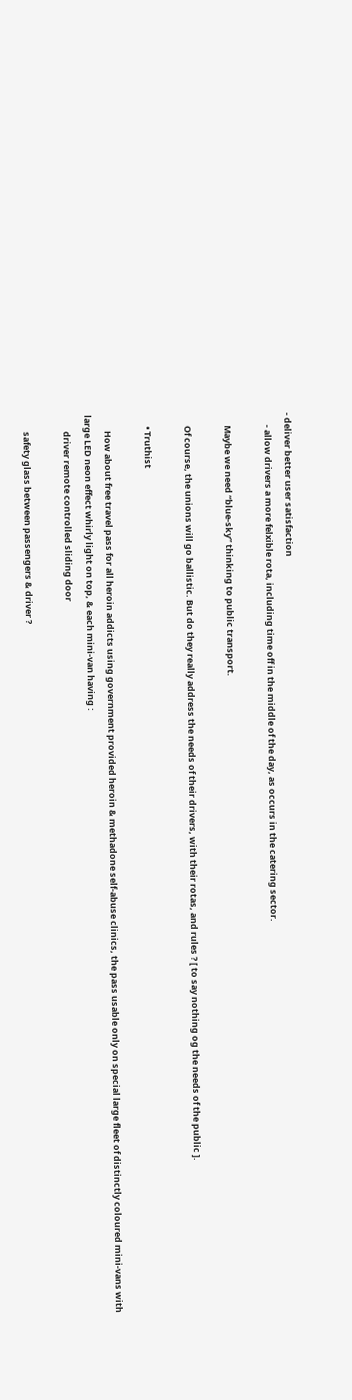- deliver better user satisfaction
      - allow drivers a more felxible rota, including time off in the middle of the day, as occurs in the catering sector.

      Maybe we need “blue-sky” thinking to public transport.

      Of course, the unions will go ballistic. But do they really address the needs of their drivers, with their rotas, and rules ? [ to say nothing og the needs of the public ].

      • Truthist

        How about free travel pass for all heroin addicts using government provided heroin & methadone self-abuse clinics, the pass usable only on special large fleet of distinctly coloured mini-vans with large LED neon effect whirly light on top, & each mini-van having :
        driver remote controlled sliding door

        safety glass between passengers & driver ?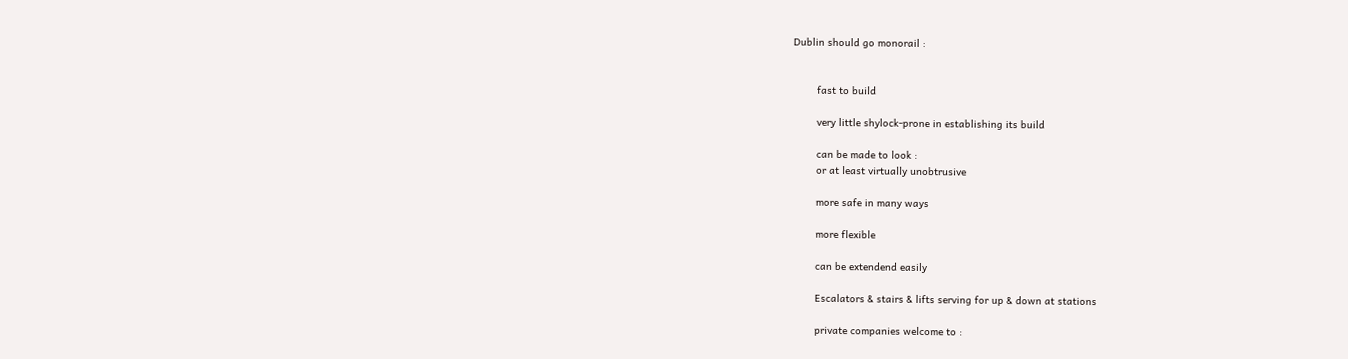Dublin should go monorail :


        fast to build

        very little shylock-prone in establishing its build

        can be made to look :
        or at least virtually unobtrusive

        more safe in many ways

        more flexible

        can be extendend easily

        Escalators & stairs & lifts serving for up & down at stations

        private companies welcome to :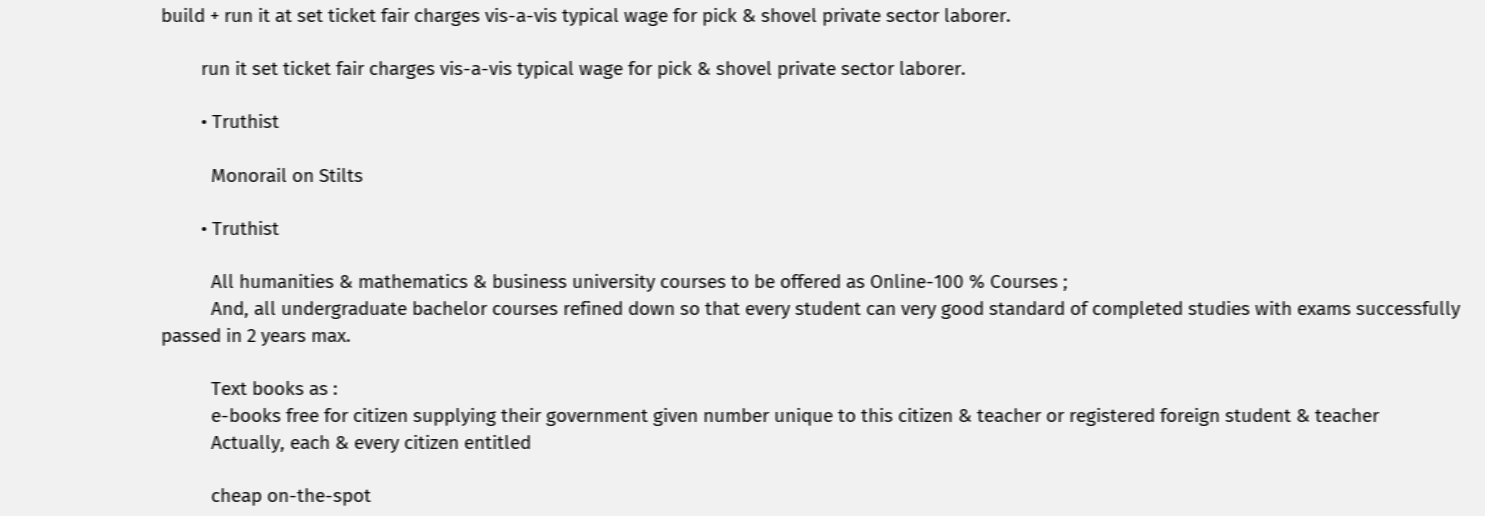build + run it at set ticket fair charges vis-a-vis typical wage for pick & shovel private sector laborer.

        run it set ticket fair charges vis-a-vis typical wage for pick & shovel private sector laborer.

        • Truthist

          Monorail on Stilts

        • Truthist

          All humanities & mathematics & business university courses to be offered as Online-100 % Courses ;
          And, all undergraduate bachelor courses refined down so that every student can very good standard of completed studies with exams successfully passed in 2 years max.

          Text books as :
          e-books free for citizen supplying their government given number unique to this citizen & teacher or registered foreign student & teacher
          Actually, each & every citizen entitled

          cheap on-the-spot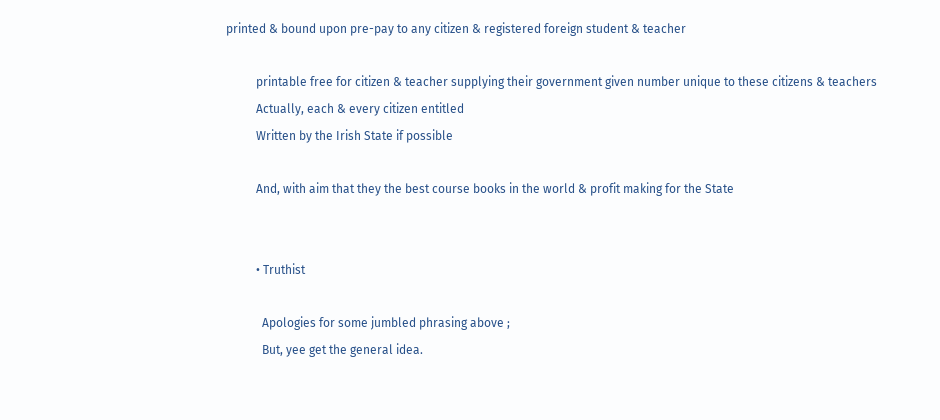printed & bound upon pre-pay to any citizen & registered foreign student & teacher

          printable free for citizen & teacher supplying their government given number unique to these citizens & teachers
          Actually, each & every citizen entitled
          Written by the Irish State if possible

          And, with aim that they the best course books in the world & profit making for the State


          • Truthist

            Apologies for some jumbled phrasing above ;
            But, yee get the general idea.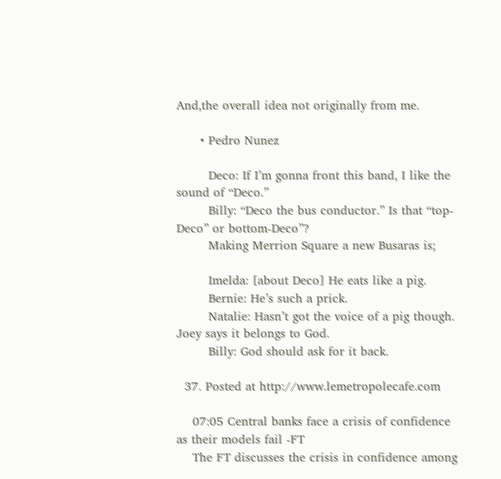And,the overall idea not originally from me.

      • Pedro Nunez

        Deco: If I’m gonna front this band, I like the sound of “Deco.”
        Billy: “Deco the bus conductor.” Is that “top-Deco” or bottom-Deco”?
        Making Merrion Square a new Busaras is;

        Imelda: [about Deco] He eats like a pig.
        Bernie: He’s such a prick.
        Natalie: Hasn’t got the voice of a pig though. Joey says it belongs to God.
        Billy: God should ask for it back.

  37. Posted at http://www.lemetropolecafe.com

    07:05 Central banks face a crisis of confidence as their models fail -FT
    The FT discusses the crisis in confidence among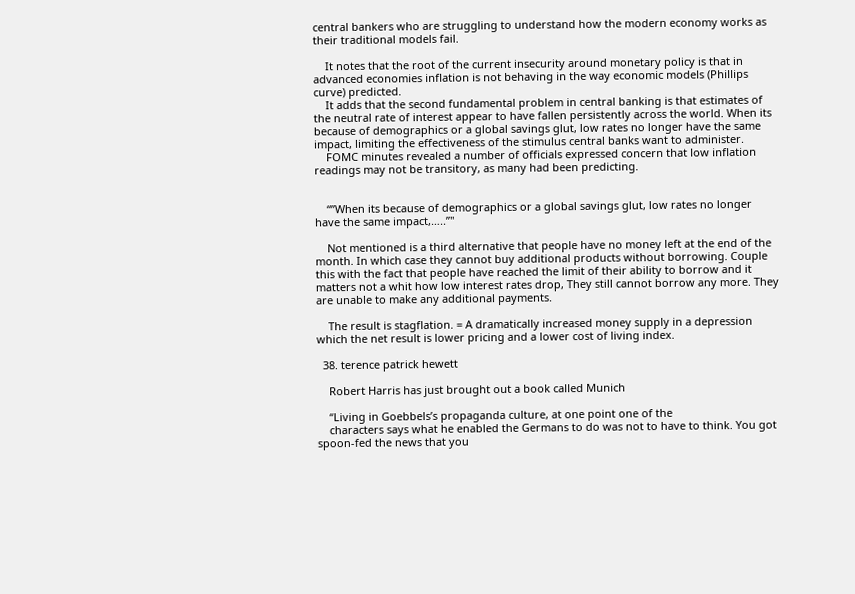central bankers who are struggling to understand how the modern economy works as their traditional models fail.

    It notes that the root of the current insecurity around monetary policy is that in advanced economies inflation is not behaving in the way economic models (Phillips curve) predicted.
    It adds that the second fundamental problem in central banking is that estimates of the neutral rate of interest appear to have fallen persistently across the world. When its because of demographics or a global savings glut, low rates no longer have the same impact, limiting the effectiveness of the stimulus central banks want to administer.
    FOMC minutes revealed a number of officials expressed concern that low inflation readings may not be transitory, as many had been predicting.


    “”When its because of demographics or a global savings glut, low rates no longer have the same impact,…..”"

    Not mentioned is a third alternative that people have no money left at the end of the month. In which case they cannot buy additional products without borrowing. Couple this with the fact that people have reached the limit of their ability to borrow and it matters not a whit how low interest rates drop, They still cannot borrow any more. They are unable to make any additional payments.

    The result is stagflation. = A dramatically increased money supply in a depression which the net result is lower pricing and a lower cost of living index.

  38. terence patrick hewett

    Robert Harris has just brought out a book called Munich

    “Living in Goebbels’s propaganda culture, at one point one of the
    characters says what he enabled the Germans to do was not to have to think. You got spoon-fed the news that you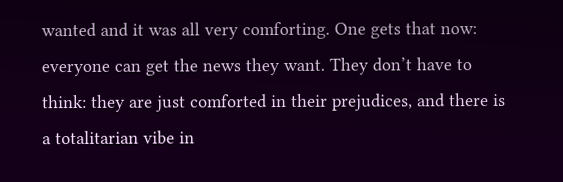wanted and it was all very comforting. One gets that now: everyone can get the news they want. They don’t have to think: they are just comforted in their prejudices, and there is a totalitarian vibe in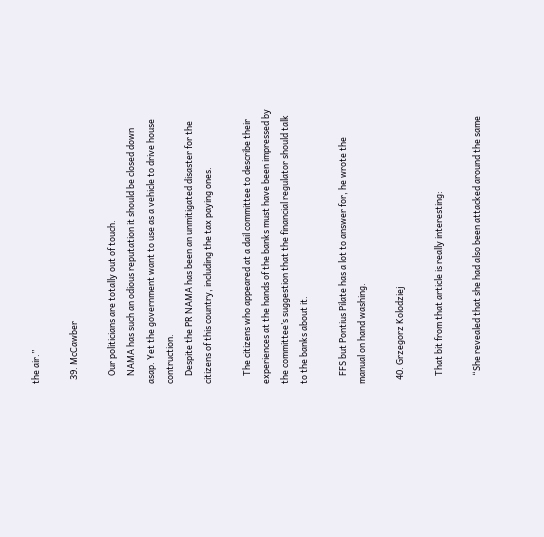the air.”

  39. McCawber

    Our politicians are totally out of touch.
    NAMA has such an odious reputation it should be closed down asap. Yet the government want to use as a vehicle to drive house contruction.
    Despite the PR NAMA has been an unmitigated disaster for the citizens of this country, including the tax paying ones.

    The citizens who appeared at a dail committee to describe their experiences at the hands of the banks must have been impressed by the committee’s suggestion that the financial regulator should talk to the banks about it.

    FFS but Pontius Pilate has a lot to answer for, he wrote the manual on hand washing.

  40. Grzegorz Kolodziej

    That bit from that article is really interesting:

    “She revealed that she had also been attacked around the same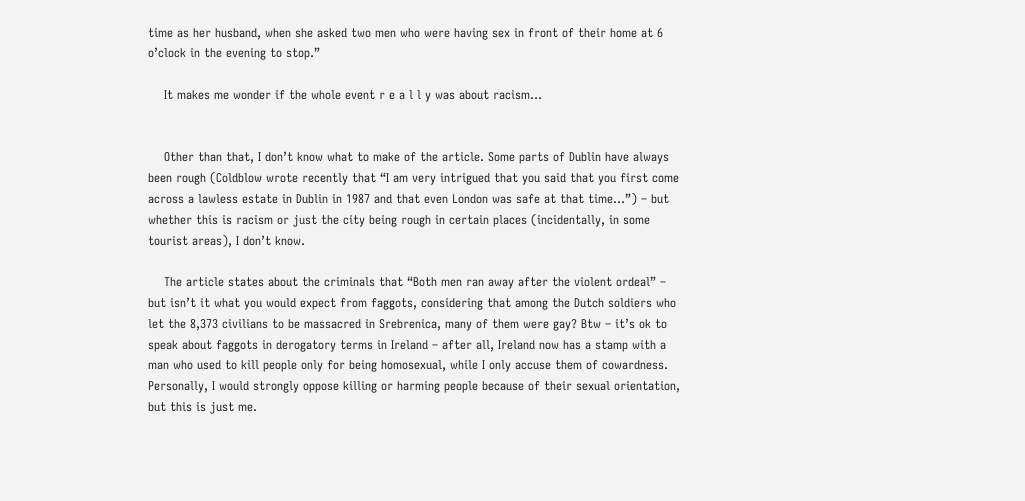time as her husband, when she asked two men who were having sex in front of their home at 6 o’clock in the evening to stop.”

    It makes me wonder if the whole event r e a l l y was about racism…


    Other than that, I don’t know what to make of the article. Some parts of Dublin have always been rough (Coldblow wrote recently that “I am very intrigued that you said that you first come across a lawless estate in Dublin in 1987 and that even London was safe at that time…”) – but whether this is racism or just the city being rough in certain places (incidentally, in some tourist areas), I don’t know.

    The article states about the criminals that “Both men ran away after the violent ordeal” – but isn’t it what you would expect from faggots, considering that among the Dutch soldiers who let the 8,373 civilians to be massacred in Srebrenica, many of them were gay? Btw – it’s ok to speak about faggots in derogatory terms in Ireland – after all, Ireland now has a stamp with a man who used to kill people only for being homosexual, while I only accuse them of cowardness. Personally, I would strongly oppose killing or harming people because of their sexual orientation, but this is just me.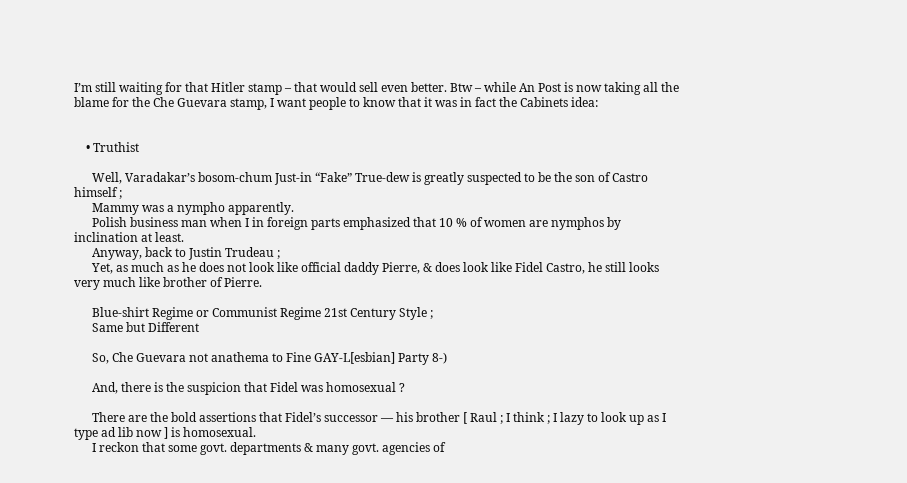I’m still waiting for that Hitler stamp – that would sell even better. Btw – while An Post is now taking all the blame for the Che Guevara stamp, I want people to know that it was in fact the Cabinets idea:


    • Truthist

      Well, Varadakar’s bosom-chum Just-in “Fake” True-dew is greatly suspected to be the son of Castro himself ;
      Mammy was a nympho apparently.
      Polish business man when I in foreign parts emphasized that 10 % of women are nymphos by inclination at least.
      Anyway, back to Justin Trudeau ;
      Yet, as much as he does not look like official daddy Pierre, & does look like Fidel Castro, he still looks very much like brother of Pierre.

      Blue-shirt Regime or Communist Regime 21st Century Style ;
      Same but Different

      So, Che Guevara not anathema to Fine GAY-L[esbian] Party 8-)

      And, there is the suspicion that Fidel was homosexual ?

      There are the bold assertions that Fidel’s successor — his brother [ Raul ; I think ; I lazy to look up as I type ad lib now ] is homosexual.
      I reckon that some govt. departments & many govt. agencies of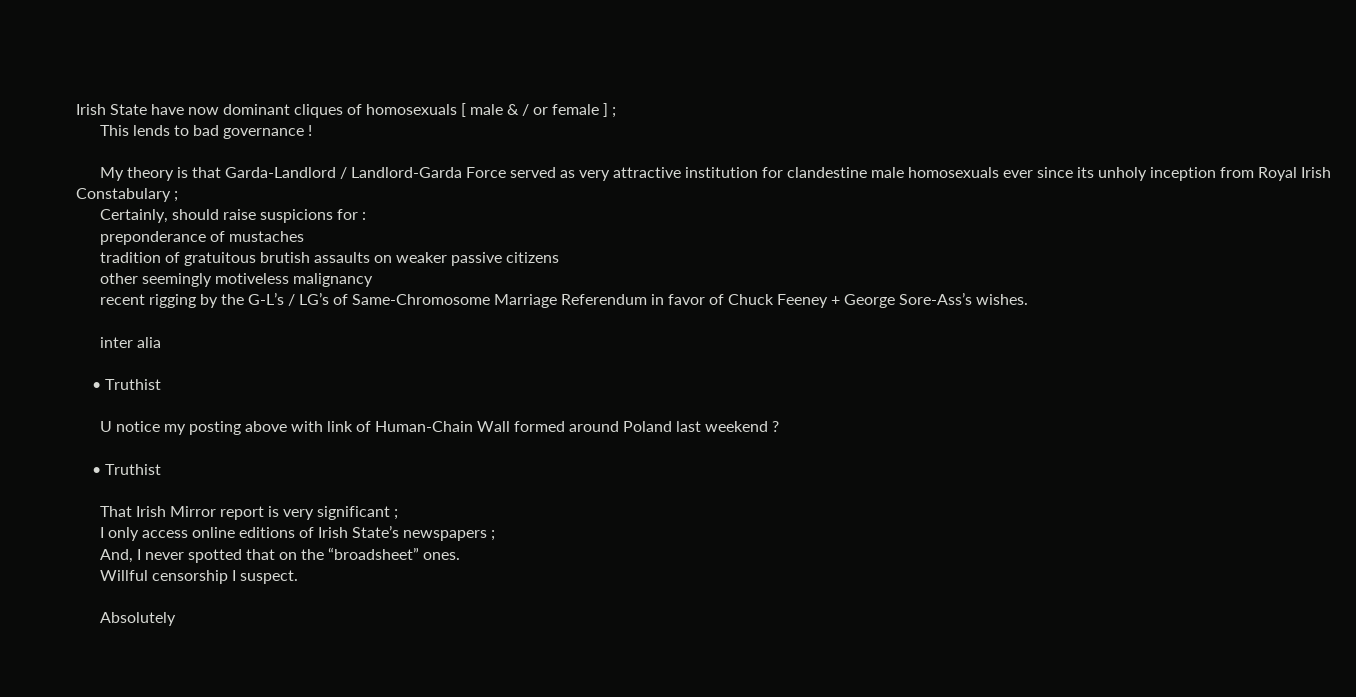Irish State have now dominant cliques of homosexuals [ male & / or female ] ;
      This lends to bad governance !

      My theory is that Garda-Landlord / Landlord-Garda Force served as very attractive institution for clandestine male homosexuals ever since its unholy inception from Royal Irish Constabulary ;
      Certainly, should raise suspicions for :
      preponderance of mustaches
      tradition of gratuitous brutish assaults on weaker passive citizens
      other seemingly motiveless malignancy
      recent rigging by the G-L’s / LG’s of Same-Chromosome Marriage Referendum in favor of Chuck Feeney + George Sore-Ass’s wishes.

      inter alia

    • Truthist

      U notice my posting above with link of Human-Chain Wall formed around Poland last weekend ?

    • Truthist

      That Irish Mirror report is very significant ;
      I only access online editions of Irish State’s newspapers ;
      And, I never spotted that on the “broadsheet” ones.
      Willful censorship I suspect.

      Absolutely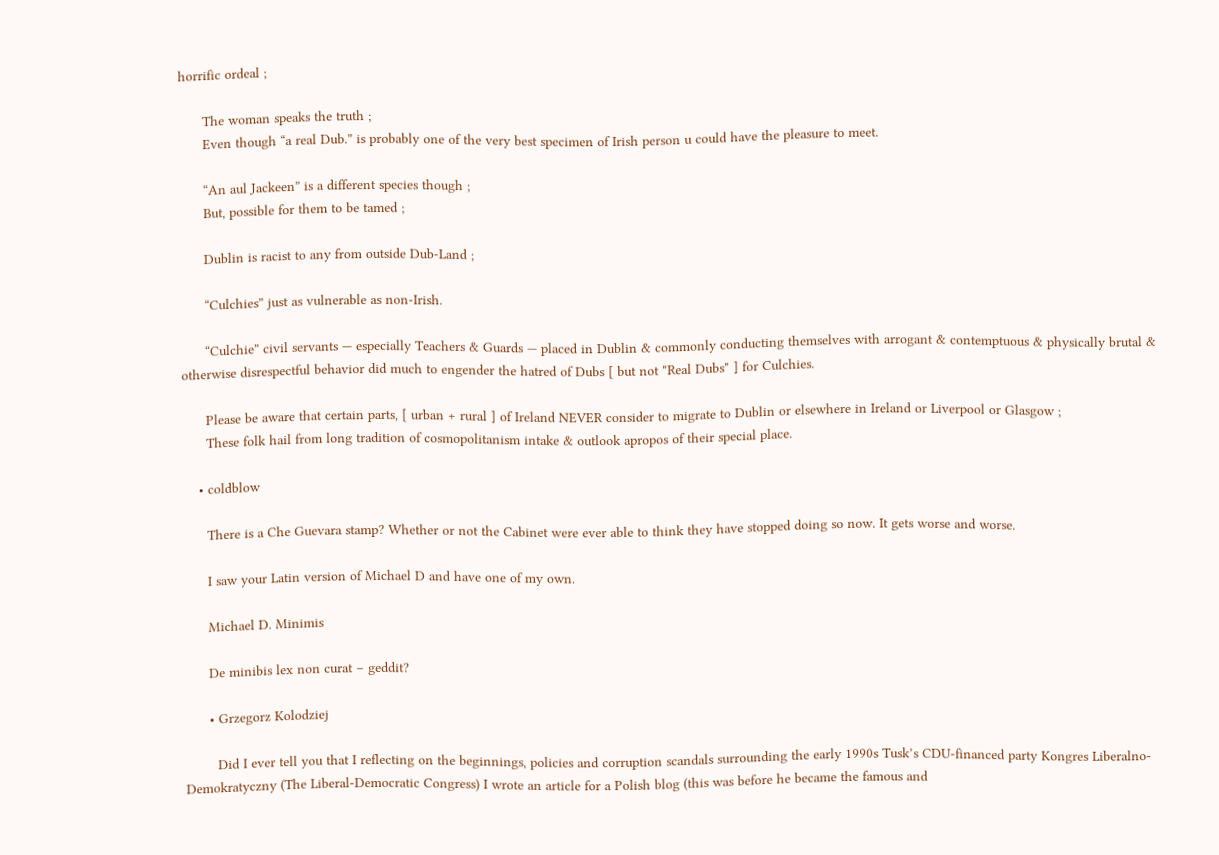horrific ordeal ;

      The woman speaks the truth ;
      Even though “a real Dub.” is probably one of the very best specimen of Irish person u could have the pleasure to meet.

      “An aul Jackeen” is a different species though ;
      But, possible for them to be tamed ;

      Dublin is racist to any from outside Dub-Land ;

      “Culchies” just as vulnerable as non-Irish.

      “Culchie” civil servants — especially Teachers & Guards — placed in Dublin & commonly conducting themselves with arrogant & contemptuous & physically brutal & otherwise disrespectful behavior did much to engender the hatred of Dubs [ but not "Real Dubs" ] for Culchies.

      Please be aware that certain parts, [ urban + rural ] of Ireland NEVER consider to migrate to Dublin or elsewhere in Ireland or Liverpool or Glasgow ;
      These folk hail from long tradition of cosmopolitanism intake & outlook apropos of their special place.

    • coldblow

      There is a Che Guevara stamp? Whether or not the Cabinet were ever able to think they have stopped doing so now. It gets worse and worse.

      I saw your Latin version of Michael D and have one of my own.

      Michael D. Minimis

      De minibis lex non curat – geddit?

      • Grzegorz Kolodziej

        Did I ever tell you that I reflecting on the beginnings, policies and corruption scandals surrounding the early 1990s Tusk’s CDU-financed party Kongres Liberalno-Demokratyczny (The Liberal-Democratic Congress) I wrote an article for a Polish blog (this was before he became the famous and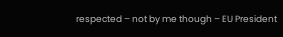respected – not by me though – EU President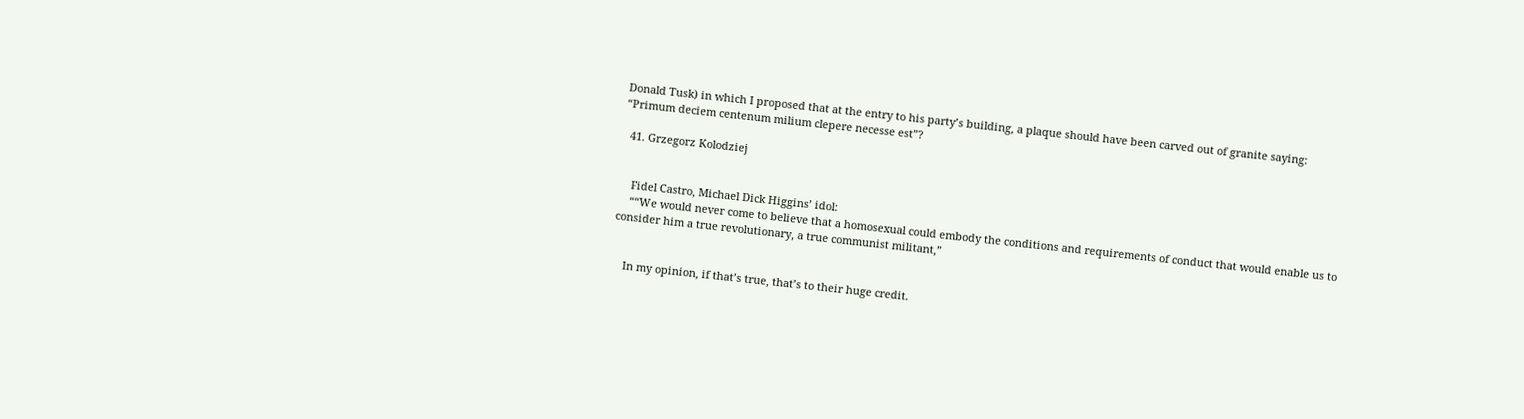Donald Tusk) in which I proposed that at the entry to his party’s building, a plaque should have been carved out of granite saying: “Primum deciem centenum milium clepere necesse est”?

  41. Grzegorz Kolodziej


    Fidel Castro, Michael Dick Higgins’ idol:
    ““We would never come to believe that a homosexual could embody the conditions and requirements of conduct that would enable us to consider him a true revolutionary, a true communist militant,”


    In my opinion, if that’s true, that’s to their huge credit.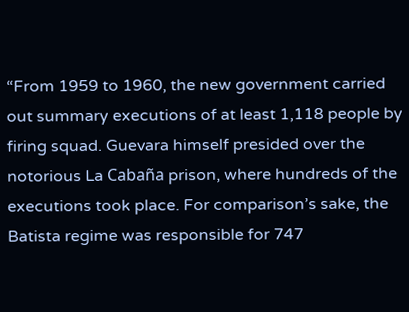“From 1959 to 1960, the new government carried out summary executions of at least 1,118 people by firing squad. Guevara himself presided over the notorious La Cabaña prison, where hundreds of the executions took place. For comparison’s sake, the Batista regime was responsible for 747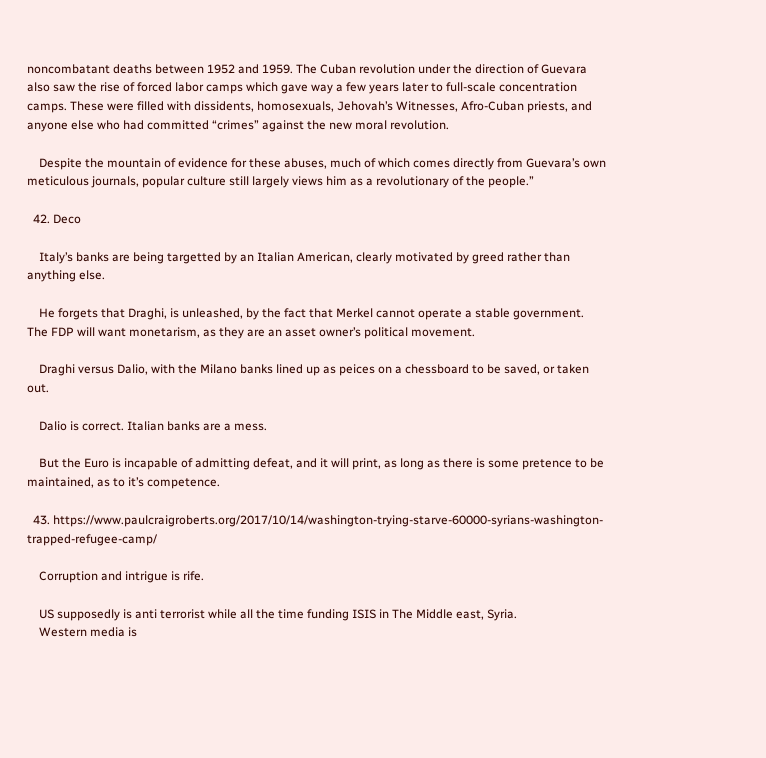noncombatant deaths between 1952 and 1959. The Cuban revolution under the direction of Guevara also saw the rise of forced labor camps which gave way a few years later to full-scale concentration camps. These were filled with dissidents, homosexuals, Jehovah’s Witnesses, Afro-Cuban priests, and anyone else who had committed “crimes” against the new moral revolution.

    Despite the mountain of evidence for these abuses, much of which comes directly from Guevara’s own meticulous journals, popular culture still largely views him as a revolutionary of the people.”

  42. Deco

    Italy’s banks are being targetted by an Italian American, clearly motivated by greed rather than anything else.

    He forgets that Draghi, is unleashed, by the fact that Merkel cannot operate a stable government. The FDP will want monetarism, as they are an asset owner’s political movement.

    Draghi versus Dalio, with the Milano banks lined up as peices on a chessboard to be saved, or taken out.

    Dalio is correct. Italian banks are a mess.

    But the Euro is incapable of admitting defeat, and it will print, as long as there is some pretence to be maintained, as to it’s competence.

  43. https://www.paulcraigroberts.org/2017/10/14/washington-trying-starve-60000-syrians-washington-trapped-refugee-camp/

    Corruption and intrigue is rife.

    US supposedly is anti terrorist while all the time funding ISIS in The Middle east, Syria.
    Western media is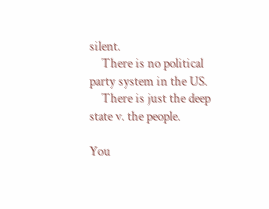silent.
    There is no political party system in the US.
    There is just the deep state v. the people.

You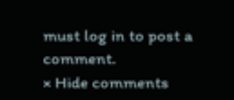must log in to post a comment.
× Hide comments